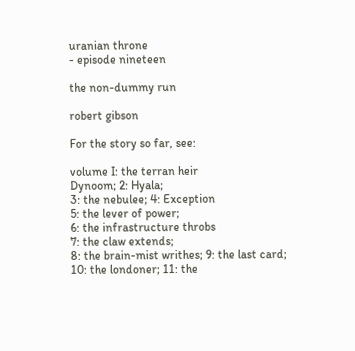uranian throne
- episode nineteen

the non-dummy run

robert gibson

For the story so far, see:

volume I: the terran heir
Dynoom; 2: Hyala;
3: the nebulee; 4: Exception
5: the lever of power;
6: the infrastructure throbs
7: the claw extends;
8: the brain-mist writhes; 9: the last card;
10: the londoner; 11: the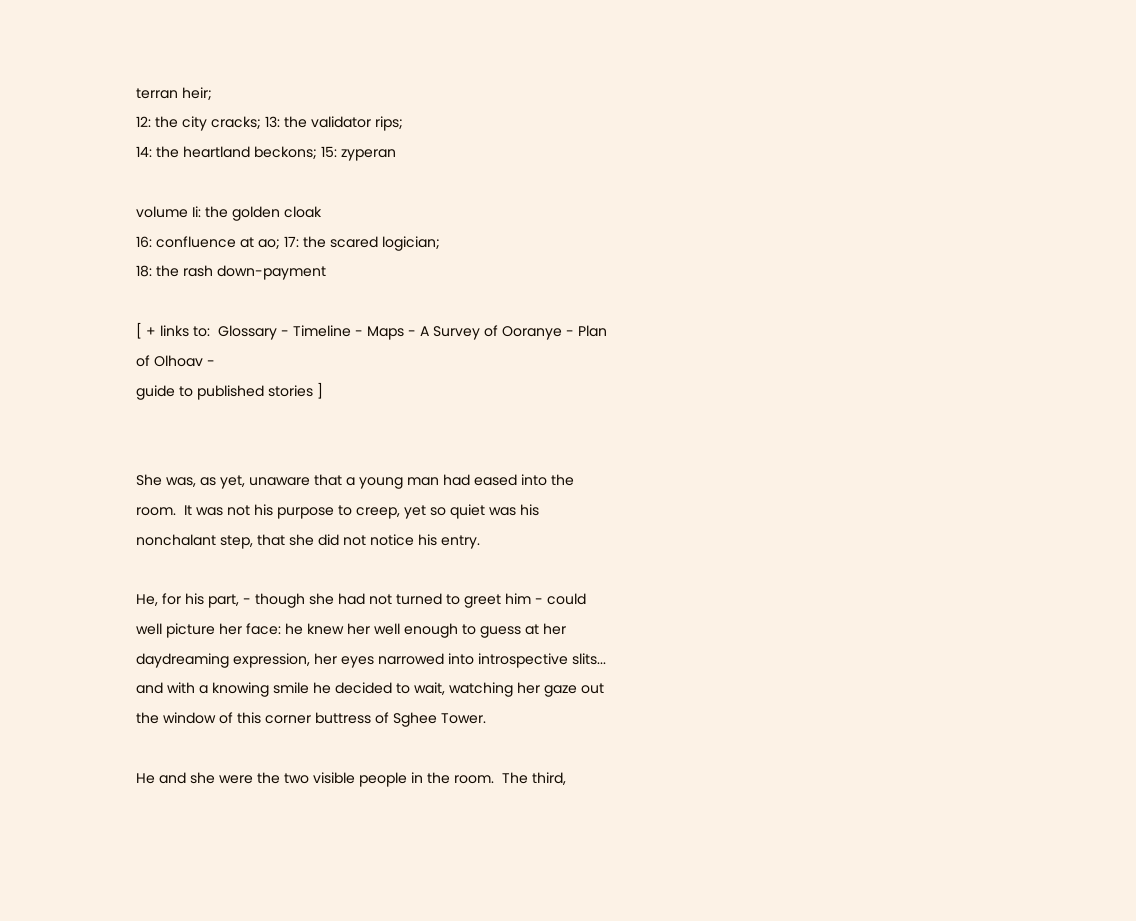terran heir;
12: the city cracks; 13: the validator rips;
14: the heartland beckons; 15: zyperan

volume Ii: the golden cloak
16: confluence at ao; 17: the scared logician;
18: the rash down-payment

[ + links to:  Glossary - Timeline - Maps - A Survey of Ooranye - Plan of Olhoav -
guide to published stories ]


She was, as yet, unaware that a young man had eased into the room.  It was not his purpose to creep, yet so quiet was his nonchalant step, that she did not notice his entry.

He, for his part, - though she had not turned to greet him - could well picture her face: he knew her well enough to guess at her daydreaming expression, her eyes narrowed into introspective slits... and with a knowing smile he decided to wait, watching her gaze out the window of this corner buttress of Sghee Tower.

He and she were the two visible people in the room.  The third,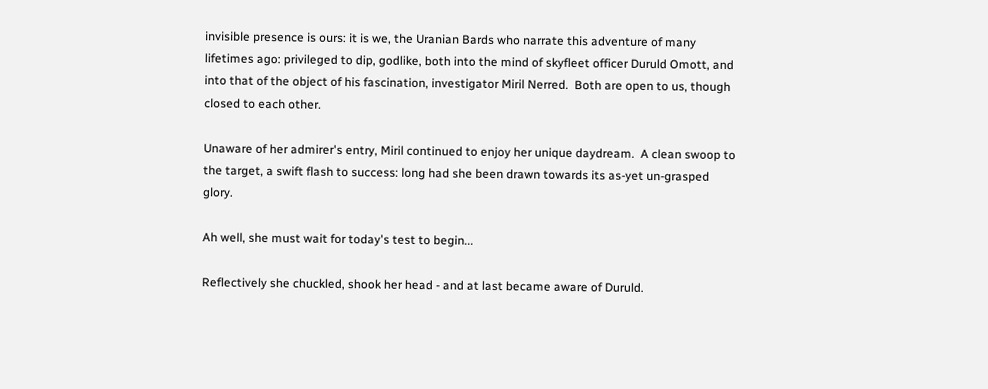invisible presence is ours: it is we, the Uranian Bards who narrate this adventure of many lifetimes ago: privileged to dip, godlike, both into the mind of skyfleet officer Duruld Omott, and into that of the object of his fascination, investigator Miril Nerred.  Both are open to us, though closed to each other.

Unaware of her admirer's entry, Miril continued to enjoy her unique daydream.  A clean swoop to the target, a swift flash to success: long had she been drawn towards its as-yet un-grasped glory.

Ah well, she must wait for today's test to begin...

Reflectively she chuckled, shook her head - and at last became aware of Duruld.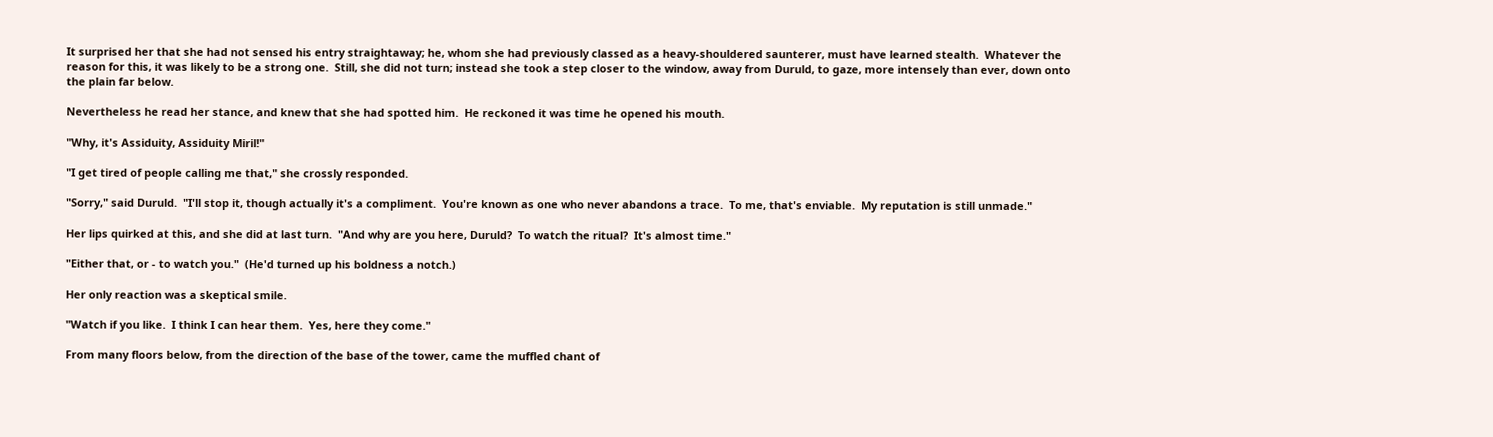It surprised her that she had not sensed his entry straightaway; he, whom she had previously classed as a heavy-shouldered saunterer, must have learned stealth.  Whatever the reason for this, it was likely to be a strong one.  Still, she did not turn; instead she took a step closer to the window, away from Duruld, to gaze, more intensely than ever, down onto the plain far below.

Nevertheless he read her stance, and knew that she had spotted him.  He reckoned it was time he opened his mouth.

"Why, it's Assiduity, Assiduity Miril!"

"I get tired of people calling me that," she crossly responded.

"Sorry," said Duruld.  "I'll stop it, though actually it's a compliment.  You're known as one who never abandons a trace.  To me, that's enviable.  My reputation is still unmade."

Her lips quirked at this, and she did at last turn.  "And why are you here, Duruld?  To watch the ritual?  It's almost time."

"Either that, or - to watch you."  (He'd turned up his boldness a notch.)

Her only reaction was a skeptical smile.

"Watch if you like.  I think I can hear them.  Yes, here they come."

From many floors below, from the direction of the base of the tower, came the muffled chant of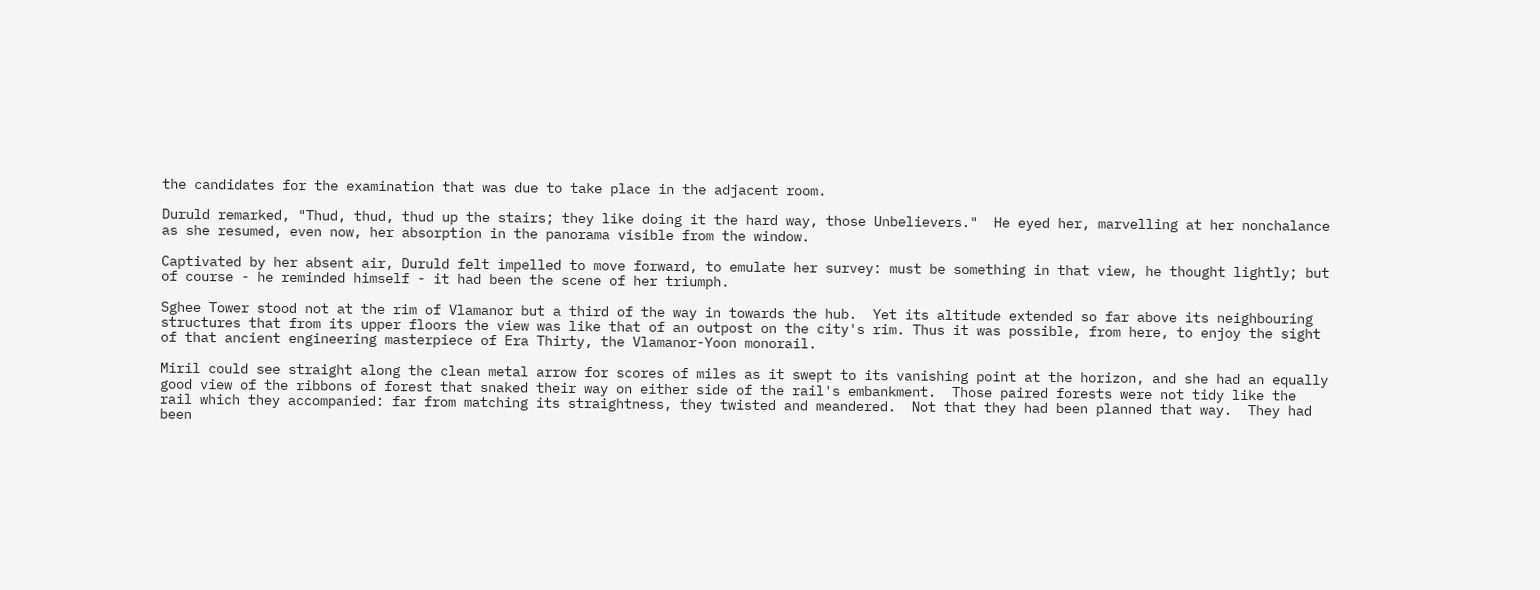the candidates for the examination that was due to take place in the adjacent room.

Duruld remarked, "Thud, thud, thud up the stairs; they like doing it the hard way, those Unbelievers."  He eyed her, marvelling at her nonchalance as she resumed, even now, her absorption in the panorama visible from the window.

Captivated by her absent air, Duruld felt impelled to move forward, to emulate her survey: must be something in that view, he thought lightly; but of course - he reminded himself - it had been the scene of her triumph.

Sghee Tower stood not at the rim of Vlamanor but a third of the way in towards the hub.  Yet its altitude extended so far above its neighbouring structures that from its upper floors the view was like that of an outpost on the city's rim. Thus it was possible, from here, to enjoy the sight of that ancient engineering masterpiece of Era Thirty, the Vlamanor-Yoon monorail.

Miril could see straight along the clean metal arrow for scores of miles as it swept to its vanishing point at the horizon, and she had an equally good view of the ribbons of forest that snaked their way on either side of the rail's embankment.  Those paired forests were not tidy like the rail which they accompanied: far from matching its straightness, they twisted and meandered.  Not that they had been planned that way.  They had been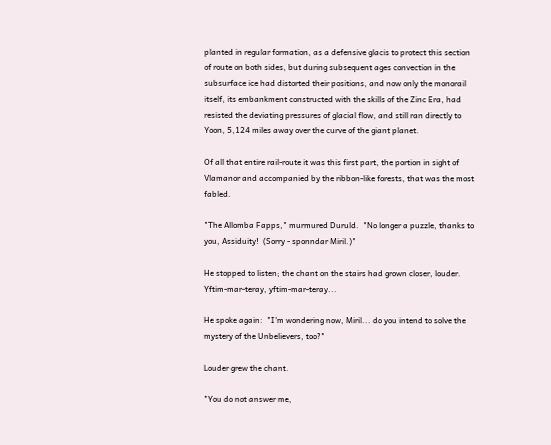planted in regular formation, as a defensive glacis to protect this section of route on both sides, but during subsequent ages convection in the subsurface ice had distorted their positions, and now only the monorail itself, its embankment constructed with the skills of the Zinc Era, had resisted the deviating pressures of glacial flow, and still ran directly to Yoon, 5,124 miles away over the curve of the giant planet.

Of all that entire rail-route it was this first part, the portion in sight of Vlamanor and accompanied by the ribbon-like forests, that was the most fabled.

"The Allomba Fapps," murmured Duruld.  "No longer a puzzle, thanks to you, Assiduity!  (Sorry - sponndar Miril.)"

He stopped to listen; the chant on the stairs had grown closer, louder.  Yftim-mar-teray, yftim-mar-teray...

He spoke again:  "I'm wondering now, Miril... do you intend to solve the mystery of the Unbelievers, too?"

Louder grew the chant.

"You do not answer me,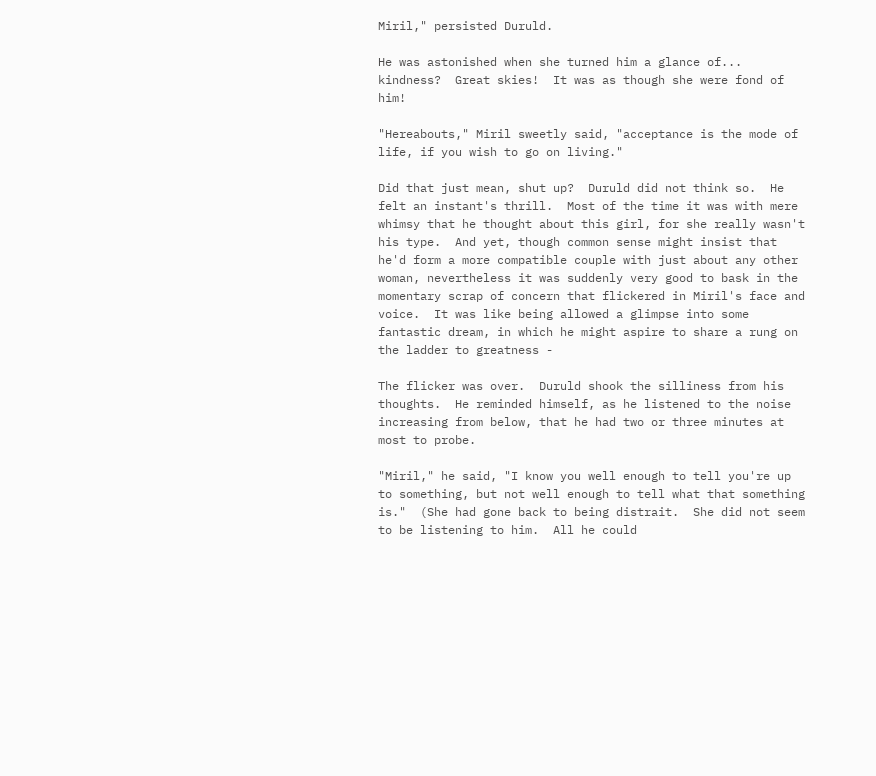Miril," persisted Duruld.

He was astonished when she turned him a glance of... kindness?  Great skies!  It was as though she were fond of him!

"Hereabouts," Miril sweetly said, "acceptance is the mode of life, if you wish to go on living."

Did that just mean, shut up?  Duruld did not think so.  He felt an instant's thrill.  Most of the time it was with mere whimsy that he thought about this girl, for she really wasn't his type.  And yet, though common sense might insist that he'd form a more compatible couple with just about any other woman, nevertheless it was suddenly very good to bask in the momentary scrap of concern that flickered in Miril's face and voice.  It was like being allowed a glimpse into some fantastic dream, in which he might aspire to share a rung on the ladder to greatness -

The flicker was over.  Duruld shook the silliness from his thoughts.  He reminded himself, as he listened to the noise increasing from below, that he had two or three minutes at most to probe.

"Miril," he said, "I know you well enough to tell you're up to something, but not well enough to tell what that something is."  (She had gone back to being distrait.  She did not seem to be listening to him.  All he could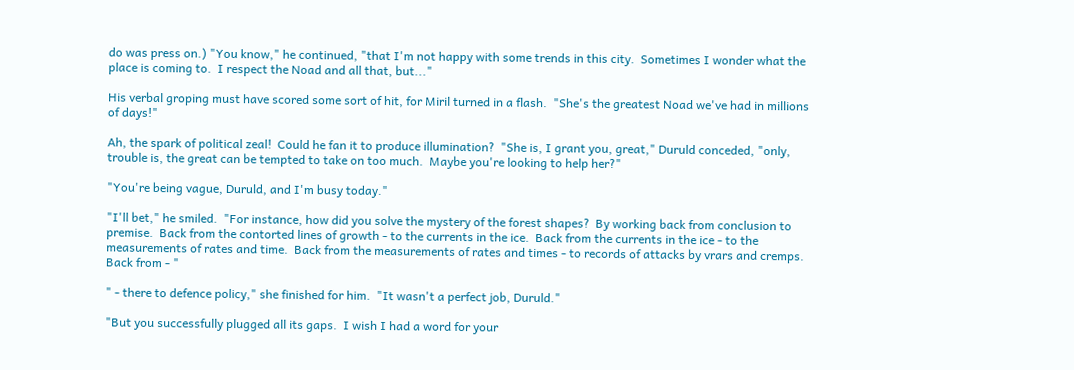do was press on.) "You know," he continued, "that I'm not happy with some trends in this city.  Sometimes I wonder what the place is coming to.  I respect the Noad and all that, but..."

His verbal groping must have scored some sort of hit, for Miril turned in a flash.  "She's the greatest Noad we've had in millions of days!"

Ah, the spark of political zeal!  Could he fan it to produce illumination?  "She is, I grant you, great," Duruld conceded, "only, trouble is, the great can be tempted to take on too much.  Maybe you're looking to help her?"

"You're being vague, Duruld, and I'm busy today."

"I'll bet," he smiled.  "For instance, how did you solve the mystery of the forest shapes?  By working back from conclusion to premise.  Back from the contorted lines of growth - to the currents in the ice.  Back from the currents in the ice - to the measurements of rates and time.  Back from the measurements of rates and times - to records of attacks by vrars and cremps.  Back from - "

" - there to defence policy," she finished for him.  "It wasn't a perfect job, Duruld."

"But you successfully plugged all its gaps.  I wish I had a word for your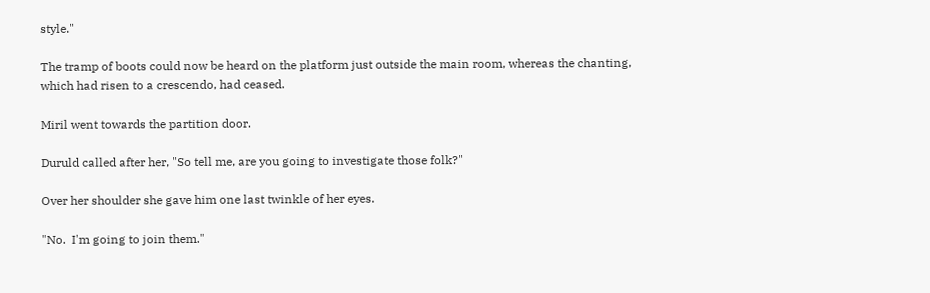style."

The tramp of boots could now be heard on the platform just outside the main room, whereas the chanting, which had risen to a crescendo, had ceased.

Miril went towards the partition door.

Duruld called after her, "So tell me, are you going to investigate those folk?"

Over her shoulder she gave him one last twinkle of her eyes.

"No.  I'm going to join them."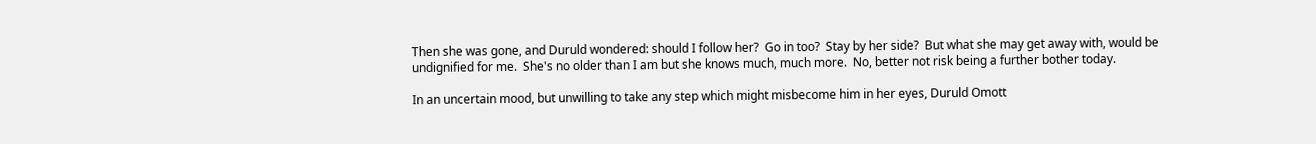Then she was gone, and Duruld wondered: should I follow her?  Go in too?  Stay by her side?  But what she may get away with, would be undignified for me.  She's no older than I am but she knows much, much more.  No, better not risk being a further bother today.

In an uncertain mood, but unwilling to take any step which might misbecome him in her eyes, Duruld Omott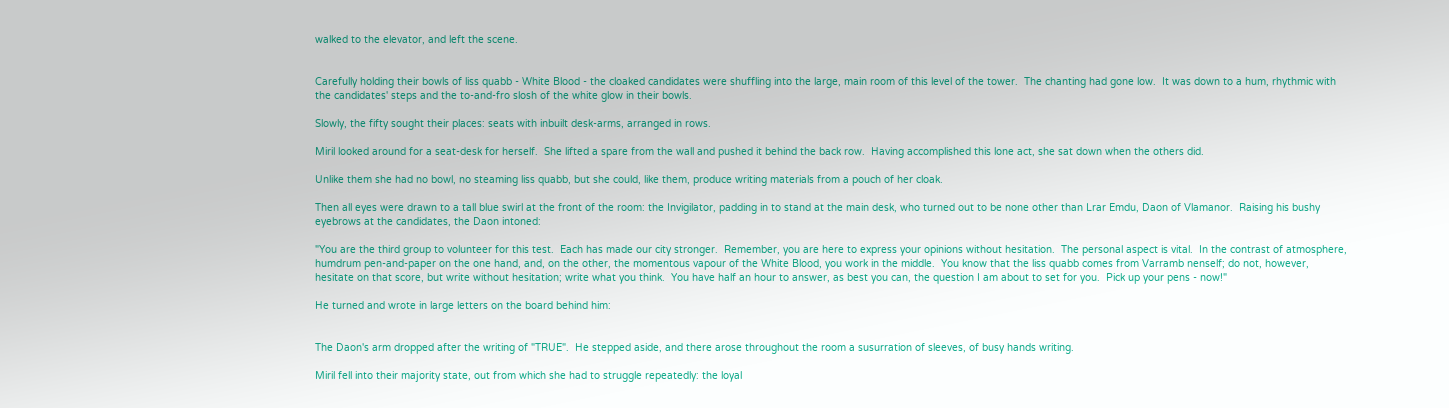walked to the elevator, and left the scene.


Carefully holding their bowls of liss quabb - White Blood - the cloaked candidates were shuffling into the large, main room of this level of the tower.  The chanting had gone low.  It was down to a hum, rhythmic with the candidates' steps and the to-and-fro slosh of the white glow in their bowls.

Slowly, the fifty sought their places: seats with inbuilt desk-arms, arranged in rows.

Miril looked around for a seat-desk for herself.  She lifted a spare from the wall and pushed it behind the back row.  Having accomplished this lone act, she sat down when the others did.

Unlike them she had no bowl, no steaming liss quabb, but she could, like them, produce writing materials from a pouch of her cloak.

Then all eyes were drawn to a tall blue swirl at the front of the room: the Invigilator, padding in to stand at the main desk, who turned out to be none other than Lrar Emdu, Daon of Vlamanor.  Raising his bushy eyebrows at the candidates, the Daon intoned:

"You are the third group to volunteer for this test.  Each has made our city stronger.  Remember, you are here to express your opinions without hesitation.  The personal aspect is vital.  In the contrast of atmosphere, humdrum pen-and-paper on the one hand, and, on the other, the momentous vapour of the White Blood, you work in the middle.  You know that the liss quabb comes from Varramb nenself; do not, however, hesitate on that score, but write without hesitation; write what you think.  You have half an hour to answer, as best you can, the question I am about to set for you.  Pick up your pens - now!"

He turned and wrote in large letters on the board behind him:


The Daon's arm dropped after the writing of "TRUE".  He stepped aside, and there arose throughout the room a susurration of sleeves, of busy hands writing.

Miril fell into their majority state, out from which she had to struggle repeatedly: the loyal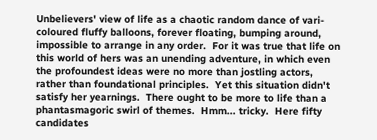Unbelievers' view of life as a chaotic random dance of vari-coloured fluffy balloons, forever floating, bumping around, impossible to arrange in any order.  For it was true that life on this world of hers was an unending adventure, in which even the profoundest ideas were no more than jostling actors, rather than foundational principles.  Yet this situation didn't satisfy her yearnings.  There ought to be more to life than a phantasmagoric swirl of themes.  Hmm... tricky.  Here fifty candidates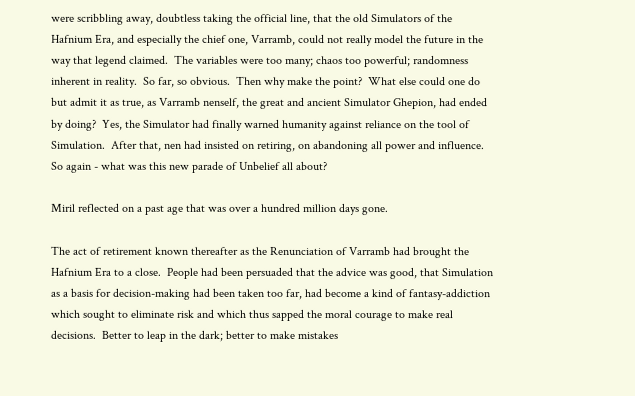were scribbling away, doubtless taking the official line, that the old Simulators of the Hafnium Era, and especially the chief one, Varramb, could not really model the future in the way that legend claimed.  The variables were too many; chaos too powerful; randomness inherent in reality.  So far, so obvious.  Then why make the point?  What else could one do but admit it as true, as Varramb nenself, the great and ancient Simulator Ghepion, had ended by doing?  Yes, the Simulator had finally warned humanity against reliance on the tool of Simulation.  After that, nen had insisted on retiring, on abandoning all power and influence.  So again - what was this new parade of Unbelief all about?

Miril reflected on a past age that was over a hundred million days gone.

The act of retirement known thereafter as the Renunciation of Varramb had brought the Hafnium Era to a close.  People had been persuaded that the advice was good, that Simulation as a basis for decision-making had been taken too far, had become a kind of fantasy-addiction which sought to eliminate risk and which thus sapped the moral courage to make real decisions.  Better to leap in the dark; better to make mistakes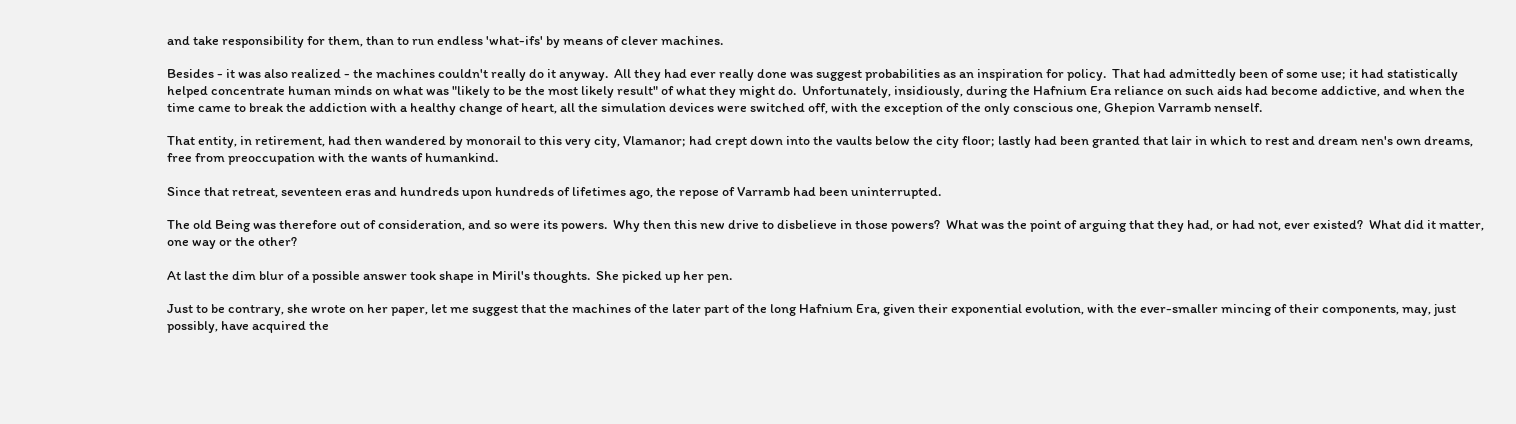and take responsibility for them, than to run endless 'what-ifs' by means of clever machines.

Besides - it was also realized - the machines couldn't really do it anyway.  All they had ever really done was suggest probabilities as an inspiration for policy.  That had admittedly been of some use; it had statistically helped concentrate human minds on what was "likely to be the most likely result" of what they might do.  Unfortunately, insidiously, during the Hafnium Era reliance on such aids had become addictive, and when the time came to break the addiction with a healthy change of heart, all the simulation devices were switched off, with the exception of the only conscious one, Ghepion Varramb nenself.

That entity, in retirement, had then wandered by monorail to this very city, Vlamanor; had crept down into the vaults below the city floor; lastly had been granted that lair in which to rest and dream nen's own dreams, free from preoccupation with the wants of humankind.

Since that retreat, seventeen eras and hundreds upon hundreds of lifetimes ago, the repose of Varramb had been uninterrupted.

The old Being was therefore out of consideration, and so were its powers.  Why then this new drive to disbelieve in those powers?  What was the point of arguing that they had, or had not, ever existed?  What did it matter, one way or the other?

At last the dim blur of a possible answer took shape in Miril's thoughts.  She picked up her pen.

Just to be contrary, she wrote on her paper, let me suggest that the machines of the later part of the long Hafnium Era, given their exponential evolution, with the ever-smaller mincing of their components, may, just possibly, have acquired the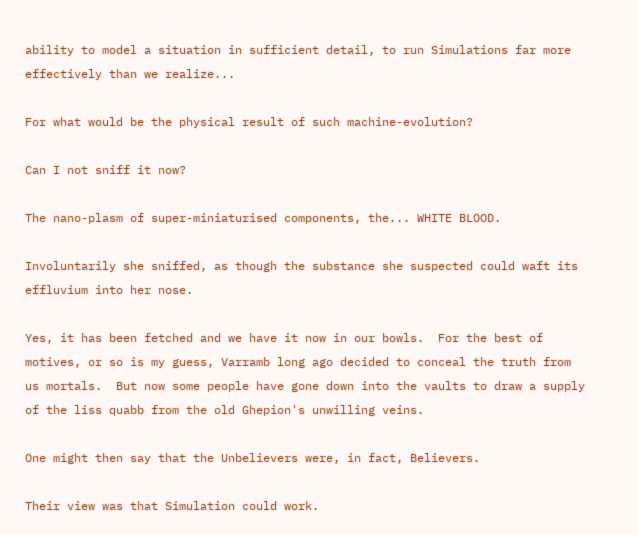ability to model a situation in sufficient detail, to run Simulations far more effectively than we realize...

For what would be the physical result of such machine-evolution?

Can I not sniff it now?

The nano-plasm of super-miniaturised components, the... WHITE BLOOD.

Involuntarily she sniffed, as though the substance she suspected could waft its effluvium into her nose.

Yes, it has been fetched and we have it now in our bowls.  For the best of motives, or so is my guess, Varramb long ago decided to conceal the truth from us mortals.  But now some people have gone down into the vaults to draw a supply of the liss quabb from the old Ghepion's unwilling veins.

One might then say that the Unbelievers were, in fact, Believers.

Their view was that Simulation could work.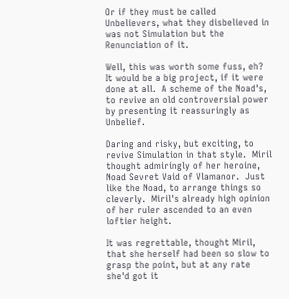Or if they must be called Unbelievers, what they disbelieved in was not Simulation but the Renunciation of it.

Well, this was worth some fuss, eh?  It would be a big project, if it were done at all.  A scheme of the Noad's, to revive an old controversial power by presenting it reassuringly as Unbelief.

Daring and risky, but exciting, to revive Simulation in that style.  Miril thought admiringly of her heroine, Noad Sevret Vaid of Vlamanor.  Just like the Noad, to arrange things so cleverly.  Miril's already high opinion of her ruler ascended to an even loftier height.

It was regrettable, thought Miril, that she herself had been so slow to grasp the point, but at any rate she'd got it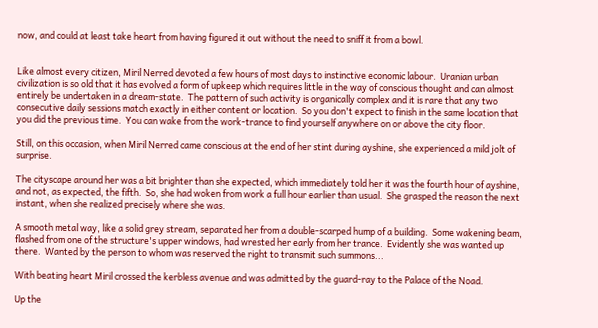now, and could at least take heart from having figured it out without the need to sniff it from a bowl.


Like almost every citizen, Miril Nerred devoted a few hours of most days to instinctive economic labour.  Uranian urban civilization is so old that it has evolved a form of upkeep which requires little in the way of conscious thought and can almost entirely be undertaken in a dream-state.  The pattern of such activity is organically complex and it is rare that any two consecutive daily sessions match exactly in either content or location.  So you don't expect to finish in the same location that you did the previous time.  You can wake from the work-trance to find yourself anywhere on or above the city floor.

Still, on this occasion, when Miril Nerred came conscious at the end of her stint during ayshine, she experienced a mild jolt of surprise.

The cityscape around her was a bit brighter than she expected, which immediately told her it was the fourth hour of ayshine, and not, as expected, the fifth.  So, she had woken from work a full hour earlier than usual.  She grasped the reason the next instant, when she realized precisely where she was.

A smooth metal way, like a solid grey stream, separated her from a double-scarped hump of a building.  Some wakening beam, flashed from one of the structure's upper windows, had wrested her early from her trance.  Evidently she was wanted up there.  Wanted by the person to whom was reserved the right to transmit such summons...

With beating heart Miril crossed the kerbless avenue and was admitted by the guard-ray to the Palace of the Noad.

Up the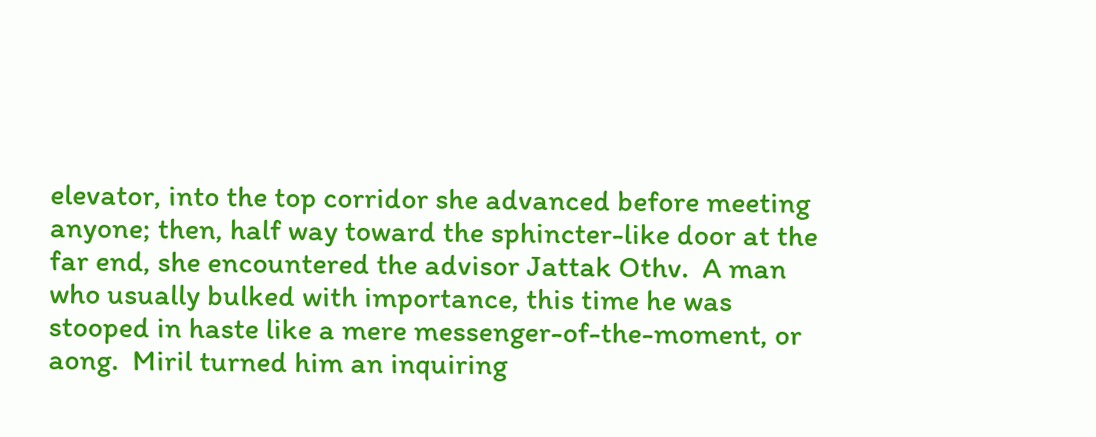elevator, into the top corridor she advanced before meeting anyone; then, half way toward the sphincter-like door at the far end, she encountered the advisor Jattak Othv.  A man who usually bulked with importance, this time he was stooped in haste like a mere messenger-of-the-moment, or aong.  Miril turned him an inquiring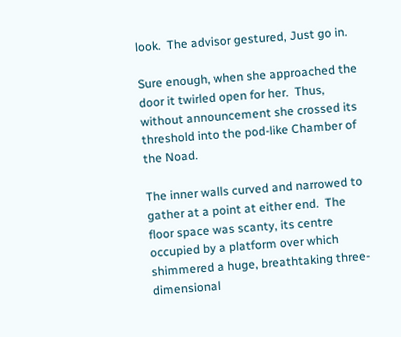look.  The advisor gestured, Just go in.

Sure enough, when she approached the door it twirled open for her.  Thus, without announcement she crossed its threshold into the pod-like Chamber of the Noad.

The inner walls curved and narrowed to gather at a point at either end.  The floor space was scanty, its centre occupied by a platform over which shimmered a huge, breathtaking three-dimensional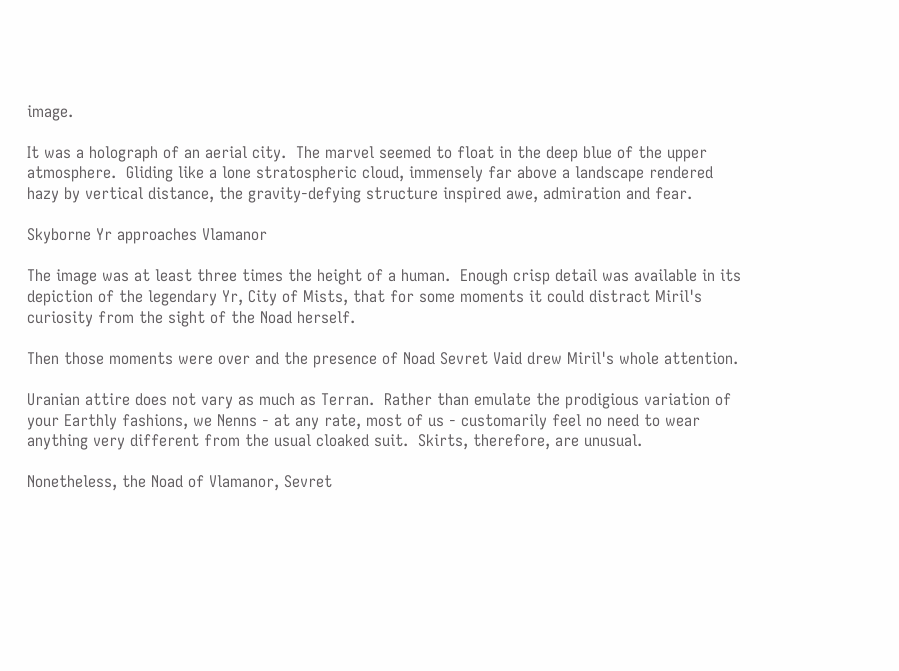image.

It was a holograph of an aerial city.  The marvel seemed to float in the deep blue of the upper atmosphere.  Gliding like a lone stratospheric cloud, immensely far above a landscape rendered hazy by vertical distance, the gravity-defying structure inspired awe, admiration and fear.

Skyborne Yr approaches Vlamanor

The image was at least three times the height of a human.  Enough crisp detail was available in its depiction of the legendary Yr, City of Mists, that for some moments it could distract Miril's curiosity from the sight of the Noad herself.

Then those moments were over and the presence of Noad Sevret Vaid drew Miril's whole attention.

Uranian attire does not vary as much as Terran.  Rather than emulate the prodigious variation of your Earthly fashions, we Nenns - at any rate, most of us - customarily feel no need to wear anything very different from the usual cloaked suit.  Skirts, therefore, are unusual.

Nonetheless, the Noad of Vlamanor, Sevret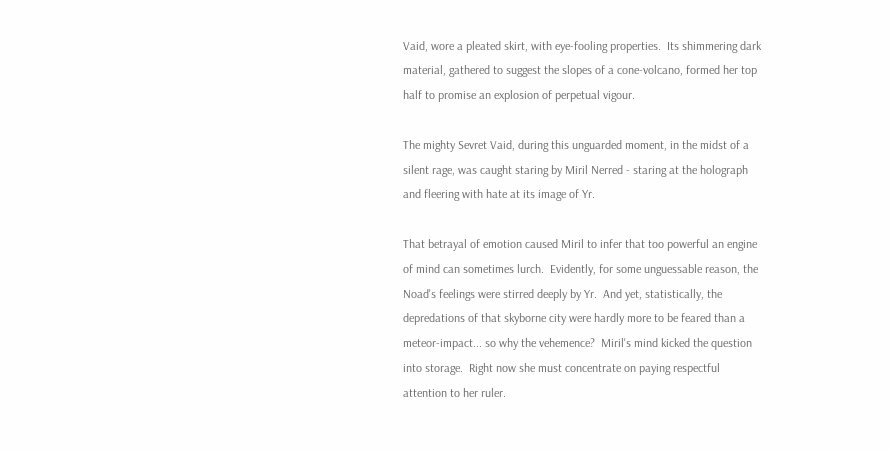Vaid, wore a pleated skirt, with eye-fooling properties.  Its shimmering dark material, gathered to suggest the slopes of a cone-volcano, formed her top half to promise an explosion of perpetual vigour.

The mighty Sevret Vaid, during this unguarded moment, in the midst of a silent rage, was caught staring by Miril Nerred - staring at the holograph and fleering with hate at its image of Yr.

That betrayal of emotion caused Miril to infer that too powerful an engine of mind can sometimes lurch.  Evidently, for some unguessable reason, the Noad's feelings were stirred deeply by Yr.  And yet, statistically, the depredations of that skyborne city were hardly more to be feared than a meteor-impact... so why the vehemence?  Miril's mind kicked the question into storage.  Right now she must concentrate on paying respectful attention to her ruler.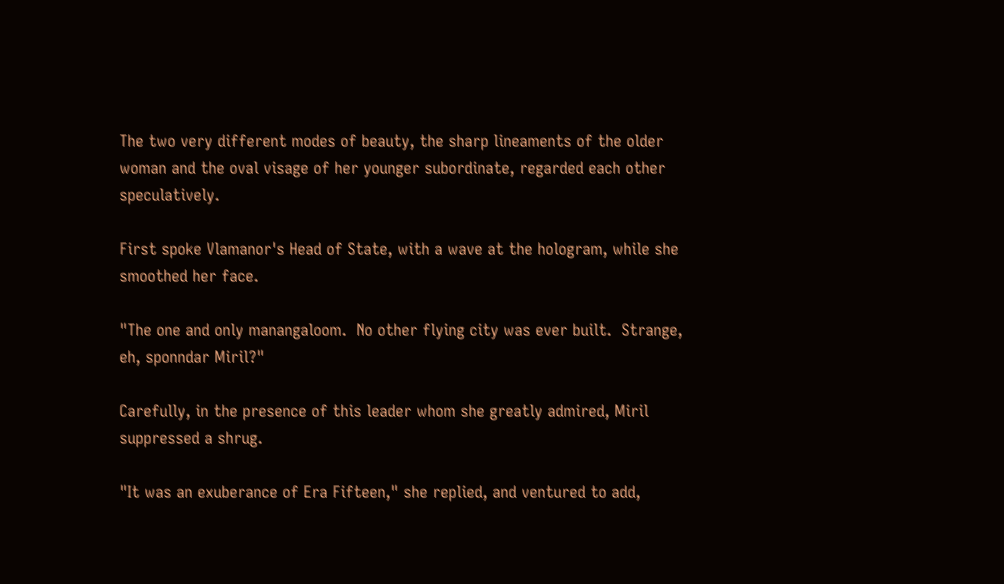The two very different modes of beauty, the sharp lineaments of the older woman and the oval visage of her younger subordinate, regarded each other speculatively.

First spoke Vlamanor's Head of State, with a wave at the hologram, while she smoothed her face.

"The one and only manangaloom.  No other flying city was ever built.  Strange, eh, sponndar Miril?"

Carefully, in the presence of this leader whom she greatly admired, Miril suppressed a shrug.

"It was an exuberance of Era Fifteen," she replied, and ventured to add,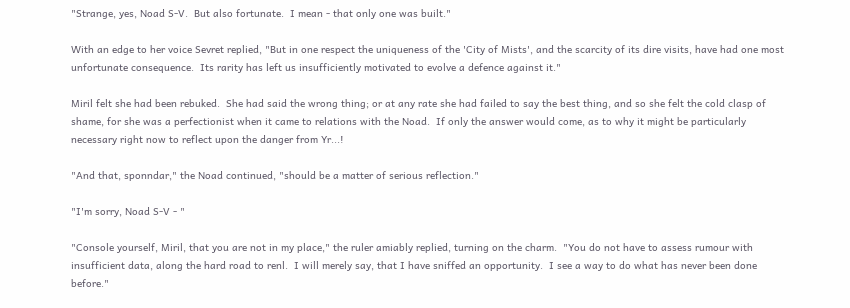"Strange, yes, Noad S-V.  But also fortunate.  I mean - that only one was built."

With an edge to her voice Sevret replied, "But in one respect the uniqueness of the 'City of Mists', and the scarcity of its dire visits, have had one most unfortunate consequence.  Its rarity has left us insufficiently motivated to evolve a defence against it."

Miril felt she had been rebuked.  She had said the wrong thing; or at any rate she had failed to say the best thing, and so she felt the cold clasp of shame, for she was a perfectionist when it came to relations with the Noad.  If only the answer would come, as to why it might be particularly necessary right now to reflect upon the danger from Yr...!

"And that, sponndar," the Noad continued, "should be a matter of serious reflection."

"I'm sorry, Noad S-V - "

"Console yourself, Miril, that you are not in my place," the ruler amiably replied, turning on the charm.  "You do not have to assess rumour with insufficient data, along the hard road to renl.  I will merely say, that I have sniffed an opportunity.  I see a way to do what has never been done before."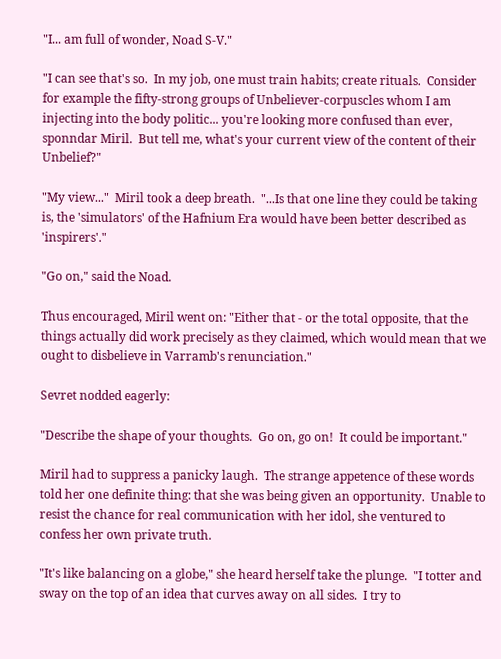"I... am full of wonder, Noad S-V."

"I can see that's so.  In my job, one must train habits; create rituals.  Consider for example the fifty-strong groups of Unbeliever-corpuscles whom I am injecting into the body politic... you're looking more confused than ever, sponndar Miril.  But tell me, what's your current view of the content of their Unbelief?"

"My view..."  Miril took a deep breath.  "...Is that one line they could be taking is, the 'simulators' of the Hafnium Era would have been better described as 'inspirers'."

"Go on," said the Noad.

Thus encouraged, Miril went on: "Either that - or the total opposite, that the things actually did work precisely as they claimed, which would mean that we ought to disbelieve in Varramb's renunciation."

Sevret nodded eagerly:

"Describe the shape of your thoughts.  Go on, go on!  It could be important."

Miril had to suppress a panicky laugh.  The strange appetence of these words told her one definite thing: that she was being given an opportunity.  Unable to resist the chance for real communication with her idol, she ventured to confess her own private truth.

"It's like balancing on a globe," she heard herself take the plunge.  "I totter and sway on the top of an idea that curves away on all sides.  I try to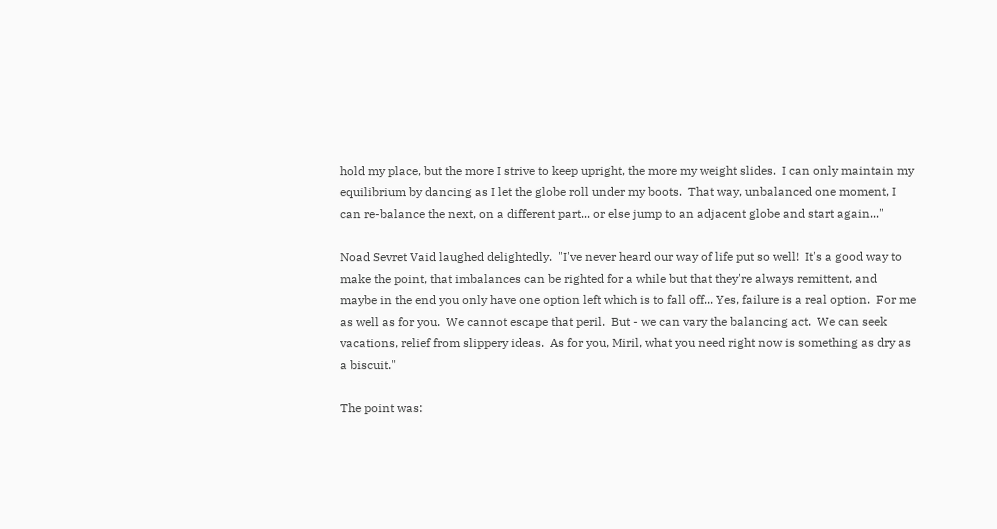hold my place, but the more I strive to keep upright, the more my weight slides.  I can only maintain my equilibrium by dancing as I let the globe roll under my boots.  That way, unbalanced one moment, I can re-balance the next, on a different part... or else jump to an adjacent globe and start again..."

Noad Sevret Vaid laughed delightedly.  "I've never heard our way of life put so well!  It's a good way to make the point, that imbalances can be righted for a while but that they're always remittent, and maybe in the end you only have one option left which is to fall off... Yes, failure is a real option.  For me as well as for you.  We cannot escape that peril.  But - we can vary the balancing act.  We can seek vacations, relief from slippery ideas.  As for you, Miril, what you need right now is something as dry as a biscuit."

The point was: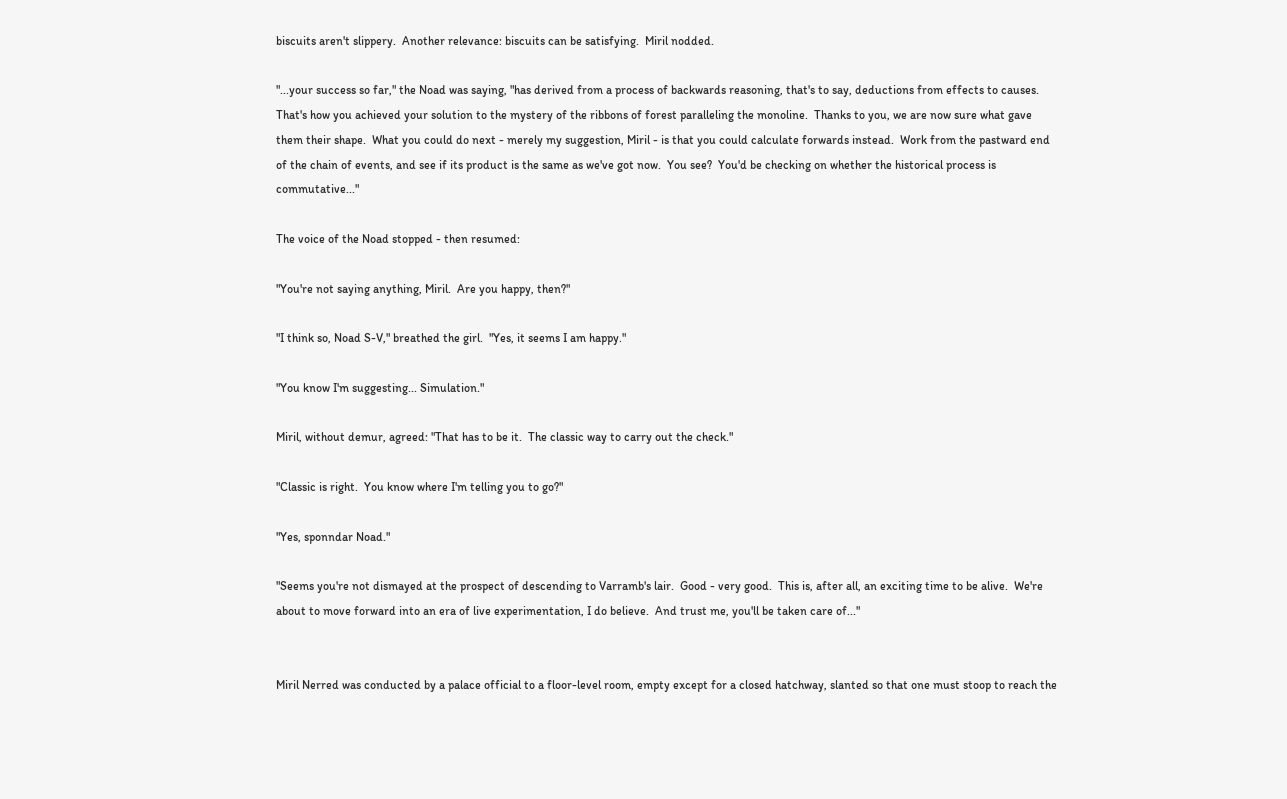biscuits aren't slippery.  Another relevance: biscuits can be satisfying.  Miril nodded.

"...your success so far," the Noad was saying, "has derived from a process of backwards reasoning, that's to say, deductions from effects to causes.  That's how you achieved your solution to the mystery of the ribbons of forest paralleling the monoline.  Thanks to you, we are now sure what gave them their shape.  What you could do next - merely my suggestion, Miril - is that you could calculate forwards instead.  Work from the pastward end of the chain of events, and see if its product is the same as we've got now.  You see?  You'd be checking on whether the historical process is commutative..."

The voice of the Noad stopped - then resumed:

"You're not saying anything, Miril.  Are you happy, then?"

"I think so, Noad S-V," breathed the girl.  "Yes, it seems I am happy."

"You know I'm suggesting... Simulation."

Miril, without demur, agreed: "That has to be it.  The classic way to carry out the check."

"Classic is right.  You know where I'm telling you to go?"

"Yes, sponndar Noad."

"Seems you're not dismayed at the prospect of descending to Varramb's lair.  Good - very good.  This is, after all, an exciting time to be alive.  We're about to move forward into an era of live experimentation, I do believe.  And trust me, you'll be taken care of..."


Miril Nerred was conducted by a palace official to a floor-level room, empty except for a closed hatchway, slanted so that one must stoop to reach the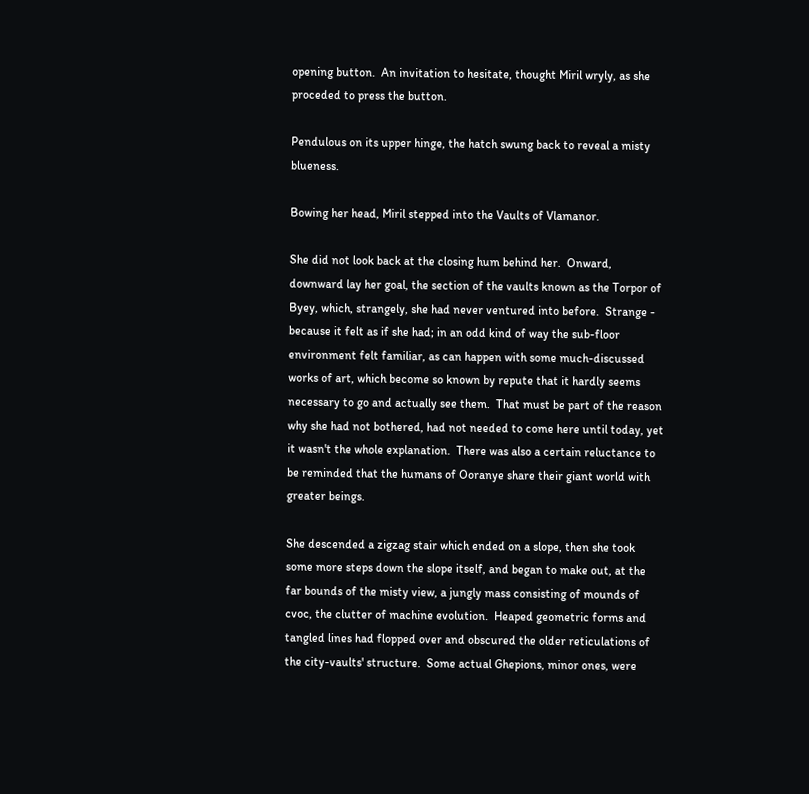opening button.  An invitation to hesitate, thought Miril wryly, as she proceded to press the button.

Pendulous on its upper hinge, the hatch swung back to reveal a misty blueness.

Bowing her head, Miril stepped into the Vaults of Vlamanor.

She did not look back at the closing hum behind her.  Onward, downward lay her goal, the section of the vaults known as the Torpor of Byey, which, strangely, she had never ventured into before.  Strange - because it felt as if she had; in an odd kind of way the sub-floor environment felt familiar, as can happen with some much-discussed works of art, which become so known by repute that it hardly seems necessary to go and actually see them.  That must be part of the reason why she had not bothered, had not needed to come here until today, yet it wasn't the whole explanation.  There was also a certain reluctance to be reminded that the humans of Ooranye share their giant world with greater beings.

She descended a zigzag stair which ended on a slope, then she took some more steps down the slope itself, and began to make out, at the far bounds of the misty view, a jungly mass consisting of mounds of cvoc, the clutter of machine evolution.  Heaped geometric forms and tangled lines had flopped over and obscured the older reticulations of the city-vaults' structure.  Some actual Ghepions, minor ones, were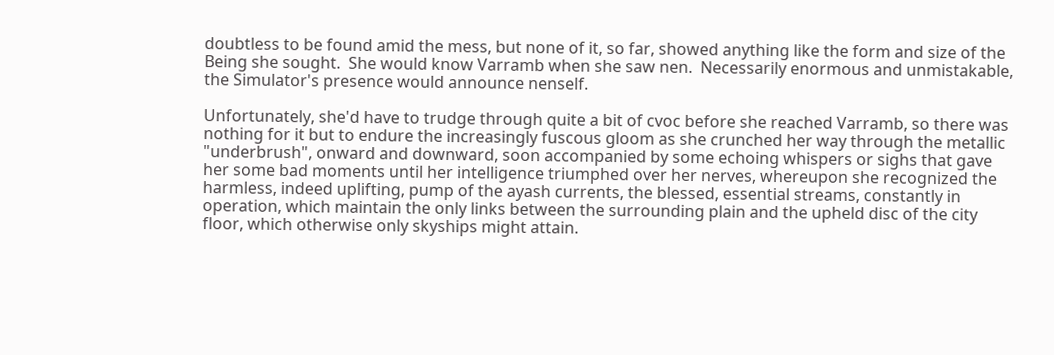doubtless to be found amid the mess, but none of it, so far, showed anything like the form and size of the Being she sought.  She would know Varramb when she saw nen.  Necessarily enormous and unmistakable, the Simulator's presence would announce nenself.

Unfortunately, she'd have to trudge through quite a bit of cvoc before she reached Varramb, so there was nothing for it but to endure the increasingly fuscous gloom as she crunched her way through the metallic "underbrush", onward and downward, soon accompanied by some echoing whispers or sighs that gave her some bad moments until her intelligence triumphed over her nerves, whereupon she recognized the harmless, indeed uplifting, pump of the ayash currents, the blessed, essential streams, constantly in operation, which maintain the only links between the surrounding plain and the upheld disc of the city floor, which otherwise only skyships might attain.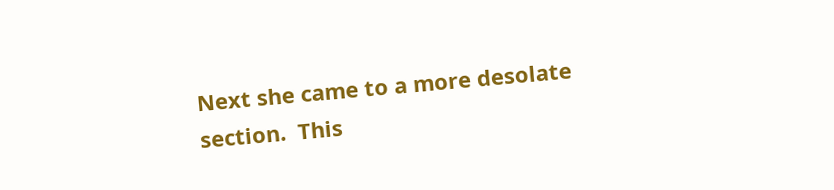Next she came to a more desolate section.  This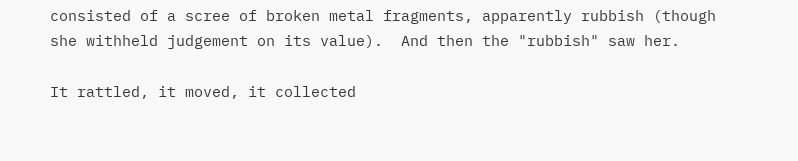consisted of a scree of broken metal fragments, apparently rubbish (though she withheld judgement on its value).  And then the "rubbish" saw her.

It rattled, it moved, it collected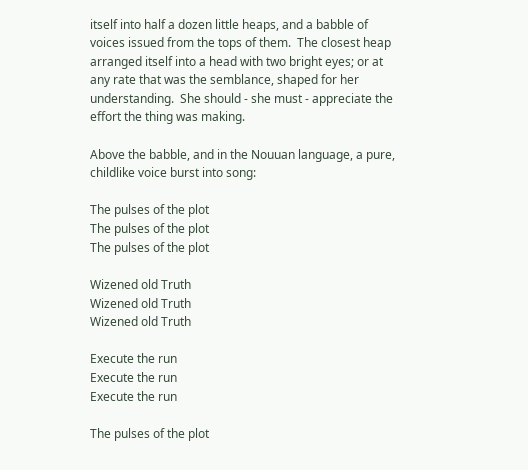itself into half a dozen little heaps, and a babble of voices issued from the tops of them.  The closest heap arranged itself into a head with two bright eyes; or at any rate that was the semblance, shaped for her understanding.  She should - she must - appreciate the effort the thing was making.

Above the babble, and in the Nouuan language, a pure, childlike voice burst into song:

The pulses of the plot
The pulses of the plot
The pulses of the plot

Wizened old Truth
Wizened old Truth
Wizened old Truth

Execute the run
Execute the run
Execute the run

The pulses of the plot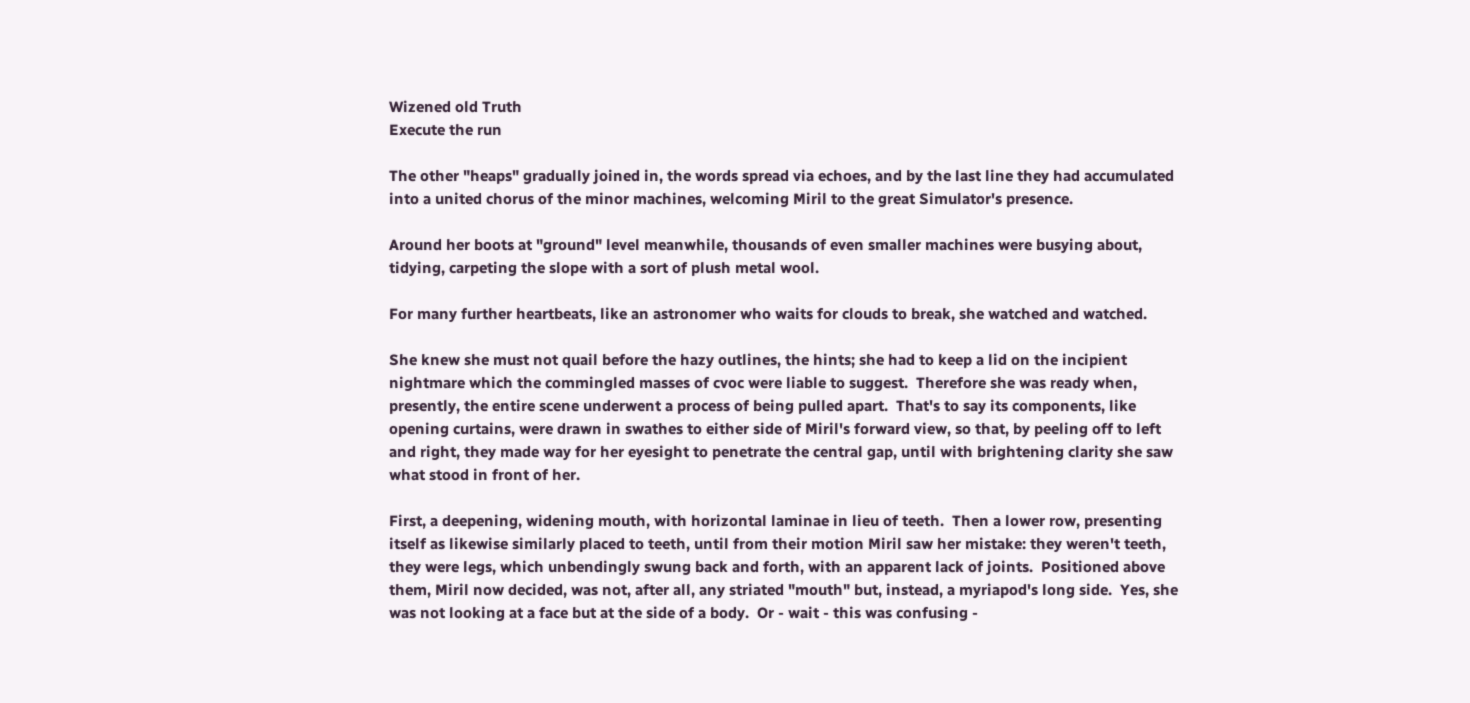Wizened old Truth
Execute the run

The other "heaps" gradually joined in, the words spread via echoes, and by the last line they had accumulated into a united chorus of the minor machines, welcoming Miril to the great Simulator's presence.

Around her boots at "ground" level meanwhile, thousands of even smaller machines were busying about, tidying, carpeting the slope with a sort of plush metal wool.

For many further heartbeats, like an astronomer who waits for clouds to break, she watched and watched.

She knew she must not quail before the hazy outlines, the hints; she had to keep a lid on the incipient nightmare which the commingled masses of cvoc were liable to suggest.  Therefore she was ready when, presently, the entire scene underwent a process of being pulled apart.  That's to say its components, like opening curtains, were drawn in swathes to either side of Miril's forward view, so that, by peeling off to left and right, they made way for her eyesight to penetrate the central gap, until with brightening clarity she saw what stood in front of her.

First, a deepening, widening mouth, with horizontal laminae in lieu of teeth.  Then a lower row, presenting itself as likewise similarly placed to teeth, until from their motion Miril saw her mistake: they weren't teeth, they were legs, which unbendingly swung back and forth, with an apparent lack of joints.  Positioned above them, Miril now decided, was not, after all, any striated "mouth" but, instead, a myriapod's long side.  Yes, she was not looking at a face but at the side of a body.  Or - wait - this was confusing -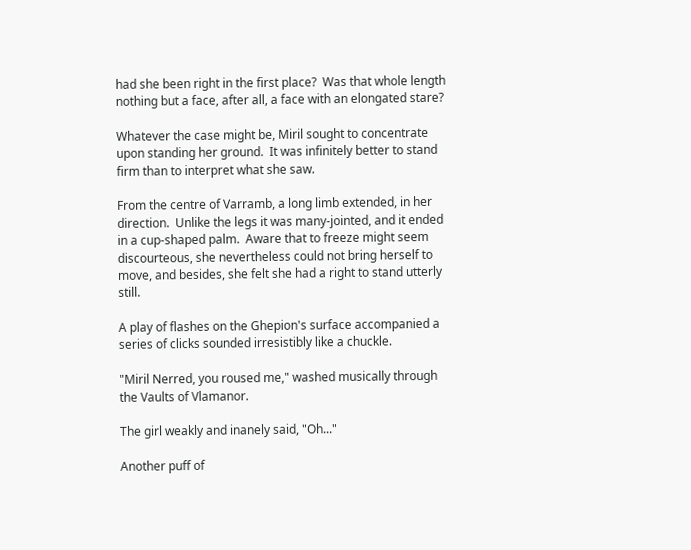had she been right in the first place?  Was that whole length nothing but a face, after all, a face with an elongated stare?

Whatever the case might be, Miril sought to concentrate upon standing her ground.  It was infinitely better to stand firm than to interpret what she saw.

From the centre of Varramb, a long limb extended, in her direction.  Unlike the legs it was many-jointed, and it ended in a cup-shaped palm.  Aware that to freeze might seem discourteous, she nevertheless could not bring herself to move, and besides, she felt she had a right to stand utterly still.

A play of flashes on the Ghepion's surface accompanied a series of clicks sounded irresistibly like a chuckle.

"Miril Nerred, you roused me," washed musically through the Vaults of Vlamanor.

The girl weakly and inanely said, "Oh..."

Another puff of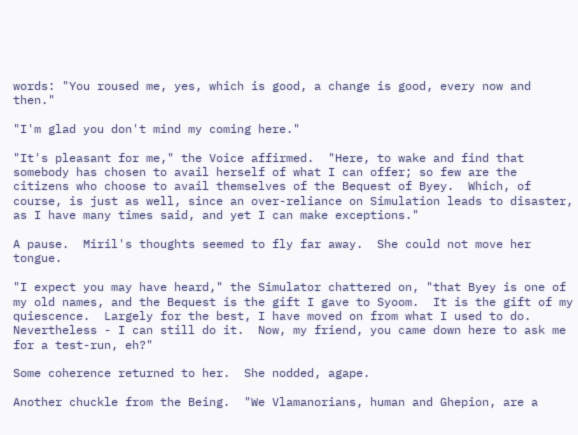words: "You roused me, yes, which is good, a change is good, every now and then."

"I'm glad you don't mind my coming here."

"It's pleasant for me," the Voice affirmed.  "Here, to wake and find that somebody has chosen to avail herself of what I can offer; so few are the citizens who choose to avail themselves of the Bequest of Byey.  Which, of course, is just as well, since an over-reliance on Simulation leads to disaster, as I have many times said, and yet I can make exceptions."

A pause.  Miril's thoughts seemed to fly far away.  She could not move her tongue.

"I expect you may have heard," the Simulator chattered on, "that Byey is one of my old names, and the Bequest is the gift I gave to Syoom.  It is the gift of my quiescence.  Largely for the best, I have moved on from what I used to do.  Nevertheless - I can still do it.  Now, my friend, you came down here to ask me for a test-run, eh?"

Some coherence returned to her.  She nodded, agape.

Another chuckle from the Being.  "We Vlamanorians, human and Ghepion, are a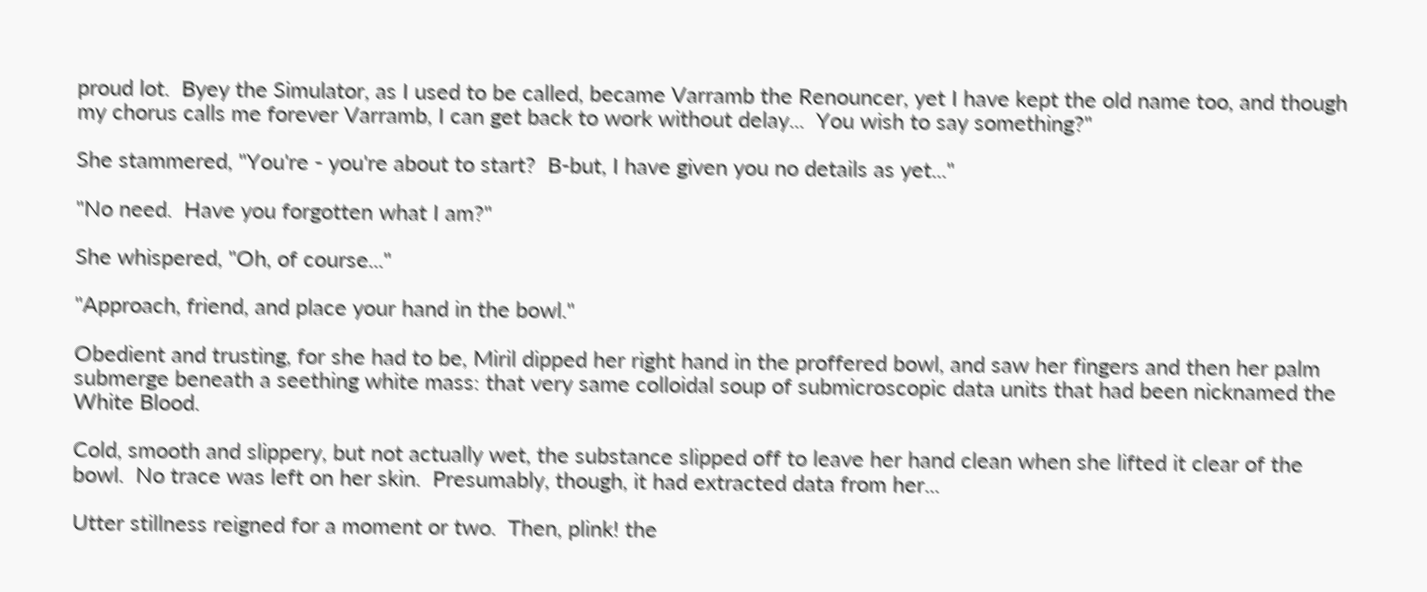proud lot.  Byey the Simulator, as I used to be called, became Varramb the Renouncer, yet I have kept the old name too, and though my chorus calls me forever Varramb, I can get back to work without delay...  You wish to say something?"

She stammered, "You're - you're about to start?  B-but, I have given you no details as yet..."

"No need.  Have you forgotten what I am?"

She whispered, "Oh, of course..."

"Approach, friend, and place your hand in the bowl."

Obedient and trusting, for she had to be, Miril dipped her right hand in the proffered bowl, and saw her fingers and then her palm submerge beneath a seething white mass: that very same colloidal soup of submicroscopic data units that had been nicknamed the White Blood.

Cold, smooth and slippery, but not actually wet, the substance slipped off to leave her hand clean when she lifted it clear of the bowl.  No trace was left on her skin.  Presumably, though, it had extracted data from her...

Utter stillness reigned for a moment or two.  Then, plink! the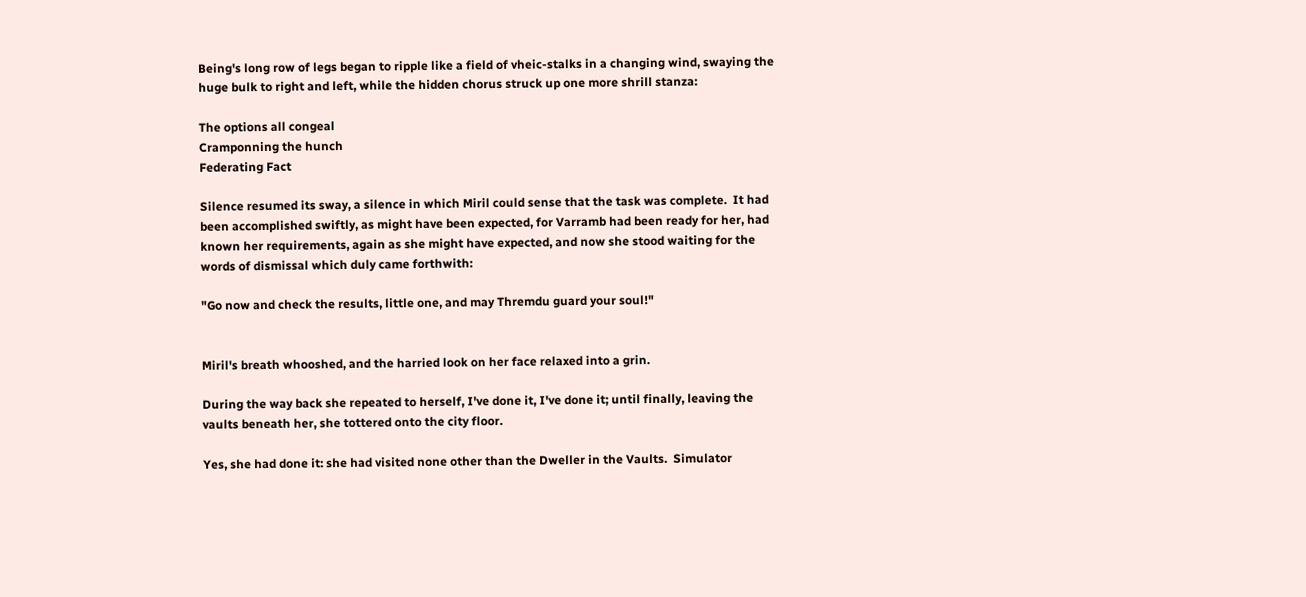Being's long row of legs began to ripple like a field of vheic-stalks in a changing wind, swaying the huge bulk to right and left, while the hidden chorus struck up one more shrill stanza:

The options all congeal
Cramponning the hunch
Federating Fact

Silence resumed its sway, a silence in which Miril could sense that the task was complete.  It had been accomplished swiftly, as might have been expected, for Varramb had been ready for her, had known her requirements, again as she might have expected, and now she stood waiting for the words of dismissal which duly came forthwith:

"Go now and check the results, little one, and may Thremdu guard your soul!"


Miril's breath whooshed, and the harried look on her face relaxed into a grin.

During the way back she repeated to herself, I've done it, I've done it; until finally, leaving the vaults beneath her, she tottered onto the city floor.

Yes, she had done it: she had visited none other than the Dweller in the Vaults.  Simulator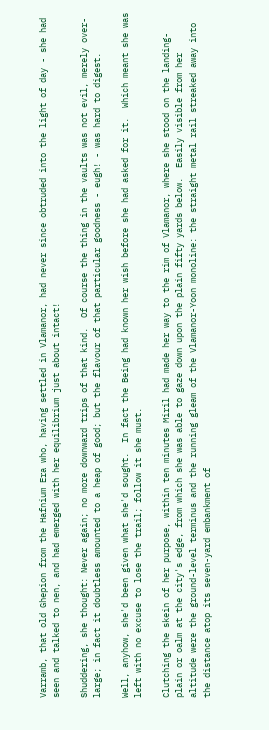Varramb, that old Ghepion from the Hafnium Era who, having settled in Vlamanor, had never since obtruded into the light of day - she had seen and talked to nen, and had emerged with her equilibrium just about intact!

Shuddering, she thought: Never again; no more downward trips of that kind.  Of course the thing in the vaults was not evil, merely over-large; in fact it doubtless amounted to a heap of good; but the flavour of that particular goodness - eugh! - was hard to digest.

Well, anyhow, she'd been given what she'd sought.  In fact the Being had known her wish before she had asked for it.  Which meant she was left with no excuse to lose the trail; follow it she must.

Clutching the skein of her purpose, within ten minutes Miril had made her way to the rim of Vlamanor, where she stood on the landing-plain or oalm at the city's edge, from which she was able to gaze down upon the plain fifty yards below.  Easily visible from her altitude were the ground-level terminus and the running gleam of the Vlamanor-Yoon monoline: the straight metal rail streaked away into the distance atop its seven-yard embankment of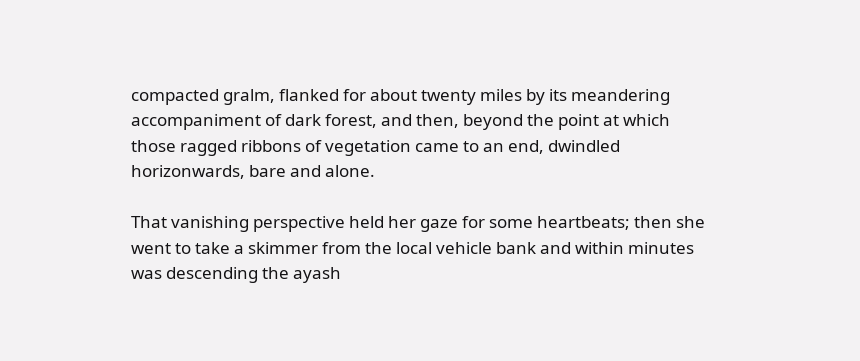compacted gralm, flanked for about twenty miles by its meandering accompaniment of dark forest, and then, beyond the point at which those ragged ribbons of vegetation came to an end, dwindled horizonwards, bare and alone.

That vanishing perspective held her gaze for some heartbeats; then she went to take a skimmer from the local vehicle bank and within minutes was descending the ayash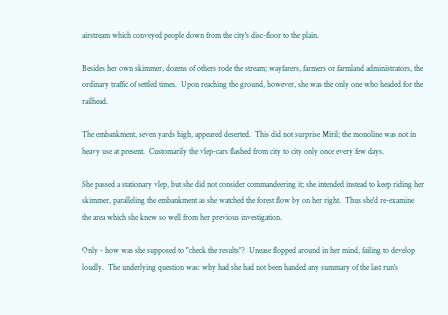airstream which conveyed people down from the city's disc-floor to the plain.

Besides her own skimmer, dozens of others rode the stream; wayfarers, farmers or farmland administrators, the ordinary traffic of settled times.  Upon reaching the ground, however, she was the only one who headed for the railhead.

The embankment, seven yards high, appeared deserted.  This did not surprise Miril; the monoline was not in heavy use at present.  Customarily the vlep-cars flashed from city to city only once every few days.

She passed a stationary vlep, but she did not consider commandeering it; she intended instead to keep riding her skimmer, paralleling the embankment as she watched the forest flow by on her right.  Thus she'd re-examine the area which she knew so well from her previous investigation.

Only - how was she supposed to "check the results"?  Unease flopped around in her mind, failing to develop loudly.  The underlying question was: why had she had not been handed any summary of the last run's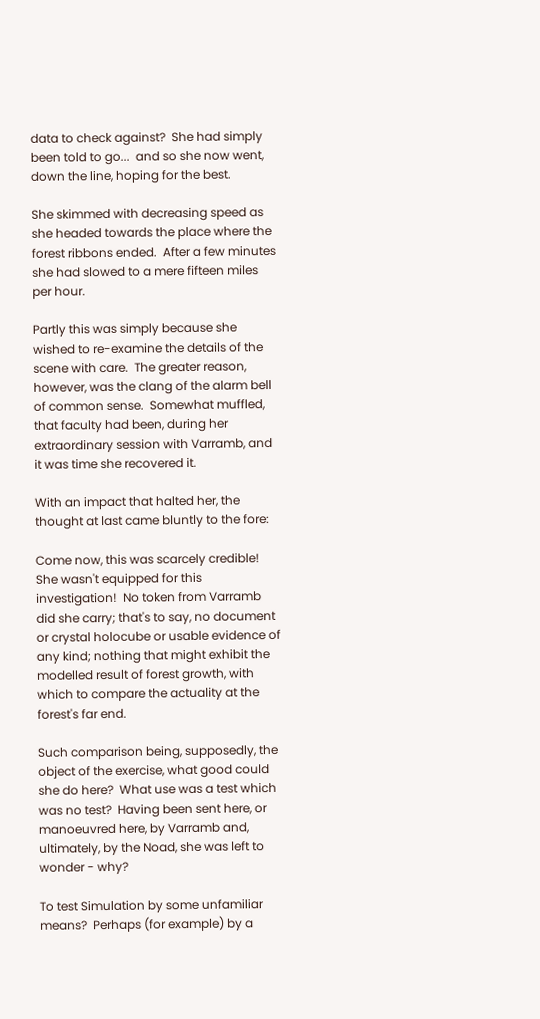data to check against?  She had simply been told to go...  and so she now went, down the line, hoping for the best.

She skimmed with decreasing speed as she headed towards the place where the forest ribbons ended.  After a few minutes she had slowed to a mere fifteen miles per hour.

Partly this was simply because she wished to re-examine the details of the scene with care.  The greater reason, however, was the clang of the alarm bell of common sense.  Somewhat muffled, that faculty had been, during her extraordinary session with Varramb, and it was time she recovered it.

With an impact that halted her, the thought at last came bluntly to the fore:

Come now, this was scarcely credible!  She wasn't equipped for this investigation!  No token from Varramb did she carry; that's to say, no document or crystal holocube or usable evidence of any kind; nothing that might exhibit the modelled result of forest growth, with which to compare the actuality at the forest's far end.

Such comparison being, supposedly, the object of the exercise, what good could she do here?  What use was a test which was no test?  Having been sent here, or manoeuvred here, by Varramb and, ultimately, by the Noad, she was left to wonder - why?

To test Simulation by some unfamiliar means?  Perhaps (for example) by a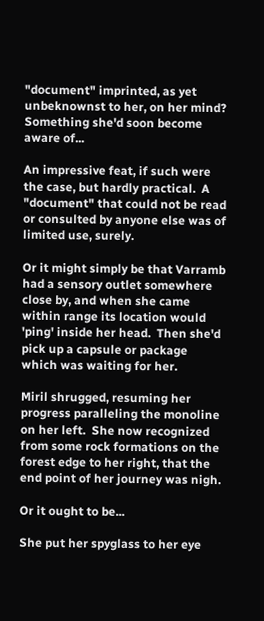"document" imprinted, as yet unbeknownst to her, on her mind?   Something she'd soon become aware of...

An impressive feat, if such were the case, but hardly practical.  A "document" that could not be read or consulted by anyone else was of limited use, surely.

Or it might simply be that Varramb had a sensory outlet somewhere close by, and when she came within range its location would 'ping' inside her head.  Then she'd pick up a capsule or package which was waiting for her.

Miril shrugged, resuming her progress paralleling the monoline on her left.  She now recognized from some rock formations on the forest edge to her right, that the end point of her journey was nigh.

Or it ought to be...

She put her spyglass to her eye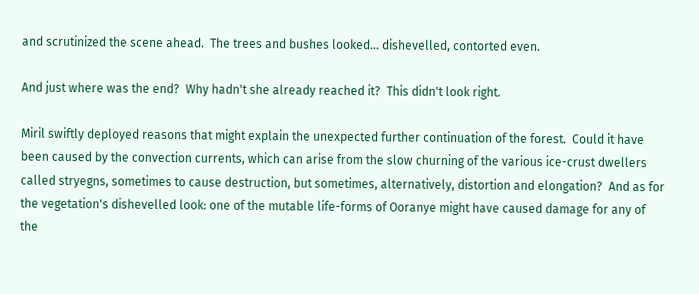and scrutinized the scene ahead.  The trees and bushes looked... dishevelled, contorted even.

And just where was the end?  Why hadn't she already reached it?  This didn't look right.

Miril swiftly deployed reasons that might explain the unexpected further continuation of the forest.  Could it have been caused by the convection currents, which can arise from the slow churning of the various ice-crust dwellers called stryegns, sometimes to cause destruction, but sometimes, alternatively, distortion and elongation?  And as for the vegetation's dishevelled look: one of the mutable life-forms of Ooranye might have caused damage for any of the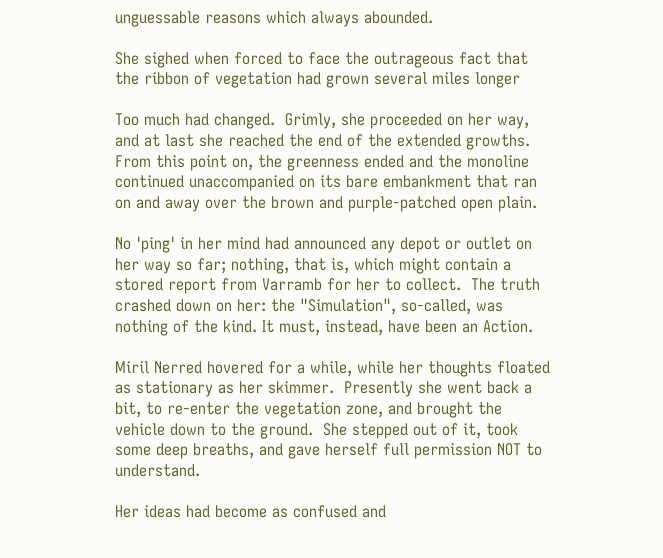unguessable reasons which always abounded.

She sighed when forced to face the outrageous fact that the ribbon of vegetation had grown several miles longer

Too much had changed.  Grimly, she proceeded on her way, and at last she reached the end of the extended growths.  From this point on, the greenness ended and the monoline continued unaccompanied on its bare embankment that ran on and away over the brown and purple-patched open plain.

No 'ping' in her mind had announced any depot or outlet on her way so far; nothing, that is, which might contain a stored report from Varramb for her to collect.  The truth crashed down on her: the "Simulation", so-called, was nothing of the kind. It must, instead, have been an Action.

Miril Nerred hovered for a while, while her thoughts floated as stationary as her skimmer.  Presently she went back a bit, to re-enter the vegetation zone, and brought the vehicle down to the ground.  She stepped out of it, took some deep breaths, and gave herself full permission NOT to understand.

Her ideas had become as confused and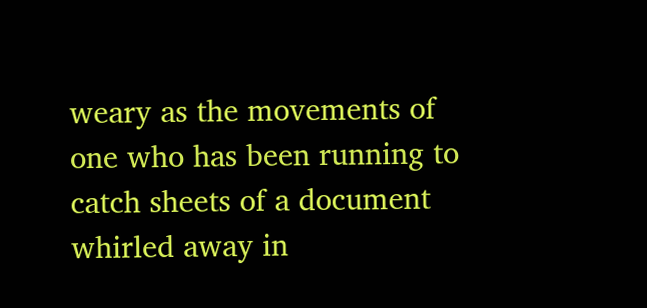weary as the movements of one who has been running to catch sheets of a document whirled away in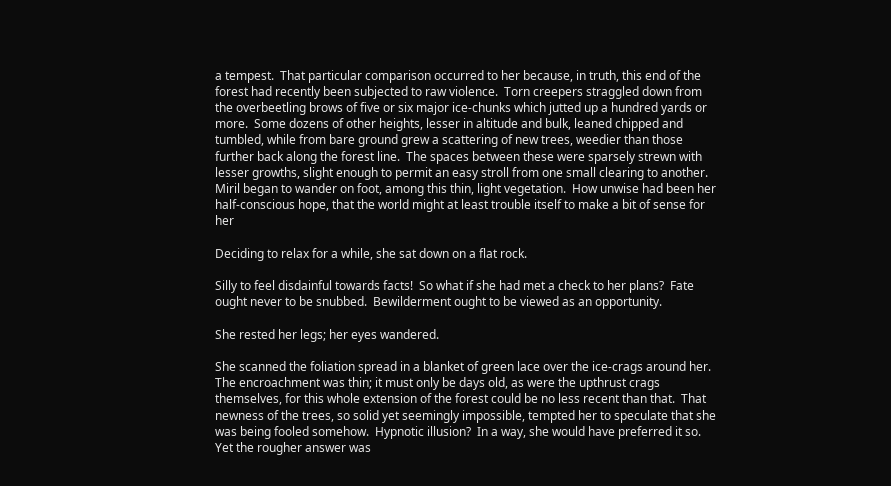a tempest.  That particular comparison occurred to her because, in truth, this end of the forest had recently been subjected to raw violence.  Torn creepers straggled down from the overbeetling brows of five or six major ice-chunks which jutted up a hundred yards or more.  Some dozens of other heights, lesser in altitude and bulk, leaned chipped and tumbled, while from bare ground grew a scattering of new trees, weedier than those further back along the forest line.  The spaces between these were sparsely strewn with lesser growths, slight enough to permit an easy stroll from one small clearing to another.  Miril began to wander on foot, among this thin, light vegetation.  How unwise had been her half-conscious hope, that the world might at least trouble itself to make a bit of sense for her

Deciding to relax for a while, she sat down on a flat rock.

Silly to feel disdainful towards facts!  So what if she had met a check to her plans?  Fate ought never to be snubbed.  Bewilderment ought to be viewed as an opportunity.

She rested her legs; her eyes wandered.

She scanned the foliation spread in a blanket of green lace over the ice-crags around her.  The encroachment was thin; it must only be days old, as were the upthrust crags themselves, for this whole extension of the forest could be no less recent than that.  That newness of the trees, so solid yet seemingly impossible, tempted her to speculate that she was being fooled somehow.  Hypnotic illusion?  In a way, she would have preferred it so.  Yet the rougher answer was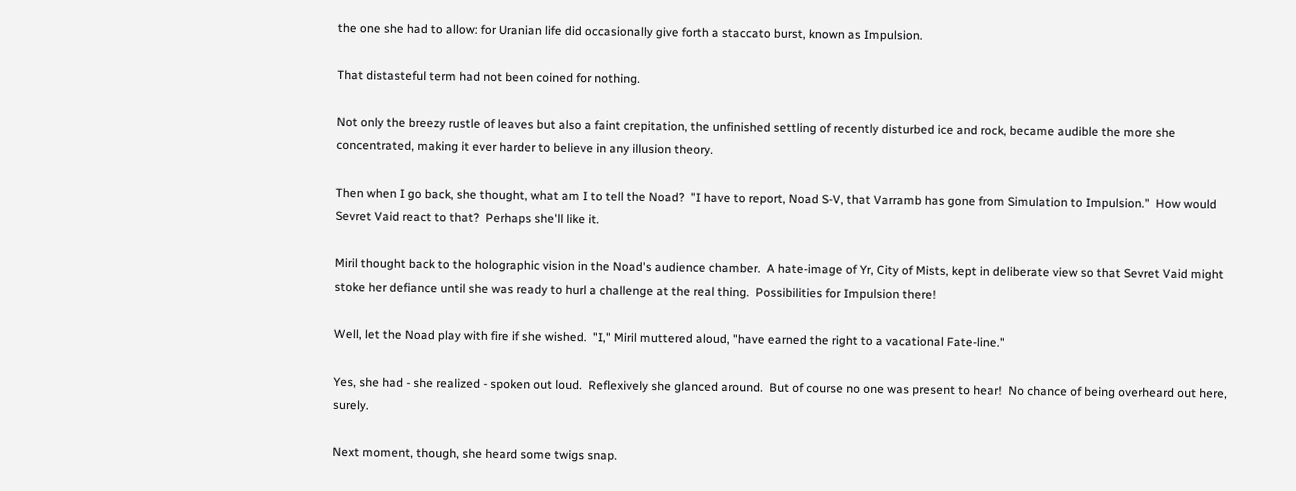the one she had to allow: for Uranian life did occasionally give forth a staccato burst, known as Impulsion.

That distasteful term had not been coined for nothing.

Not only the breezy rustle of leaves but also a faint crepitation, the unfinished settling of recently disturbed ice and rock, became audible the more she concentrated, making it ever harder to believe in any illusion theory.

Then when I go back, she thought, what am I to tell the Noad?  "I have to report, Noad S-V, that Varramb has gone from Simulation to Impulsion."  How would Sevret Vaid react to that?  Perhaps she'll like it.

Miril thought back to the holographic vision in the Noad's audience chamber.  A hate-image of Yr, City of Mists, kept in deliberate view so that Sevret Vaid might stoke her defiance until she was ready to hurl a challenge at the real thing.  Possibilities for Impulsion there!

Well, let the Noad play with fire if she wished.  "I," Miril muttered aloud, "have earned the right to a vacational Fate-line."

Yes, she had - she realized - spoken out loud.  Reflexively she glanced around.  But of course no one was present to hear!  No chance of being overheard out here, surely.

Next moment, though, she heard some twigs snap.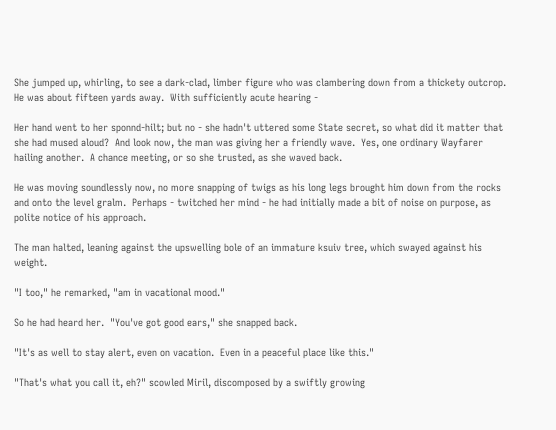She jumped up, whirling, to see a dark-clad, limber figure who was clambering down from a thickety outcrop.  He was about fifteen yards away.  With sufficiently acute hearing -

Her hand went to her sponnd-hilt; but no - she hadn't uttered some State secret, so what did it matter that she had mused aloud?  And look now, the man was giving her a friendly wave.  Yes, one ordinary Wayfarer hailing another.  A chance meeting, or so she trusted, as she waved back.

He was moving soundlessly now, no more snapping of twigs as his long legs brought him down from the rocks and onto the level gralm.  Perhaps - twitched her mind - he had initially made a bit of noise on purpose, as polite notice of his approach.

The man halted, leaning against the upswelling bole of an immature ksuiv tree, which swayed against his weight.

"I too," he remarked, "am in vacational mood."

So he had heard her.  "You've got good ears," she snapped back.

"It's as well to stay alert, even on vacation.  Even in a peaceful place like this."

"That's what you call it, eh?" scowled Miril, discomposed by a swiftly growing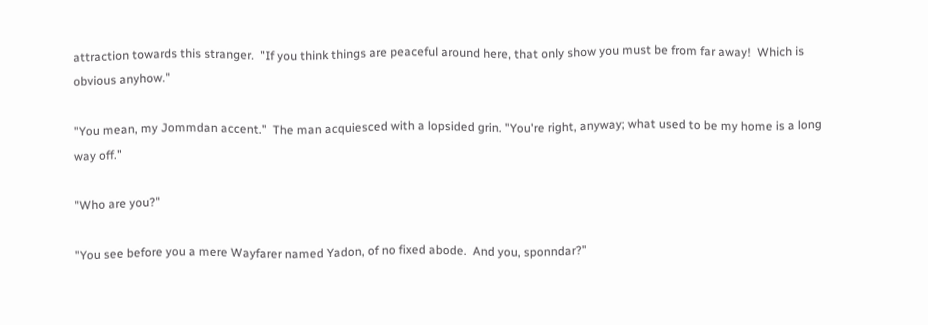attraction towards this stranger.  "If you think things are peaceful around here, that only show you must be from far away!  Which is obvious anyhow."

"You mean, my Jommdan accent."  The man acquiesced with a lopsided grin. "You're right, anyway; what used to be my home is a long way off."

"Who are you?"

"You see before you a mere Wayfarer named Yadon, of no fixed abode.  And you, sponndar?"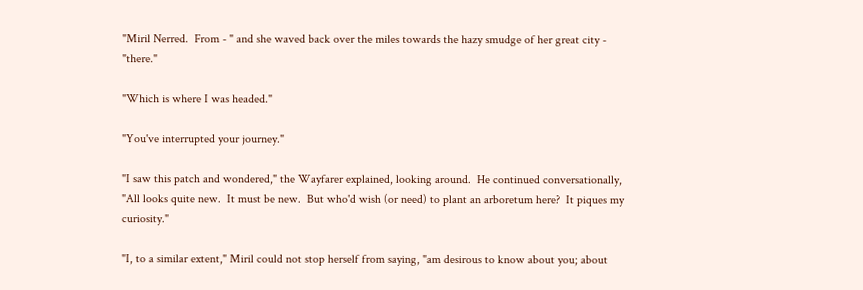"Miril Nerred.  From - " and she waved back over the miles towards the hazy smudge of her great city - "there."

"Which is where I was headed."

"You've interrupted your journey."

"I saw this patch and wondered," the Wayfarer explained, looking around.  He continued conversationally, "All looks quite new.  It must be new.  But who'd wish (or need) to plant an arboretum here?  It piques my curiosity."

"I, to a similar extent," Miril could not stop herself from saying, "am desirous to know about you; about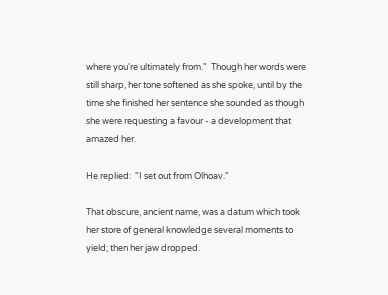where you're ultimately from."  Though her words were still sharp, her tone softened as she spoke, until by the time she finished her sentence she sounded as though she were requesting a favour - a development that amazed her.

He replied:  "I set out from Olhoav."

That obscure, ancient name, was a datum which took her store of general knowledge several moments to yield; then her jaw dropped.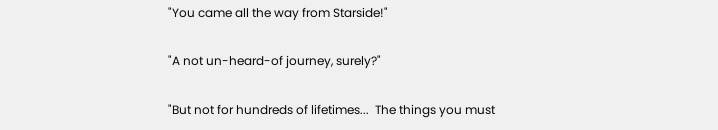"You came all the way from Starside!"

"A not un-heard-of journey, surely?"

"But not for hundreds of lifetimes...  The things you must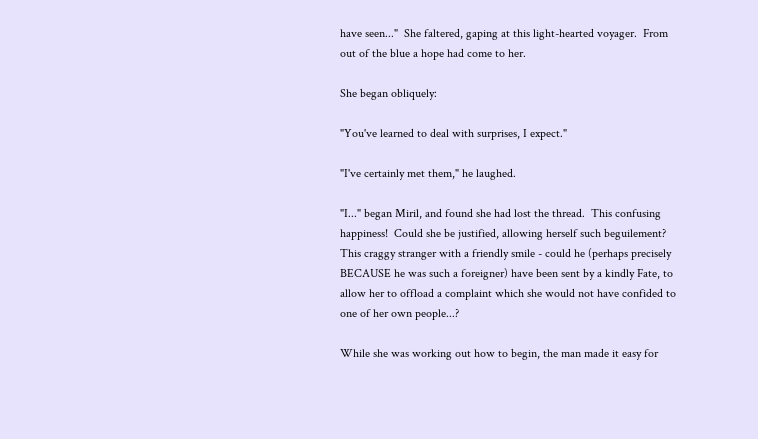have seen..."  She faltered, gaping at this light-hearted voyager.  From out of the blue a hope had come to her.

She began obliquely:

"You've learned to deal with surprises, I expect."

"I've certainly met them," he laughed.

"I..." began Miril, and found she had lost the thread.  This confusing happiness!  Could she be justified, allowing herself such beguilement?  This craggy stranger with a friendly smile - could he (perhaps precisely BECAUSE he was such a foreigner) have been sent by a kindly Fate, to allow her to offload a complaint which she would not have confided to one of her own people...?

While she was working out how to begin, the man made it easy for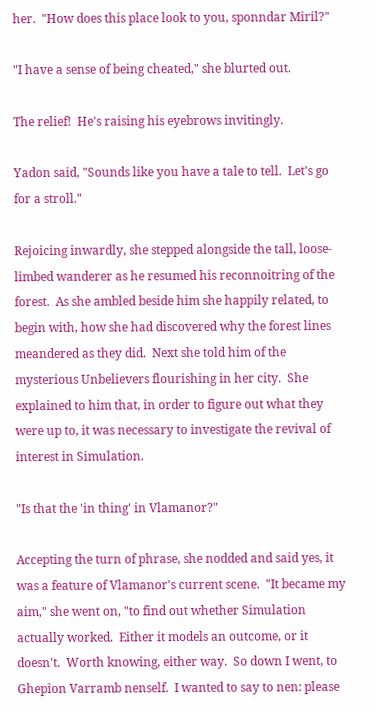her.  "How does this place look to you, sponndar Miril?"

"I have a sense of being cheated," she blurted out.

The relief!  He's raising his eyebrows invitingly.

Yadon said, "Sounds like you have a tale to tell.  Let's go for a stroll."

Rejoicing inwardly, she stepped alongside the tall, loose-limbed wanderer as he resumed his reconnoitring of the forest.  As she ambled beside him she happily related, to begin with, how she had discovered why the forest lines meandered as they did.  Next she told him of the mysterious Unbelievers flourishing in her city.  She explained to him that, in order to figure out what they were up to, it was necessary to investigate the revival of interest in Simulation.

"Is that the 'in thing' in Vlamanor?"

Accepting the turn of phrase, she nodded and said yes, it was a feature of Vlamanor's current scene.  "It became my aim," she went on, "to find out whether Simulation actually worked.  Either it models an outcome, or it doesn't.  Worth knowing, either way.  So down I went, to Ghepion Varramb nenself.  I wanted to say to nen: please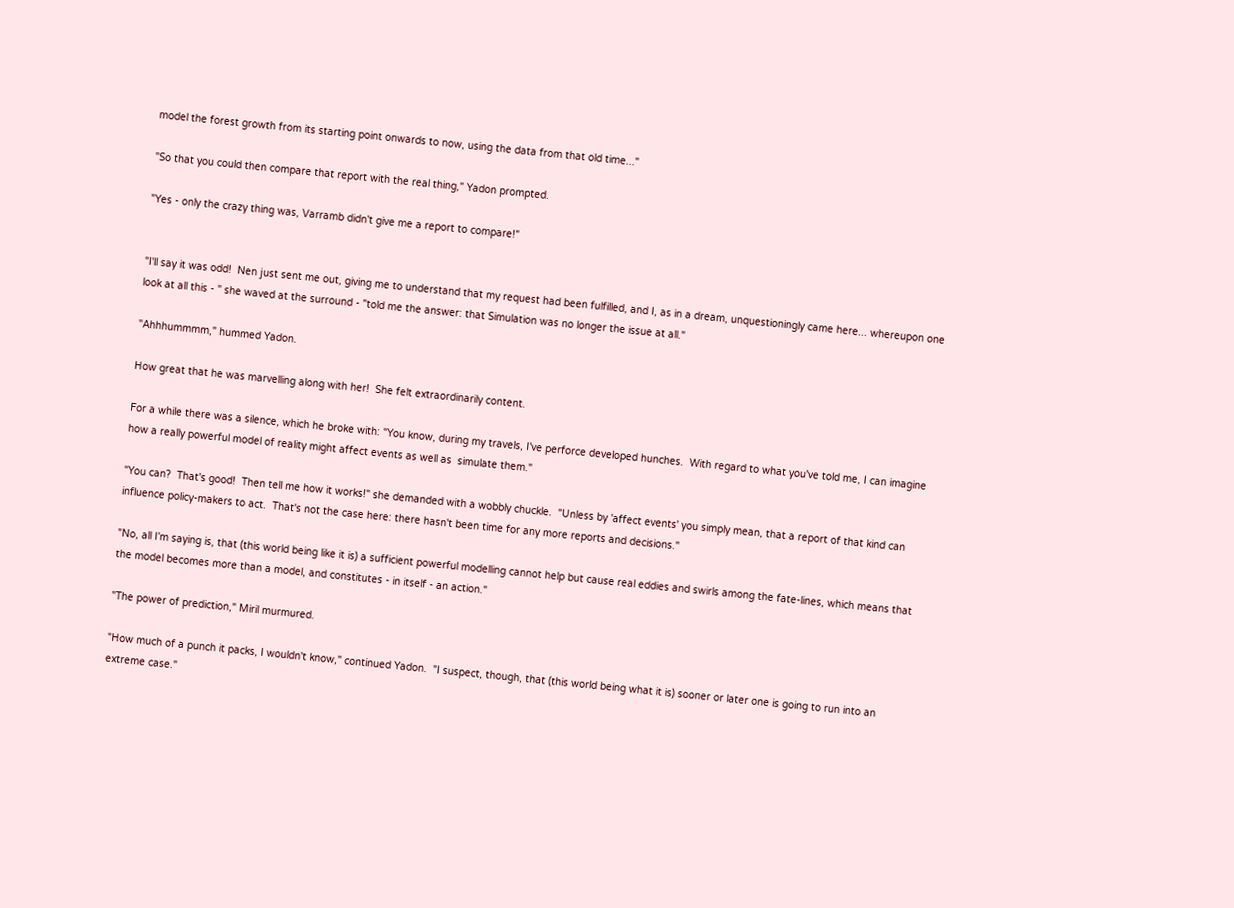model the forest growth from its starting point onwards to now, using the data from that old time..."

"So that you could then compare that report with the real thing," Yadon prompted.

"Yes - only the crazy thing was, Varramb didn't give me a report to compare!"


"I'll say it was odd!  Nen just sent me out, giving me to understand that my request had been fulfilled, and I, as in a dream, unquestioningly came here... whereupon one look at all this - " she waved at the surround - "told me the answer: that Simulation was no longer the issue at all."

"Ahhhummmm," hummed Yadon.

How great that he was marvelling along with her!  She felt extraordinarily content.

For a while there was a silence, which he broke with: "You know, during my travels, I've perforce developed hunches.  With regard to what you've told me, I can imagine how a really powerful model of reality might affect events as well as  simulate them."

"You can?  That's good!  Then tell me how it works!" she demanded with a wobbly chuckle.  "Unless by 'affect events' you simply mean, that a report of that kind can influence policy-makers to act.  That's not the case here: there hasn't been time for any more reports and decisions."

"No, all I'm saying is, that (this world being like it is) a sufficient powerful modelling cannot help but cause real eddies and swirls among the fate-lines, which means that the model becomes more than a model, and constitutes - in itself - an action."

"The power of prediction," Miril murmured.

"How much of a punch it packs, I wouldn't know," continued Yadon.  "I suspect, though, that (this world being what it is) sooner or later one is going to run into an extreme case."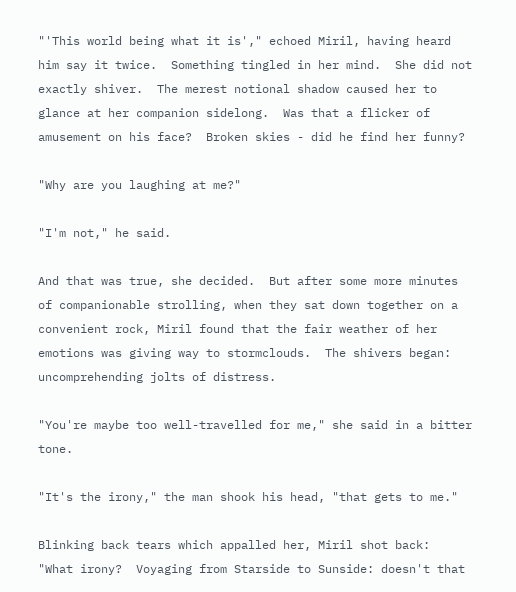"'This world being what it is'," echoed Miril, having heard him say it twice.  Something tingled in her mind.  She did not exactly shiver.  The merest notional shadow caused her to glance at her companion sidelong.  Was that a flicker of amusement on his face?  Broken skies - did he find her funny?

"Why are you laughing at me?"

"I'm not," he said.

And that was true, she decided.  But after some more minutes of companionable strolling, when they sat down together on a convenient rock, Miril found that the fair weather of her emotions was giving way to stormclouds.  The shivers began: uncomprehending jolts of distress.

"You're maybe too well-travelled for me," she said in a bitter tone.

"It's the irony," the man shook his head, "that gets to me."

Blinking back tears which appalled her, Miril shot back:  "What irony?  Voyaging from Starside to Sunside: doesn't that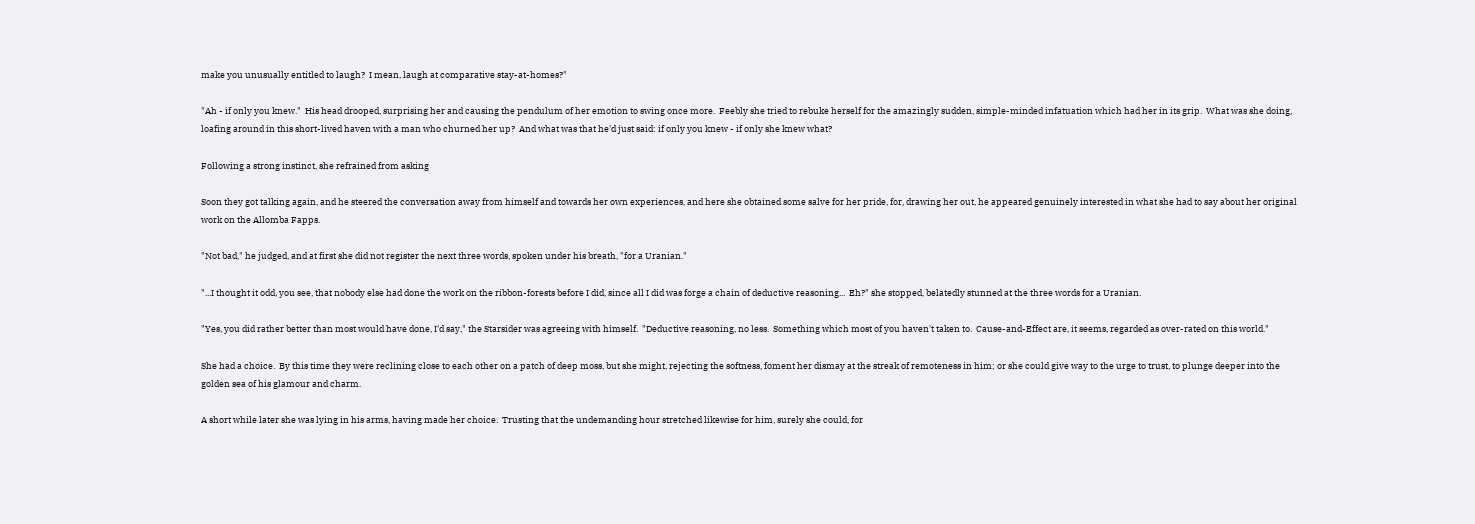make you unusually entitled to laugh?  I mean, laugh at comparative stay-at-homes?"

"Ah - if only you knew."  His head drooped, surprising her and causing the pendulum of her emotion to swing once more.  Feebly she tried to rebuke herself for the amazingly sudden, simple-minded infatuation which had her in its grip.  What was she doing, loafing around in this short-lived haven with a man who churned her up?  And what was that he'd just said: if only you knew - if only she knew what?

Following a strong instinct, she refrained from asking

Soon they got talking again, and he steered the conversation away from himself and towards her own experiences, and here she obtained some salve for her pride, for, drawing her out, he appeared genuinely interested in what she had to say about her original work on the Allomba Fapps.

"Not bad," he judged, and at first she did not register the next three words, spoken under his breath, "for a Uranian."

"...I thought it odd, you see, that nobody else had done the work on the ribbon-forests before I did, since all I did was forge a chain of deductive reasoning...  Eh?" she stopped, belatedly stunned at the three words for a Uranian.

"Yes, you did rather better than most would have done, I'd say," the Starsider was agreeing with himself.  "Deductive reasoning, no less.  Something which most of you haven't taken to.  Cause-and-Effect are, it seems, regarded as over-rated on this world."

She had a choice.  By this time they were reclining close to each other on a patch of deep moss, but she might, rejecting the softness, foment her dismay at the streak of remoteness in him; or she could give way to the urge to trust, to plunge deeper into the golden sea of his glamour and charm.

A short while later she was lying in his arms, having made her choice.  Trusting that the undemanding hour stretched likewise for him, surely she could, for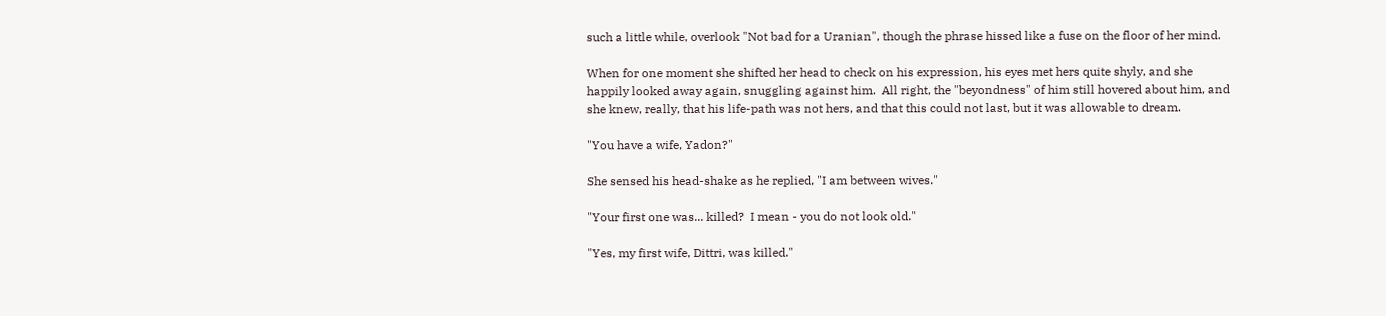such a little while, overlook "Not bad for a Uranian", though the phrase hissed like a fuse on the floor of her mind.

When for one moment she shifted her head to check on his expression, his eyes met hers quite shyly, and she happily looked away again, snuggling against him.  All right, the "beyondness" of him still hovered about him, and she knew, really, that his life-path was not hers, and that this could not last, but it was allowable to dream.

"You have a wife, Yadon?"

She sensed his head-shake as he replied, "I am between wives."

"Your first one was... killed?  I mean - you do not look old."

"Yes, my first wife, Dittri, was killed."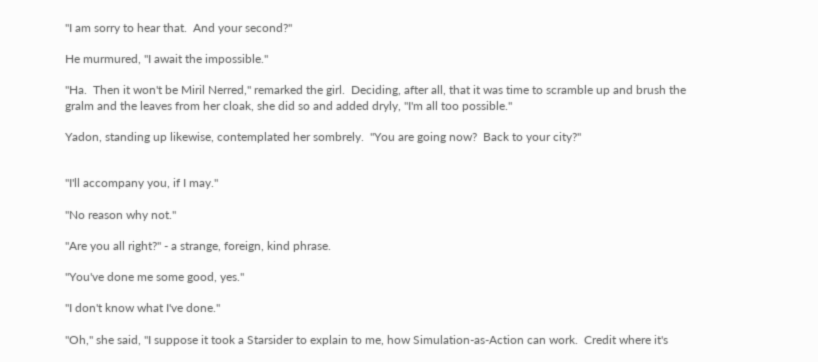"I am sorry to hear that.  And your second?"

He murmured, "I await the impossible."

"Ha.  Then it won't be Miril Nerred," remarked the girl.  Deciding, after all, that it was time to scramble up and brush the gralm and the leaves from her cloak, she did so and added dryly, "I'm all too possible."

Yadon, standing up likewise, contemplated her sombrely.  "You are going now?  Back to your city?"


"I'll accompany you, if I may."

"No reason why not."

"Are you all right?" - a strange, foreign, kind phrase.

"You've done me some good, yes."

"I don't know what I've done."

"Oh," she said, "I suppose it took a Starsider to explain to me, how Simulation-as-Action can work.  Credit where it's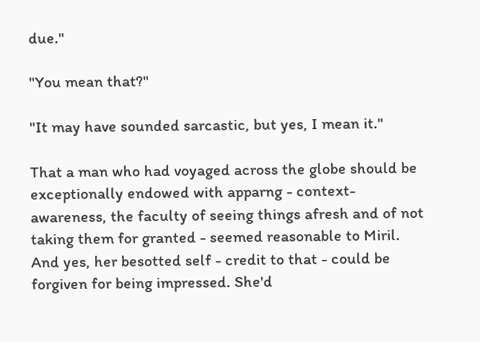due."

"You mean that?"

"It may have sounded sarcastic, but yes, I mean it."

That a man who had voyaged across the globe should be exceptionally endowed with apparng - context-awareness, the faculty of seeing things afresh and of not taking them for granted - seemed reasonable to Miril.  And yes, her besotted self - credit to that - could be forgiven for being impressed. She'd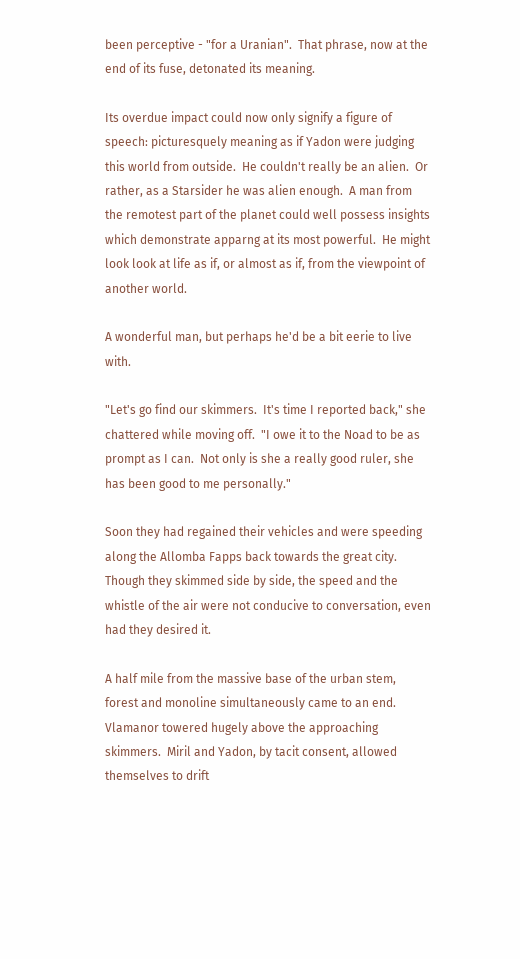been perceptive - "for a Uranian".  That phrase, now at the end of its fuse, detonated its meaning.

Its overdue impact could now only signify a figure of speech: picturesquely meaning as if Yadon were judging this world from outside.  He couldn't really be an alien.  Or rather, as a Starsider he was alien enough.  A man from the remotest part of the planet could well possess insights which demonstrate apparng at its most powerful.  He might look look at life as if, or almost as if, from the viewpoint of another world.

A wonderful man, but perhaps he'd be a bit eerie to live with.

"Let's go find our skimmers.  It's time I reported back," she chattered while moving off.  "I owe it to the Noad to be as prompt as I can.  Not only is she a really good ruler, she has been good to me personally."

Soon they had regained their vehicles and were speeding along the Allomba Fapps back towards the great city.  Though they skimmed side by side, the speed and the whistle of the air were not conducive to conversation, even had they desired it.

A half mile from the massive base of the urban stem, forest and monoline simultaneously came to an end. Vlamanor towered hugely above the approaching skimmers.  Miril and Yadon, by tacit consent, allowed themselves to drift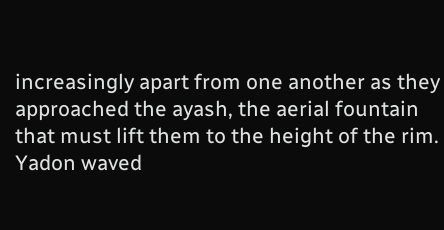increasingly apart from one another as they approached the ayash, the aerial fountain that must lift them to the height of the rim.  Yadon waved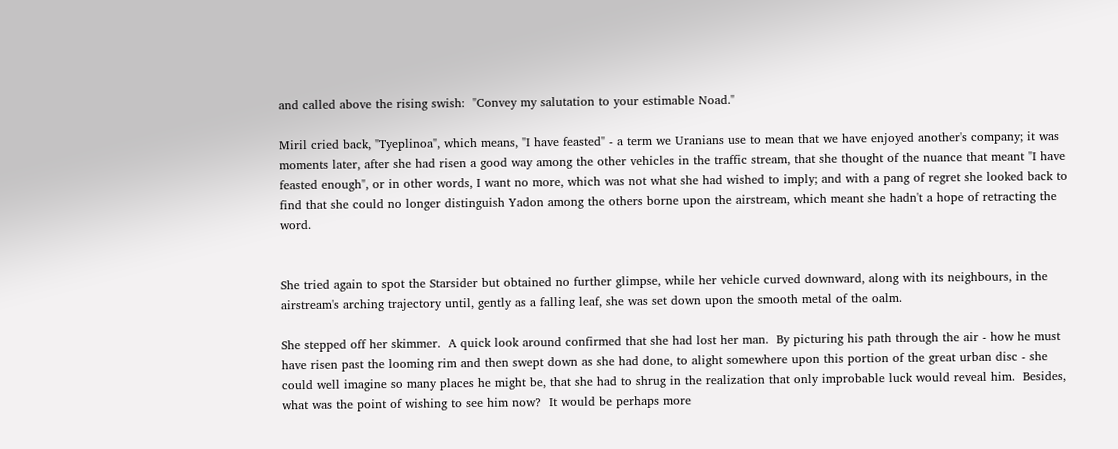and called above the rising swish:  "Convey my salutation to your estimable Noad."

Miril cried back, "Tyeplinoa", which means, "I have feasted" - a term we Uranians use to mean that we have enjoyed another's company; it was moments later, after she had risen a good way among the other vehicles in the traffic stream, that she thought of the nuance that meant "I have feasted enough", or in other words, I want no more, which was not what she had wished to imply; and with a pang of regret she looked back to find that she could no longer distinguish Yadon among the others borne upon the airstream, which meant she hadn't a hope of retracting the word.


She tried again to spot the Starsider but obtained no further glimpse, while her vehicle curved downward, along with its neighbours, in the airstream's arching trajectory until, gently as a falling leaf, she was set down upon the smooth metal of the oalm.

She stepped off her skimmer.  A quick look around confirmed that she had lost her man.  By picturing his path through the air - how he must have risen past the looming rim and then swept down as she had done, to alight somewhere upon this portion of the great urban disc - she could well imagine so many places he might be, that she had to shrug in the realization that only improbable luck would reveal him.  Besides, what was the point of wishing to see him now?  It would be perhaps more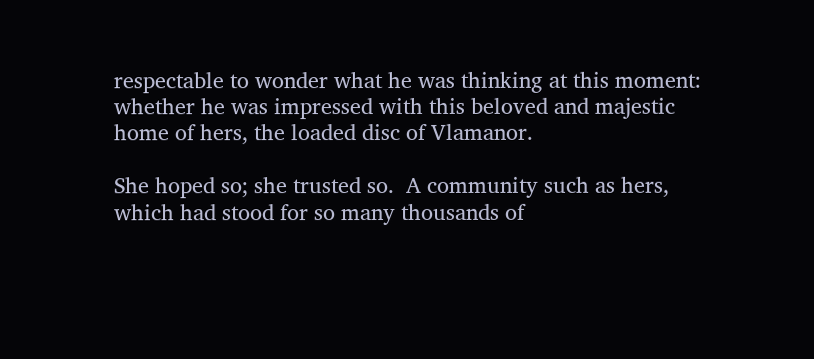respectable to wonder what he was thinking at this moment: whether he was impressed with this beloved and majestic home of hers, the loaded disc of Vlamanor.

She hoped so; she trusted so.  A community such as hers, which had stood for so many thousands of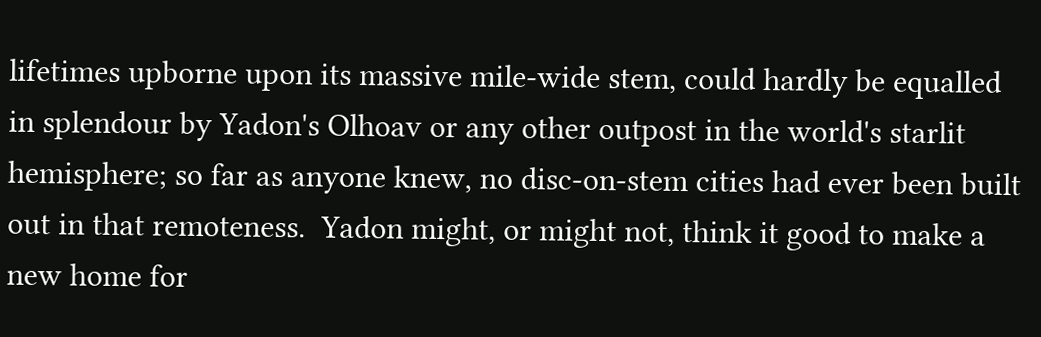lifetimes upborne upon its massive mile-wide stem, could hardly be equalled in splendour by Yadon's Olhoav or any other outpost in the world's starlit hemisphere; so far as anyone knew, no disc-on-stem cities had ever been built out in that remoteness.  Yadon might, or might not, think it good to make a new home for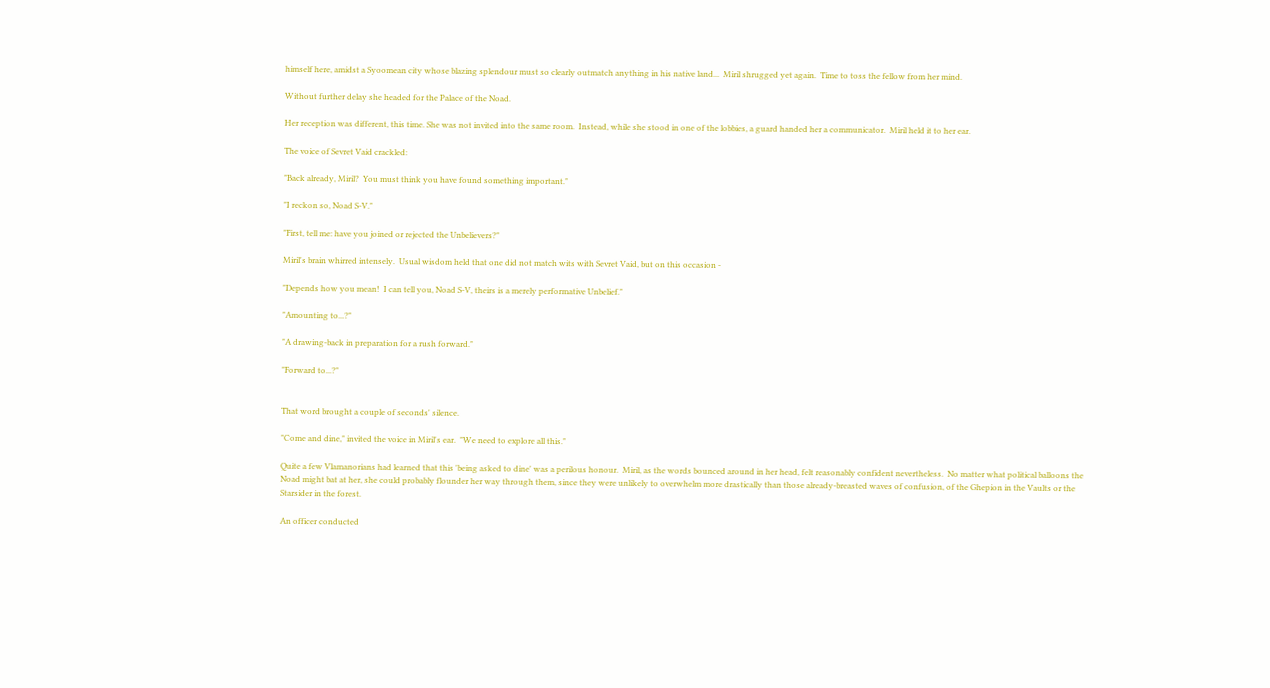himself here, amidst a Syoomean city whose blazing splendour must so clearly outmatch anything in his native land...  Miril shrugged yet again.  Time to toss the fellow from her mind.

Without further delay she headed for the Palace of the Noad.

Her reception was different, this time. She was not invited into the same room.  Instead, while she stood in one of the lobbies, a guard handed her a communicator.  Miril held it to her ear.

The voice of Sevret Vaid crackled:

"Back already, Miril?  You must think you have found something important."

"I reckon so, Noad S-V."

"First, tell me: have you joined or rejected the Unbelievers?"

Miril's brain whirred intensely.  Usual wisdom held that one did not match wits with Sevret Vaid, but on this occasion -

"Depends how you mean!  I can tell you, Noad S-V, theirs is a merely performative Unbelief."

"Amounting to...?"

"A drawing-back in preparation for a rush forward."

"Forward to...?"


That word brought a couple of seconds' silence.

"Come and dine," invited the voice in Miril's ear.  "We need to explore all this."

Quite a few Vlamanorians had learned that this 'being asked to dine' was a perilous honour.  Miril, as the words bounced around in her head, felt reasonably confident nevertheless.  No matter what political balloons the Noad might bat at her, she could probably flounder her way through them, since they were unlikely to overwhelm more drastically than those already-breasted waves of confusion, of the Ghepion in the Vaults or the Starsider in the forest.

An officer conducted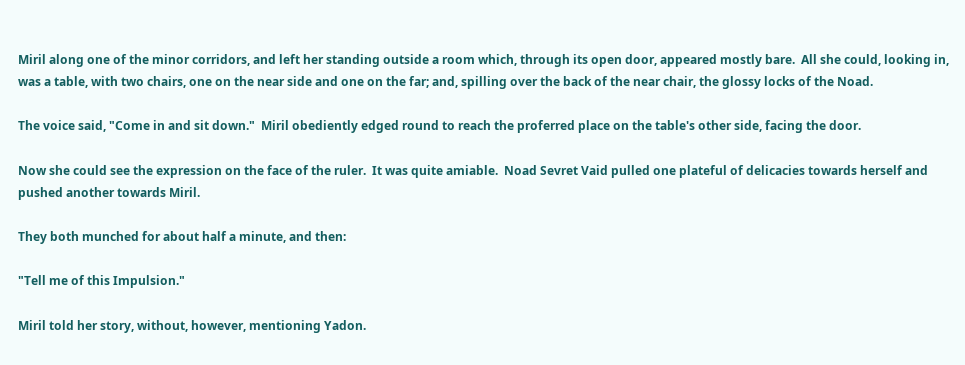Miril along one of the minor corridors, and left her standing outside a room which, through its open door, appeared mostly bare.  All she could, looking in, was a table, with two chairs, one on the near side and one on the far; and, spilling over the back of the near chair, the glossy locks of the Noad.

The voice said, "Come in and sit down."  Miril obediently edged round to reach the proferred place on the table's other side, facing the door.

Now she could see the expression on the face of the ruler.  It was quite amiable.  Noad Sevret Vaid pulled one plateful of delicacies towards herself and pushed another towards Miril.

They both munched for about half a minute, and then:

"Tell me of this Impulsion."

Miril told her story, without, however, mentioning Yadon.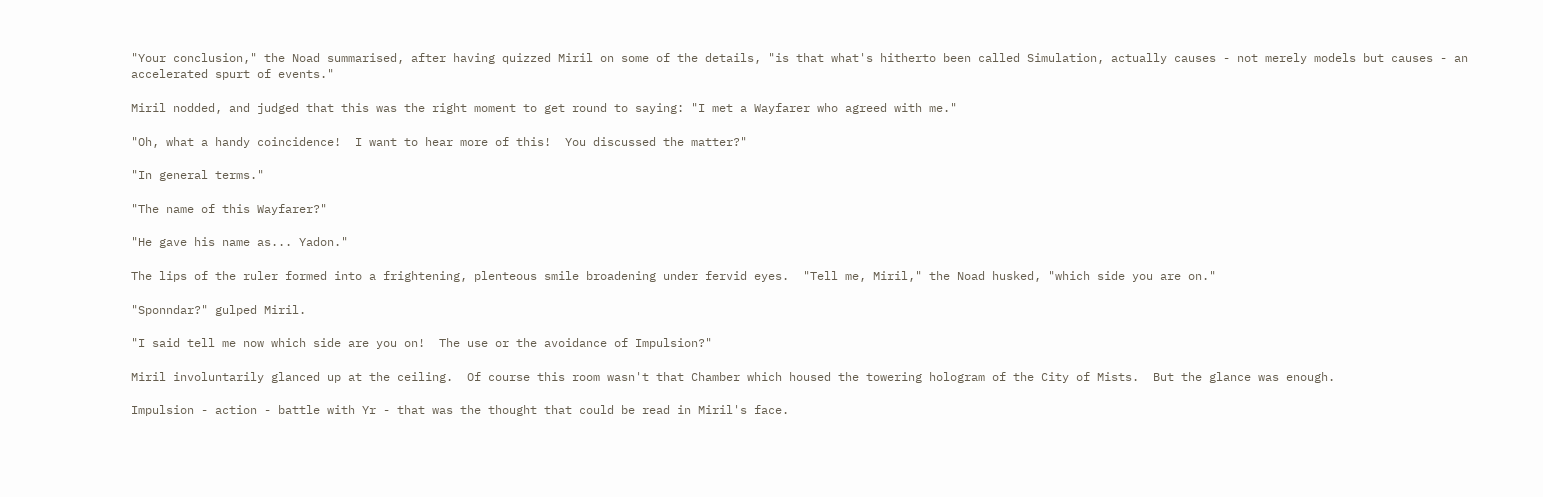"Your conclusion," the Noad summarised, after having quizzed Miril on some of the details, "is that what's hitherto been called Simulation, actually causes - not merely models but causes - an accelerated spurt of events."

Miril nodded, and judged that this was the right moment to get round to saying: "I met a Wayfarer who agreed with me."

"Oh, what a handy coincidence!  I want to hear more of this!  You discussed the matter?"

"In general terms."

"The name of this Wayfarer?"

"He gave his name as... Yadon."

The lips of the ruler formed into a frightening, plenteous smile broadening under fervid eyes.  "Tell me, Miril," the Noad husked, "which side you are on."

"Sponndar?" gulped Miril.

"I said tell me now which side are you on!  The use or the avoidance of Impulsion?"

Miril involuntarily glanced up at the ceiling.  Of course this room wasn't that Chamber which housed the towering hologram of the City of Mists.  But the glance was enough.

Impulsion - action - battle with Yr - that was the thought that could be read in Miril's face.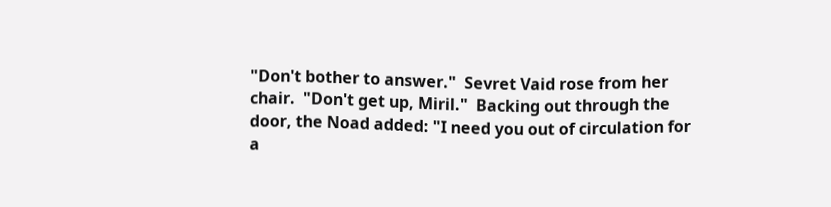"Don't bother to answer."  Sevret Vaid rose from her chair.  "Don't get up, Miril."  Backing out through the door, the Noad added: "I need you out of circulation for a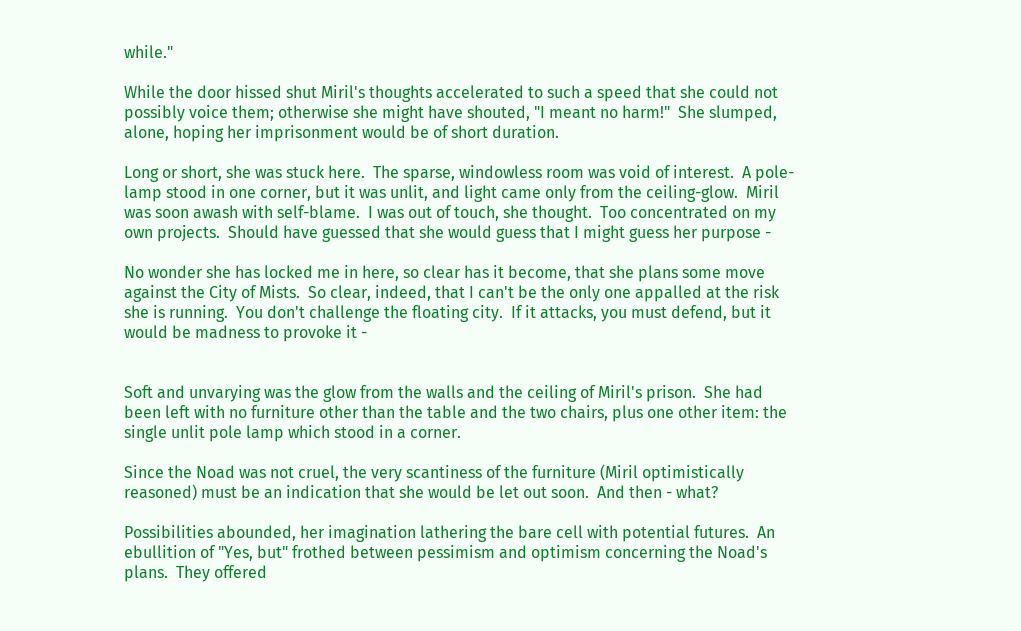while."

While the door hissed shut Miril's thoughts accelerated to such a speed that she could not possibly voice them; otherwise she might have shouted, "I meant no harm!"  She slumped, alone, hoping her imprisonment would be of short duration.

Long or short, she was stuck here.  The sparse, windowless room was void of interest.  A pole-lamp stood in one corner, but it was unlit, and light came only from the ceiling-glow.  Miril was soon awash with self-blame.  I was out of touch, she thought.  Too concentrated on my own projects.  Should have guessed that she would guess that I might guess her purpose -

No wonder she has locked me in here, so clear has it become, that she plans some move against the City of Mists.  So clear, indeed, that I can't be the only one appalled at the risk she is running.  You don't challenge the floating city.  If it attacks, you must defend, but it would be madness to provoke it -


Soft and unvarying was the glow from the walls and the ceiling of Miril's prison.  She had been left with no furniture other than the table and the two chairs, plus one other item: the single unlit pole lamp which stood in a corner.

Since the Noad was not cruel, the very scantiness of the furniture (Miril optimistically reasoned) must be an indication that she would be let out soon.  And then - what?

Possibilities abounded, her imagination lathering the bare cell with potential futures.  An ebullition of "Yes, but" frothed between pessimism and optimism concerning the Noad's plans.  They offered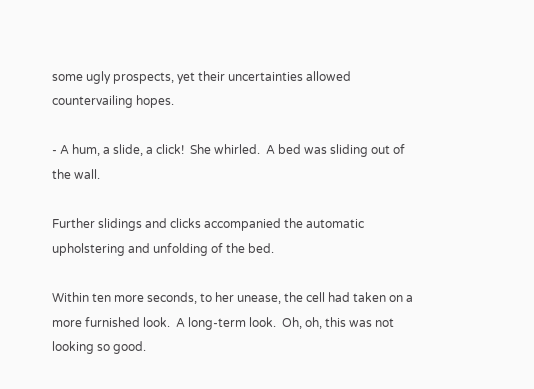some ugly prospects, yet their uncertainties allowed countervailing hopes.

- A hum, a slide, a click!  She whirled.  A bed was sliding out of the wall.

Further slidings and clicks accompanied the automatic upholstering and unfolding of the bed.

Within ten more seconds, to her unease, the cell had taken on a more furnished look.  A long-term look.  Oh, oh, this was not looking so good.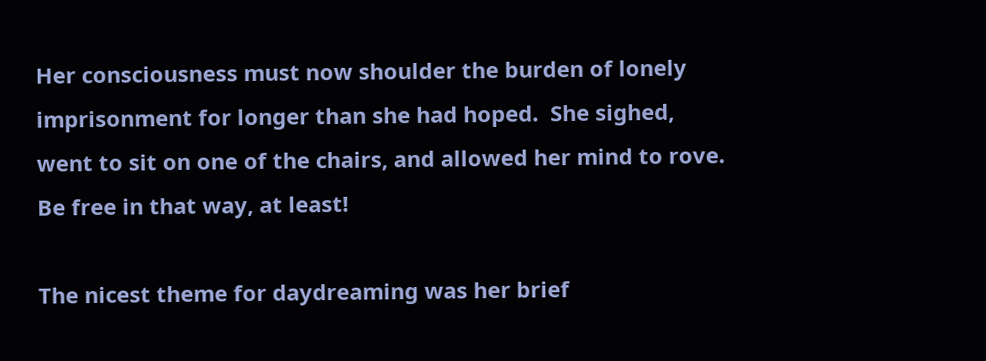Her consciousness must now shoulder the burden of lonely imprisonment for longer than she had hoped.  She sighed, went to sit on one of the chairs, and allowed her mind to rove.  Be free in that way, at least!

The nicest theme for daydreaming was her brief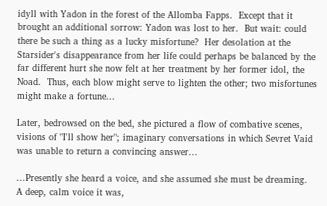idyll with Yadon in the forest of the Allomba Fapps.  Except that it brought an additional sorrow: Yadon was lost to her.  But wait: could there be such a thing as a lucky misfortune?  Her desolation at the Starsider's disappearance from her life could perhaps be balanced by the far different hurt she now felt at her treatment by her former idol, the Noad.  Thus, each blow might serve to lighten the other; two misfortunes might make a fortune...

Later, bedrowsed on the bed, she pictured a flow of combative scenes, visions of "I'll show her"; imaginary conversations in which Sevret Vaid was unable to return a convincing answer...

...Presently she heard a voice, and she assumed she must be dreaming.  A deep, calm voice it was,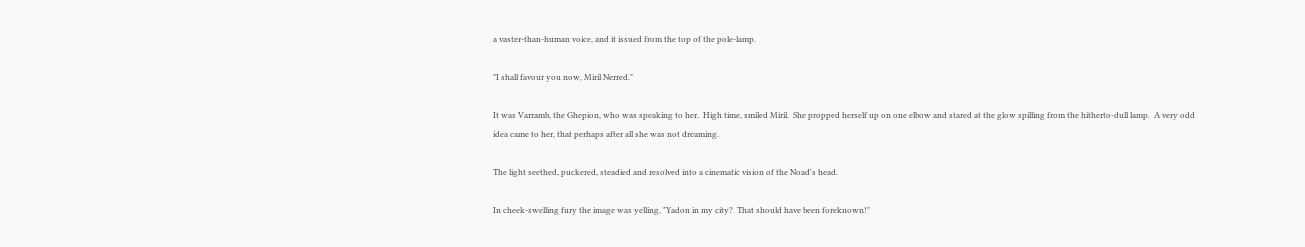a vaster-than-human voice, and it issued from the top of the pole-lamp.

"I shall favour you now, Miril Nerred."

It was Varramb, the Ghepion, who was speaking to her.  High time, smiled Miril.  She propped herself up on one elbow and stared at the glow spilling from the hitherto-dull lamp.  A very odd idea came to her, that perhaps after all she was not dreaming.

The light seethed, puckered, steadied and resolved into a cinematic vision of the Noad's head.

In cheek-swelling fury the image was yelling, "Yadon in my city?  That should have been foreknown!"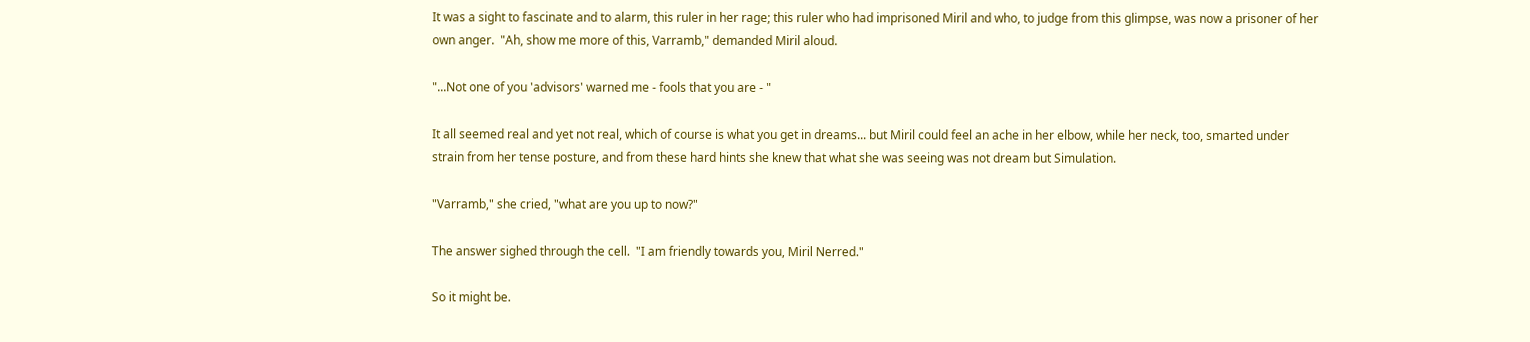It was a sight to fascinate and to alarm, this ruler in her rage; this ruler who had imprisoned Miril and who, to judge from this glimpse, was now a prisoner of her own anger.  "Ah, show me more of this, Varramb," demanded Miril aloud.

"...Not one of you 'advisors' warned me - fools that you are - "

It all seemed real and yet not real, which of course is what you get in dreams... but Miril could feel an ache in her elbow, while her neck, too, smarted under strain from her tense posture, and from these hard hints she knew that what she was seeing was not dream but Simulation.

"Varramb," she cried, "what are you up to now?"

The answer sighed through the cell.  "I am friendly towards you, Miril Nerred."

So it might be.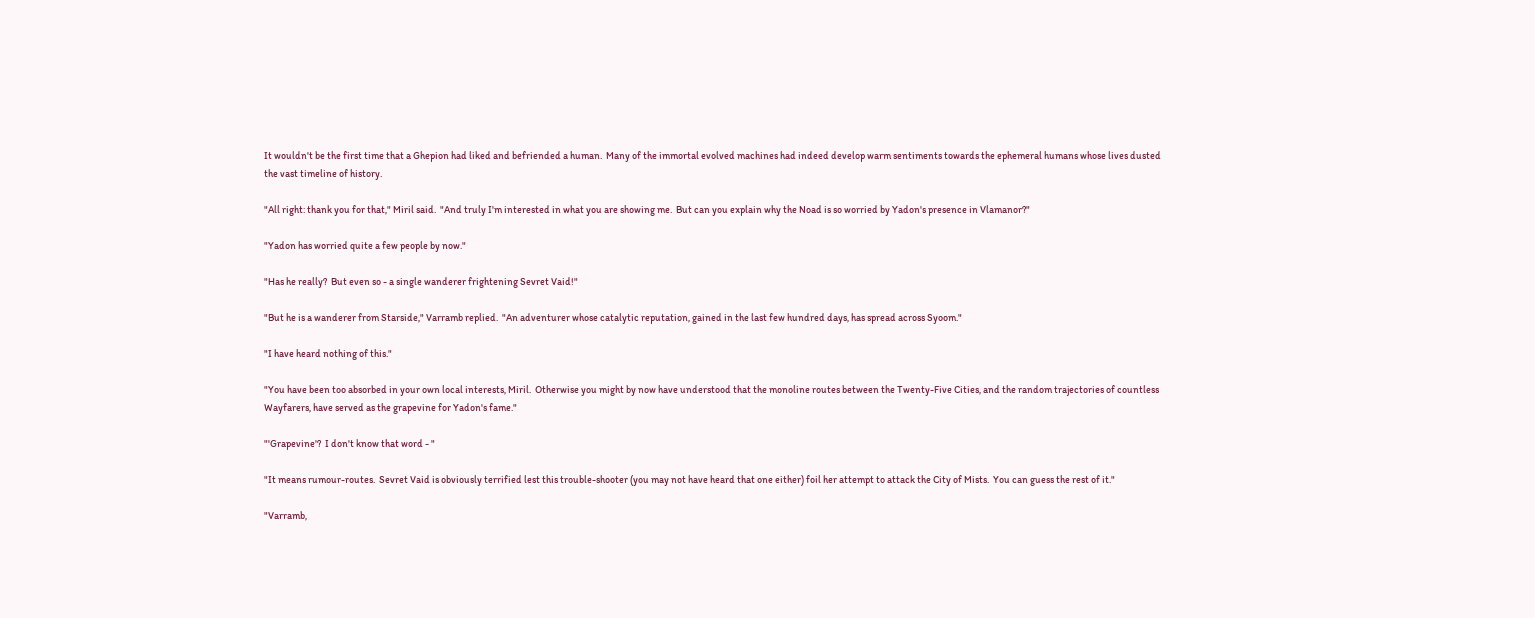It wouldn't be the first time that a Ghepion had liked and befriended a human.  Many of the immortal evolved machines had indeed develop warm sentiments towards the ephemeral humans whose lives dusted the vast timeline of history.

"All right: thank you for that," Miril said.  "And truly I'm interested in what you are showing me.  But can you explain why the Noad is so worried by Yadon's presence in Vlamanor?"

"Yadon has worried quite a few people by now."

"Has he really?  But even so - a single wanderer frightening Sevret Vaid!"

"But he is a wanderer from Starside," Varramb replied.  "An adventurer whose catalytic reputation, gained in the last few hundred days, has spread across Syoom."

"I have heard nothing of this."

"You have been too absorbed in your own local interests, Miril.  Otherwise you might by now have understood that the monoline routes between the Twenty-Five Cities, and the random trajectories of countless Wayfarers, have served as the grapevine for Yadon's fame."

"'Grapevine'?  I don't know that word - "

"It means rumour-routes.  Sevret Vaid is obviously terrified lest this trouble-shooter (you may not have heard that one either) foil her attempt to attack the City of Mists.  You can guess the rest of it."

"Varramb,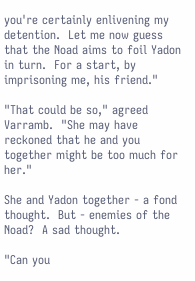you're certainly enlivening my detention.  Let me now guess that the Noad aims to foil Yadon in turn.  For a start, by imprisoning me, his friend."

"That could be so," agreed Varramb.  "She may have reckoned that he and you together might be too much for her."

She and Yadon together - a fond thought.  But - enemies of the Noad?  A sad thought.

"Can you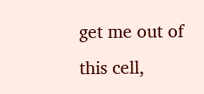get me out of this cell,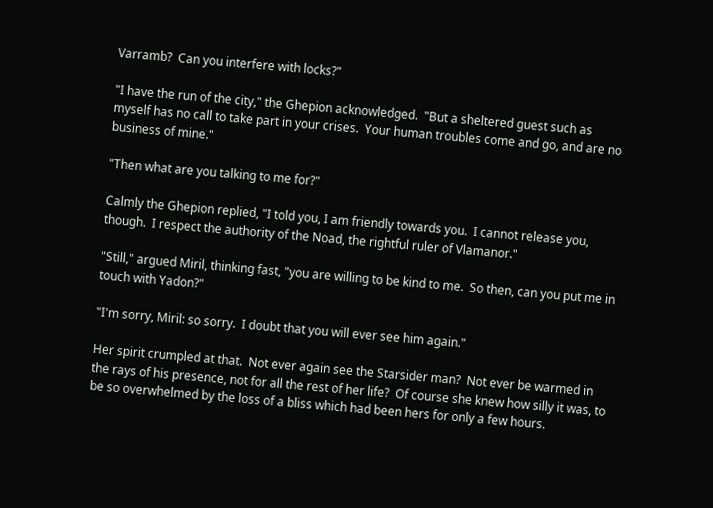Varramb?  Can you interfere with locks?"

"I have the run of the city," the Ghepion acknowledged.  "But a sheltered guest such as myself has no call to take part in your crises.  Your human troubles come and go, and are no business of mine."

"Then what are you talking to me for?"

Calmly the Ghepion replied, "I told you, I am friendly towards you.  I cannot release you, though.  I respect the authority of the Noad, the rightful ruler of Vlamanor."

"Still," argued Miril, thinking fast, "you are willing to be kind to me.  So then, can you put me in touch with Yadon?"

"I'm sorry, Miril: so sorry.  I doubt that you will ever see him again."

Her spirit crumpled at that.  Not ever again see the Starsider man?  Not ever be warmed in the rays of his presence, not for all the rest of her life?  Of course she knew how silly it was, to be so overwhelmed by the loss of a bliss which had been hers for only a few hours.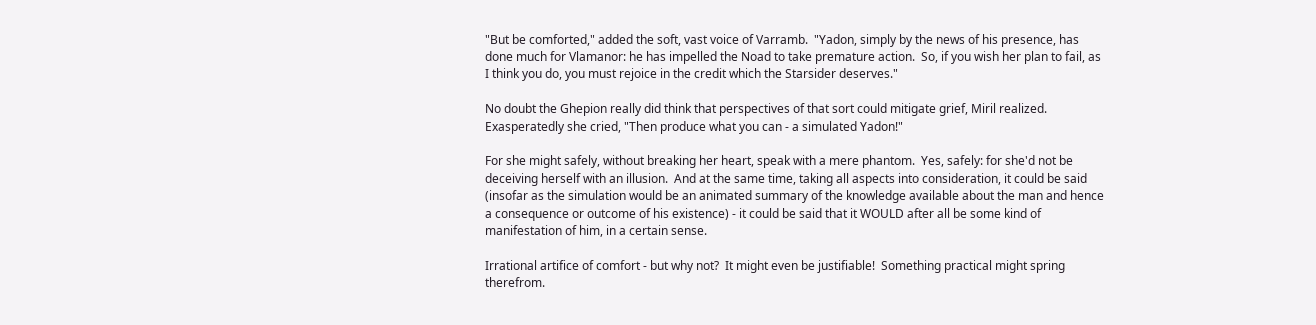"But be comforted," added the soft, vast voice of Varramb.  "Yadon, simply by the news of his presence, has done much for Vlamanor: he has impelled the Noad to take premature action.  So, if you wish her plan to fail, as I think you do, you must rejoice in the credit which the Starsider deserves."

No doubt the Ghepion really did think that perspectives of that sort could mitigate grief, Miril realized.  Exasperatedly she cried, "Then produce what you can - a simulated Yadon!"

For she might safely, without breaking her heart, speak with a mere phantom.  Yes, safely: for she'd not be deceiving herself with an illusion.  And at the same time, taking all aspects into consideration, it could be said (insofar as the simulation would be an animated summary of the knowledge available about the man and hence a consequence or outcome of his existence) - it could be said that it WOULD after all be some kind of manifestation of him, in a certain sense.

Irrational artifice of comfort - but why not?  It might even be justifiable!  Something practical might spring therefrom.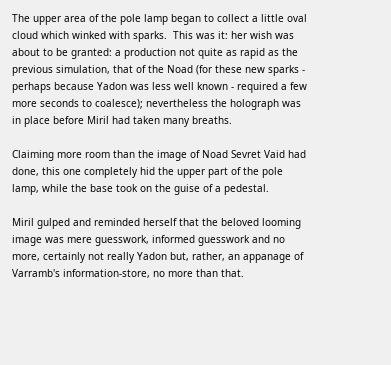The upper area of the pole lamp began to collect a little oval cloud which winked with sparks.  This was it: her wish was about to be granted: a production not quite as rapid as the previous simulation, that of the Noad (for these new sparks - perhaps because Yadon was less well known - required a few more seconds to coalesce); nevertheless the holograph was in place before Miril had taken many breaths.

Claiming more room than the image of Noad Sevret Vaid had done, this one completely hid the upper part of the pole lamp, while the base took on the guise of a pedestal.

Miril gulped and reminded herself that the beloved looming image was mere guesswork, informed guesswork and no more, certainly not really Yadon but, rather, an appanage of Varramb's information-store, no more than that.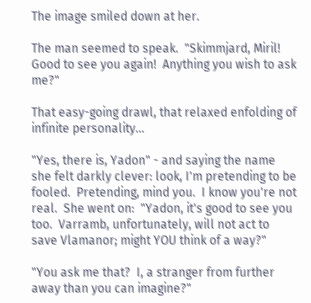The image smiled down at her.

The man seemed to speak.  "Skimmjard, Miril!  Good to see you again!  Anything you wish to ask me?"

That easy-going drawl, that relaxed enfolding of infinite personality...

"Yes, there is, Yadon" - and saying the name she felt darkly clever: look, I'm pretending to be fooled.  Pretending, mind you.  I know you're not real.  She went on:  "Yadon, it's good to see you too.  Varramb, unfortunately, will not act to save Vlamanor; might YOU think of a way?"

"You ask me that?  I, a stranger from further away than you can imagine?"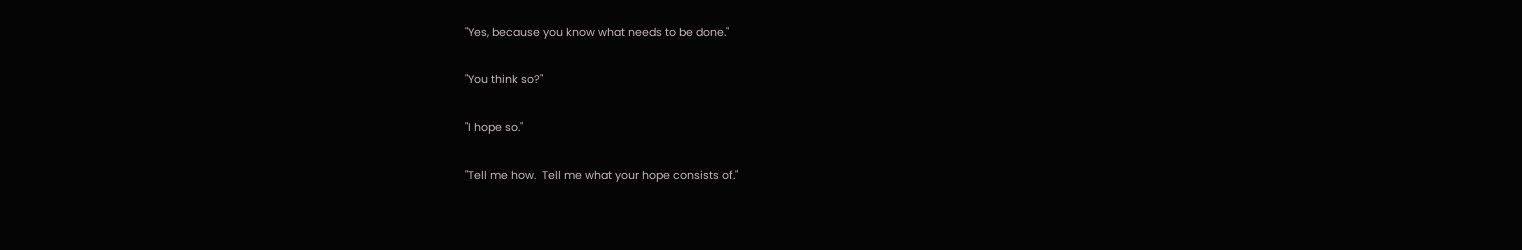"Yes, because you know what needs to be done."

"You think so?"

"I hope so."

"Tell me how.  Tell me what your hope consists of."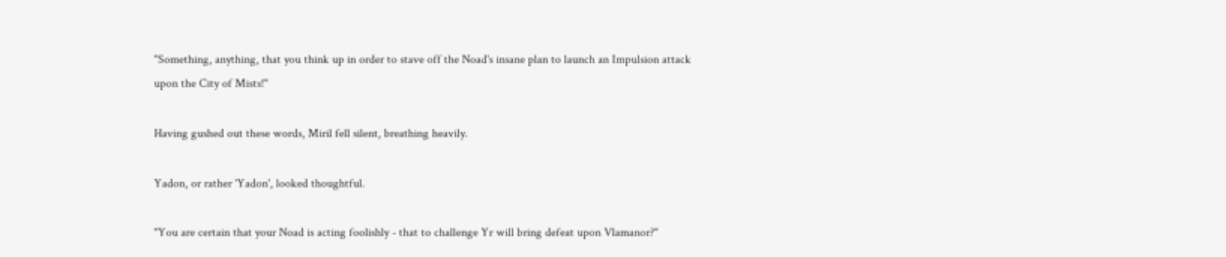"Something, anything, that you think up in order to stave off the Noad's insane plan to launch an Impulsion attack upon the City of Mists!"

Having gushed out these words, Miril fell silent, breathing heavily.

Yadon, or rather 'Yadon', looked thoughtful.

"You are certain that your Noad is acting foolishly - that to challenge Yr will bring defeat upon Vlamanor?"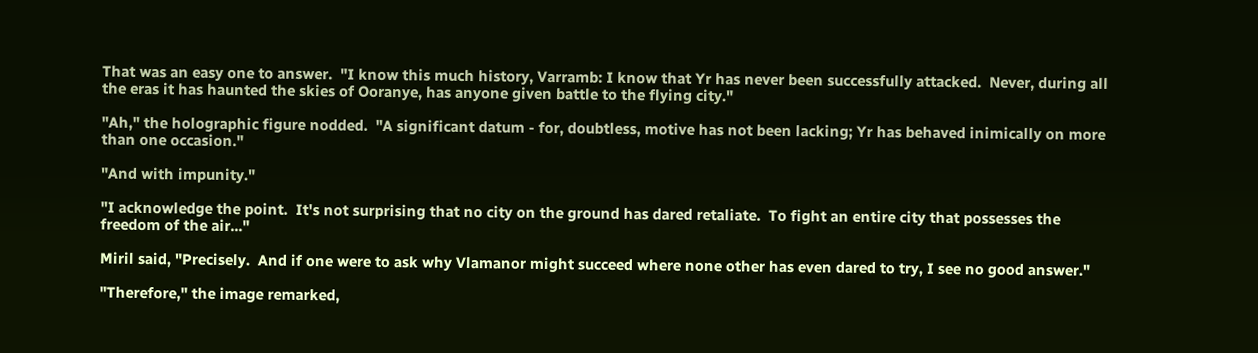That was an easy one to answer.  "I know this much history, Varramb: I know that Yr has never been successfully attacked.  Never, during all the eras it has haunted the skies of Ooranye, has anyone given battle to the flying city."

"Ah," the holographic figure nodded.  "A significant datum - for, doubtless, motive has not been lacking; Yr has behaved inimically on more than one occasion."

"And with impunity."

"I acknowledge the point.  It's not surprising that no city on the ground has dared retaliate.  To fight an entire city that possesses the freedom of the air..."

Miril said, "Precisely.  And if one were to ask why Vlamanor might succeed where none other has even dared to try, I see no good answer."

"Therefore," the image remarked,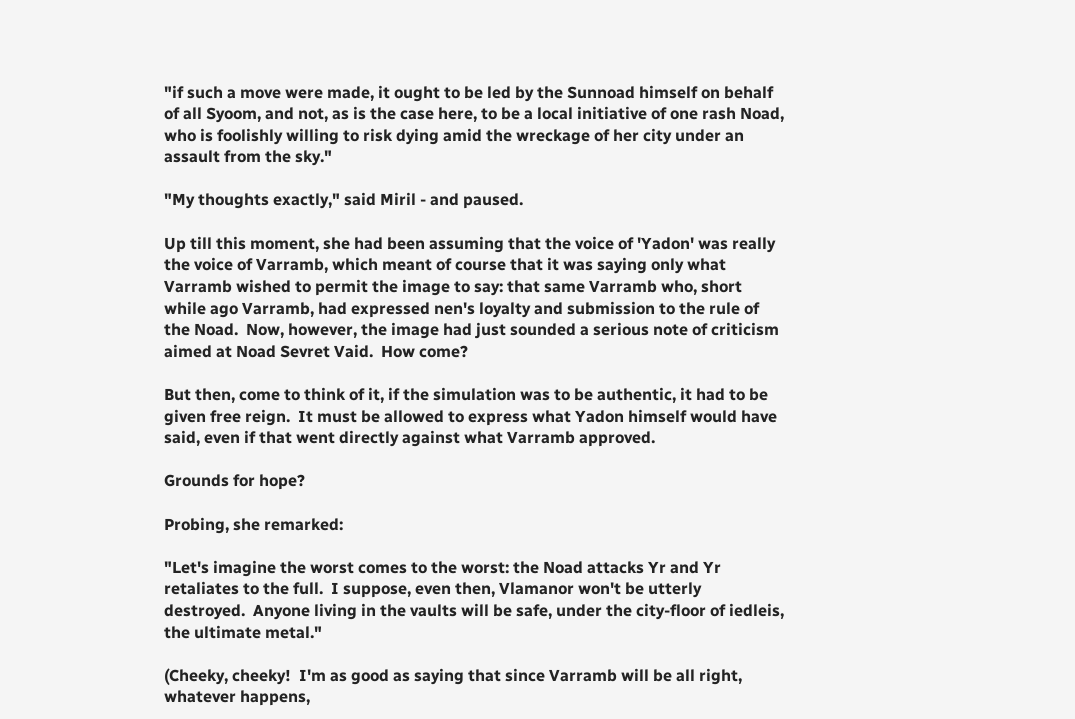"if such a move were made, it ought to be led by the Sunnoad himself on behalf of all Syoom, and not, as is the case here, to be a local initiative of one rash Noad, who is foolishly willing to risk dying amid the wreckage of her city under an assault from the sky."

"My thoughts exactly," said Miril - and paused.

Up till this moment, she had been assuming that the voice of 'Yadon' was really the voice of Varramb, which meant of course that it was saying only what Varramb wished to permit the image to say: that same Varramb who, short while ago Varramb, had expressed nen's loyalty and submission to the rule of the Noad.  Now, however, the image had just sounded a serious note of criticism aimed at Noad Sevret Vaid.  How come?

But then, come to think of it, if the simulation was to be authentic, it had to be given free reign.  It must be allowed to express what Yadon himself would have said, even if that went directly against what Varramb approved.

Grounds for hope?

Probing, she remarked:

"Let's imagine the worst comes to the worst: the Noad attacks Yr and Yr retaliates to the full.  I suppose, even then, Vlamanor won't be utterly destroyed.  Anyone living in the vaults will be safe, under the city-floor of iedleis, the ultimate metal."

(Cheeky, cheeky!  I'm as good as saying that since Varramb will be all right, whatever happens,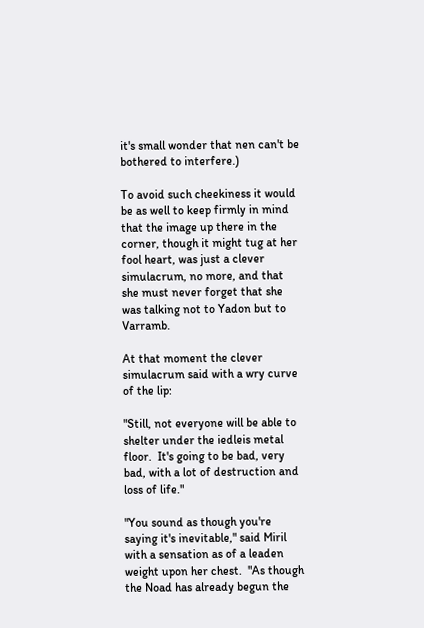it's small wonder that nen can't be bothered to interfere.)

To avoid such cheekiness it would be as well to keep firmly in mind that the image up there in the corner, though it might tug at her fool heart, was just a clever simulacrum, no more, and that she must never forget that she was talking not to Yadon but to Varramb.

At that moment the clever simulacrum said with a wry curve of the lip:

"Still, not everyone will be able to shelter under the iedleis metal floor.  It's going to be bad, very bad, with a lot of destruction and loss of life."

"You sound as though you're saying it's inevitable," said Miril with a sensation as of a leaden weight upon her chest.  "As though the Noad has already begun the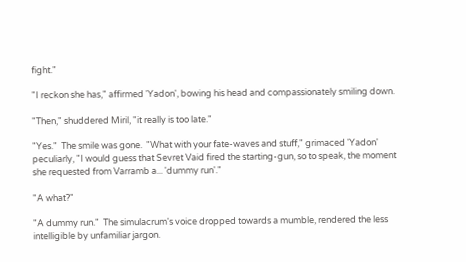fight."

"I reckon she has," affirmed 'Yadon', bowing his head and compassionately smiling down.

"Then," shuddered Miril, "it really is too late."

"Yes."  The smile was gone.  "What with your fate-waves and stuff," grimaced 'Yadon' peculiarly, "I would guess that Sevret Vaid fired the starting-gun, so to speak, the moment she requested from Varramb a... 'dummy run'."

"A what?"

"A dummy run."  The simulacrum's voice dropped towards a mumble, rendered the less intelligible by unfamiliar jargon.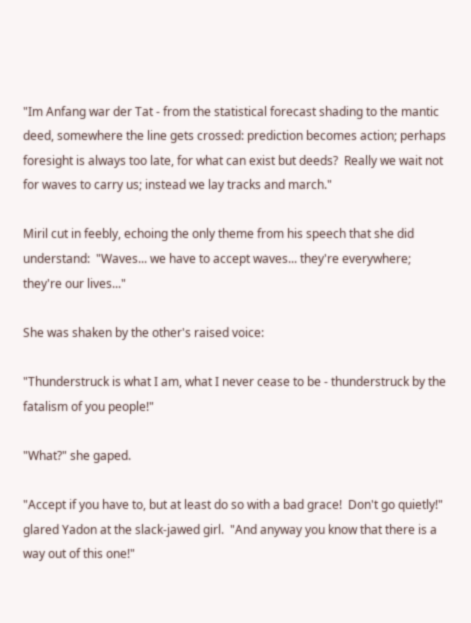"Im Anfang war der Tat - from the statistical forecast shading to the mantic deed, somewhere the line gets crossed: prediction becomes action; perhaps foresight is always too late, for what can exist but deeds?  Really we wait not for waves to carry us; instead we lay tracks and march."

Miril cut in feebly, echoing the only theme from his speech that she did understand:  "Waves... we have to accept waves... they're everywhere; they're our lives..."

She was shaken by the other's raised voice:

"Thunderstruck is what I am, what I never cease to be - thunderstruck by the fatalism of you people!"

"What?" she gaped.

"Accept if you have to, but at least do so with a bad grace!  Don't go quietly!" glared Yadon at the slack-jawed girl.  "And anyway you know that there is a way out of this one!"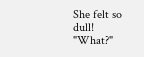She felt so dull!  "What?"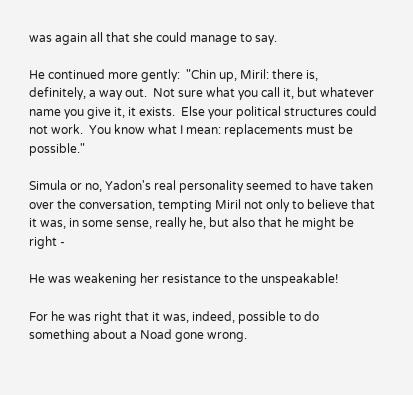was again all that she could manage to say.

He continued more gently:  "Chin up, Miril: there is, definitely, a way out.  Not sure what you call it, but whatever name you give it, it exists.  Else your political structures could not work.  You know what I mean: replacements must be possible."

Simula or no, Yadon's real personality seemed to have taken over the conversation, tempting Miril not only to believe that it was, in some sense, really he, but also that he might be right -

He was weakening her resistance to the unspeakable!

For he was right that it was, indeed, possible to do something about a Noad gone wrong.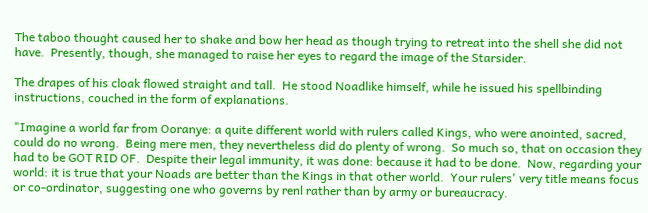The taboo thought caused her to shake and bow her head as though trying to retreat into the shell she did not have.  Presently, though, she managed to raise her eyes to regard the image of the Starsider.

The drapes of his cloak flowed straight and tall.  He stood Noadlike himself, while he issued his spellbinding instructions, couched in the form of explanations.

"Imagine a world far from Ooranye: a quite different world with rulers called Kings, who were anointed, sacred, could do no wrong.  Being mere men, they nevertheless did do plenty of wrong.  So much so, that on occasion they had to be GOT RID OF.  Despite their legal immunity, it was done: because it had to be done.  Now, regarding your world: it is true that your Noads are better than the Kings in that other world.  Your rulers' very title means focus or co-ordinator, suggesting one who governs by renl rather than by army or bureaucracy.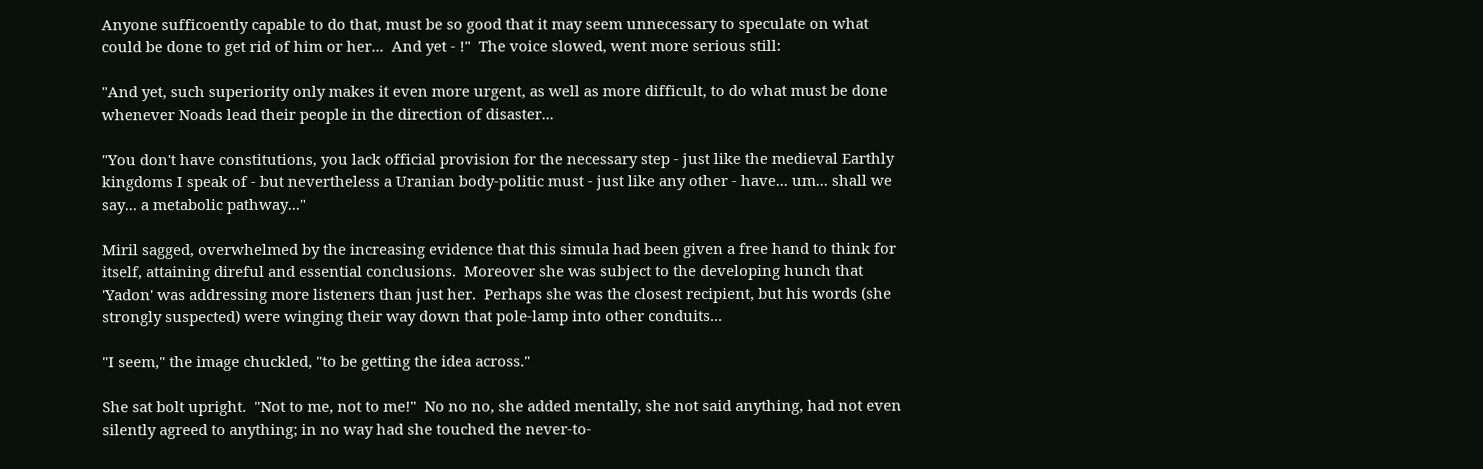Anyone sufficoently capable to do that, must be so good that it may seem unnecessary to speculate on what could be done to get rid of him or her...  And yet - !"  The voice slowed, went more serious still:

"And yet, such superiority only makes it even more urgent, as well as more difficult, to do what must be done whenever Noads lead their people in the direction of disaster...

"You don't have constitutions, you lack official provision for the necessary step - just like the medieval Earthly kingdoms I speak of - but nevertheless a Uranian body-politic must - just like any other - have... um... shall we say... a metabolic pathway..."

Miril sagged, overwhelmed by the increasing evidence that this simula had been given a free hand to think for itself, attaining direful and essential conclusions.  Moreover she was subject to the developing hunch that 'Yadon' was addressing more listeners than just her.  Perhaps she was the closest recipient, but his words (she strongly suspected) were winging their way down that pole-lamp into other conduits...

"I seem," the image chuckled, "to be getting the idea across."

She sat bolt upright.  "Not to me, not to me!"  No no no, she added mentally, she not said anything, had not even silently agreed to anything; in no way had she touched the never-to-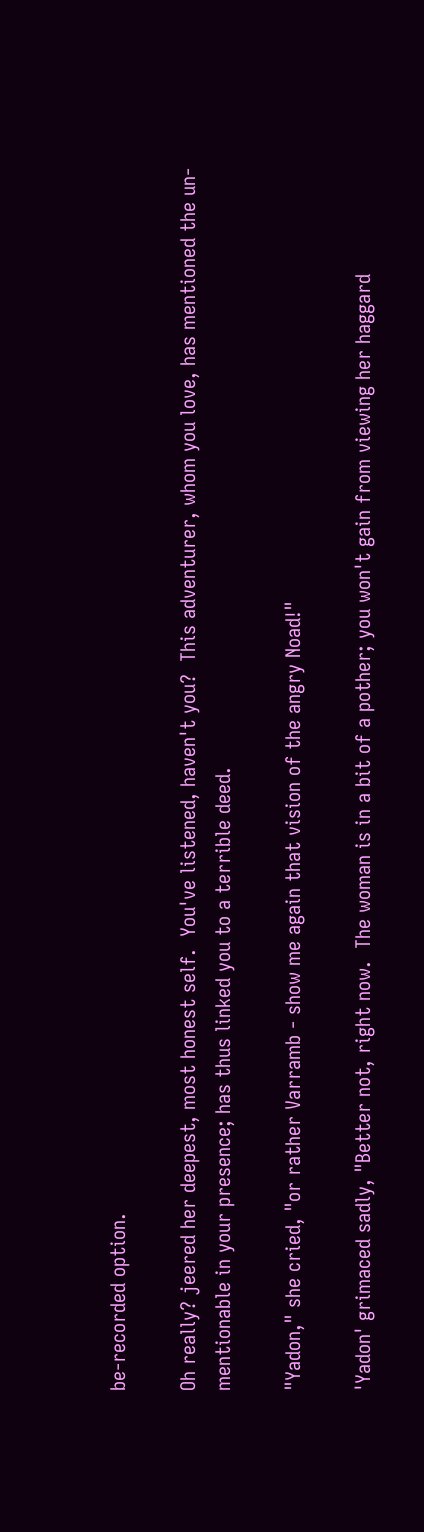be-recorded option.

Oh really? jeered her deepest, most honest self.  You've listened, haven't you?  This adventurer, whom you love, has mentioned the un-mentionable in your presence; has thus linked you to a terrible deed.

"Yadon," she cried, "or rather Varramb - show me again that vision of the angry Noad!"

'Yadon' grimaced sadly, "Better not, right now.  The woman is in a bit of a pother; you won't gain from viewing her haggard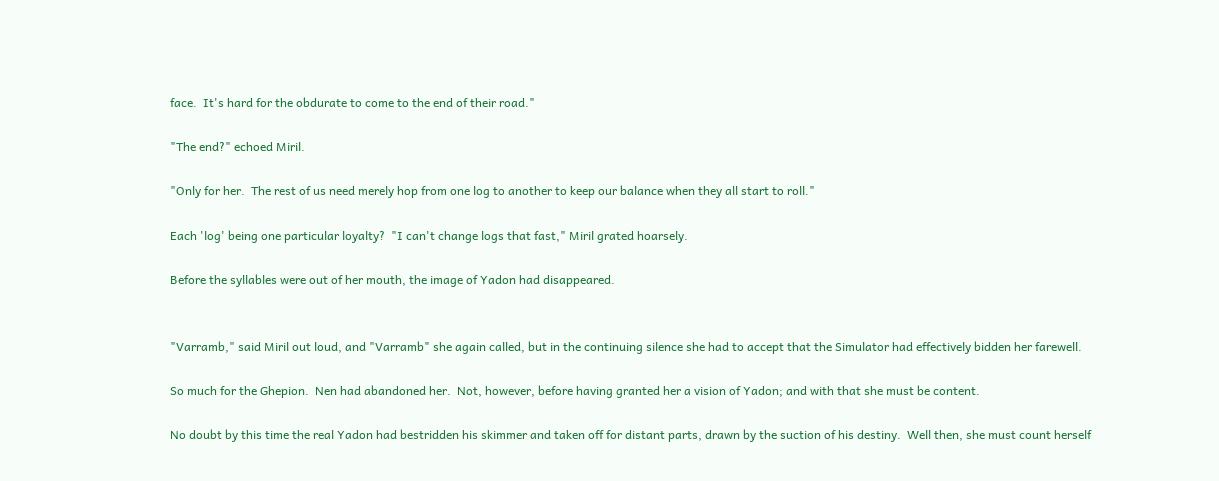face.  It's hard for the obdurate to come to the end of their road."

"The end?" echoed Miril.

"Only for her.  The rest of us need merely hop from one log to another to keep our balance when they all start to roll."

Each 'log' being one particular loyalty?  "I can't change logs that fast," Miril grated hoarsely.

Before the syllables were out of her mouth, the image of Yadon had disappeared.


"Varramb," said Miril out loud, and "Varramb" she again called, but in the continuing silence she had to accept that the Simulator had effectively bidden her farewell.

So much for the Ghepion.  Nen had abandoned her.  Not, however, before having granted her a vision of Yadon; and with that she must be content.

No doubt by this time the real Yadon had bestridden his skimmer and taken off for distant parts, drawn by the suction of his destiny.  Well then, she must count herself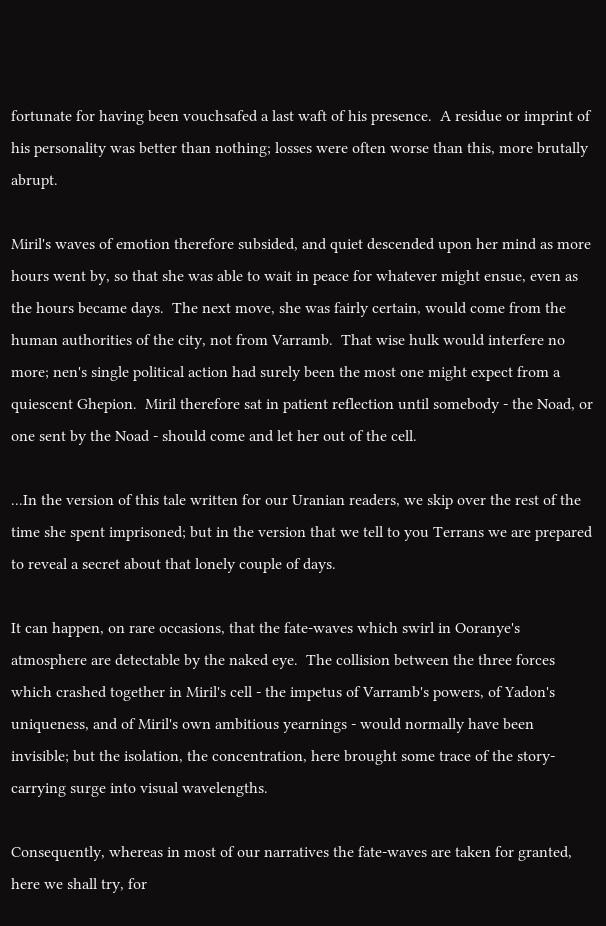fortunate for having been vouchsafed a last waft of his presence.  A residue or imprint of his personality was better than nothing; losses were often worse than this, more brutally abrupt.

Miril's waves of emotion therefore subsided, and quiet descended upon her mind as more hours went by, so that she was able to wait in peace for whatever might ensue, even as the hours became days.  The next move, she was fairly certain, would come from the human authorities of the city, not from Varramb.  That wise hulk would interfere no more; nen's single political action had surely been the most one might expect from a quiescent Ghepion.  Miril therefore sat in patient reflection until somebody - the Noad, or one sent by the Noad - should come and let her out of the cell.

...In the version of this tale written for our Uranian readers, we skip over the rest of the time she spent imprisoned; but in the version that we tell to you Terrans we are prepared to reveal a secret about that lonely couple of days.

It can happen, on rare occasions, that the fate-waves which swirl in Ooranye's atmosphere are detectable by the naked eye.  The collision between the three forces which crashed together in Miril's cell - the impetus of Varramb's powers, of Yadon's uniqueness, and of Miril's own ambitious yearnings - would normally have been invisible; but the isolation, the concentration, here brought some trace of the story-carrying surge into visual wavelengths.

Consequently, whereas in most of our narratives the fate-waves are taken for granted, here we shall try, for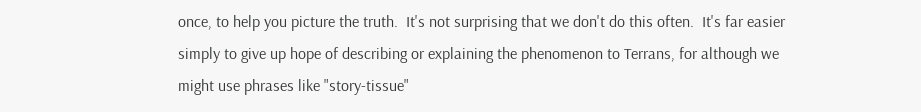once, to help you picture the truth.  It's not surprising that we don't do this often.  It's far easier simply to give up hope of describing or explaining the phenomenon to Terrans, for although we might use phrases like "story-tissue"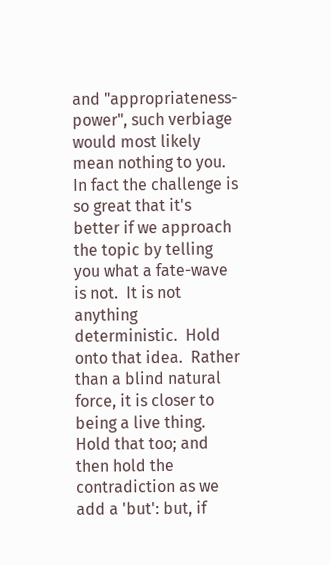and "appropriateness-power", such verbiage would most likely mean nothing to you.  In fact the challenge is so great that it's better if we approach the topic by telling you what a fate-wave is not.  It is not anything deterministic.  Hold onto that idea.  Rather than a blind natural force, it is closer to being a live thing.  Hold that too; and then hold the contradiction as we add a 'but': but, if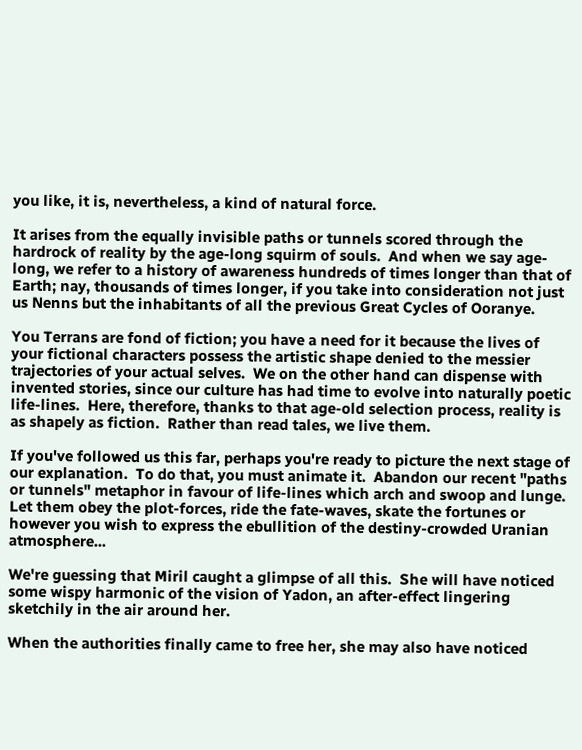you like, it is, nevertheless, a kind of natural force.

It arises from the equally invisible paths or tunnels scored through the hardrock of reality by the age-long squirm of souls.  And when we say age-long, we refer to a history of awareness hundreds of times longer than that of Earth; nay, thousands of times longer, if you take into consideration not just us Nenns but the inhabitants of all the previous Great Cycles of Ooranye.

You Terrans are fond of fiction; you have a need for it because the lives of your fictional characters possess the artistic shape denied to the messier trajectories of your actual selves.  We on the other hand can dispense with invented stories, since our culture has had time to evolve into naturally poetic life-lines.  Here, therefore, thanks to that age-old selection process, reality is as shapely as fiction.  Rather than read tales, we live them.

If you've followed us this far, perhaps you're ready to picture the next stage of our explanation.  To do that, you must animate it.  Abandon our recent "paths or tunnels" metaphor in favour of life-lines which arch and swoop and lunge.  Let them obey the plot-forces, ride the fate-waves, skate the fortunes or however you wish to express the ebullition of the destiny-crowded Uranian atmosphere...

We're guessing that Miril caught a glimpse of all this.  She will have noticed some wispy harmonic of the vision of Yadon, an after-effect lingering sketchily in the air around her.

When the authorities finally came to free her, she may also have noticed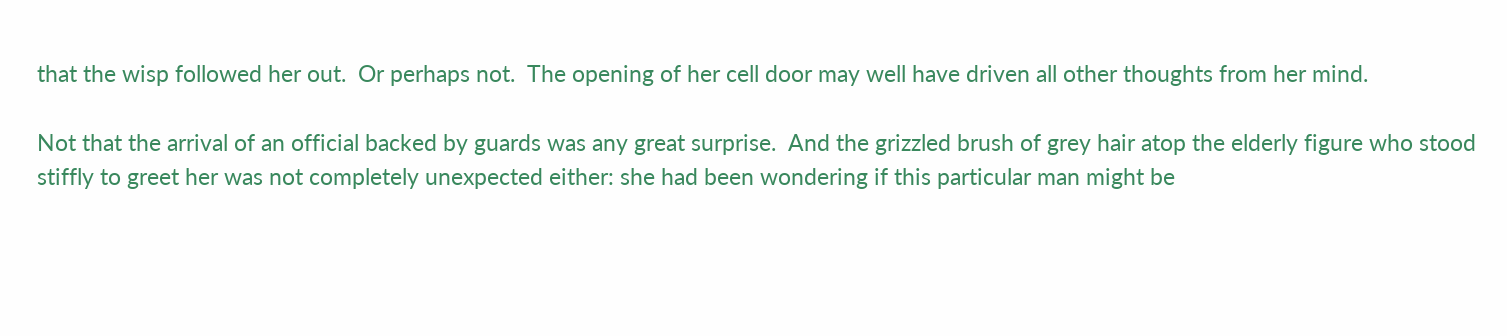that the wisp followed her out.  Or perhaps not.  The opening of her cell door may well have driven all other thoughts from her mind.

Not that the arrival of an official backed by guards was any great surprise.  And the grizzled brush of grey hair atop the elderly figure who stood stiffly to greet her was not completely unexpected either: she had been wondering if this particular man might be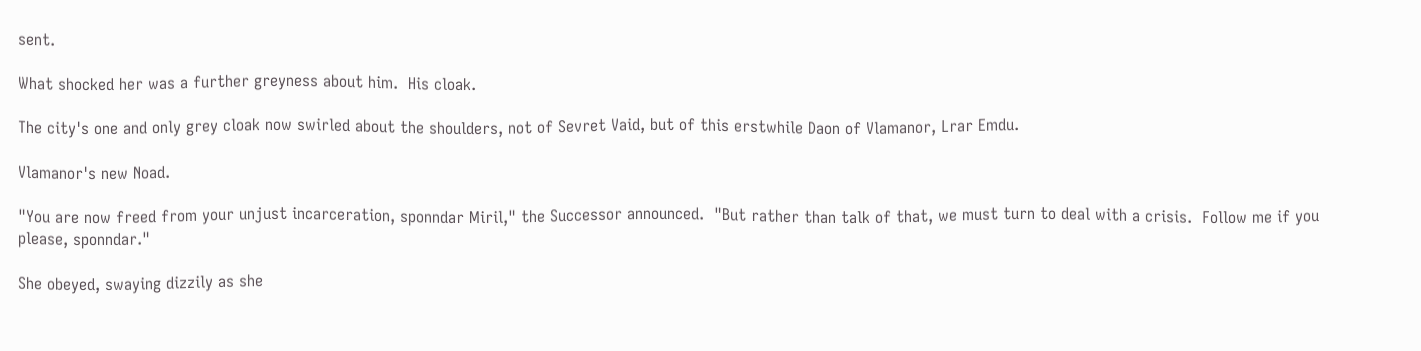sent.

What shocked her was a further greyness about him.  His cloak.

The city's one and only grey cloak now swirled about the shoulders, not of Sevret Vaid, but of this erstwhile Daon of Vlamanor, Lrar Emdu.

Vlamanor's new Noad.

"You are now freed from your unjust incarceration, sponndar Miril," the Successor announced.  "But rather than talk of that, we must turn to deal with a crisis.  Follow me if you please, sponndar."

She obeyed, swaying dizzily as she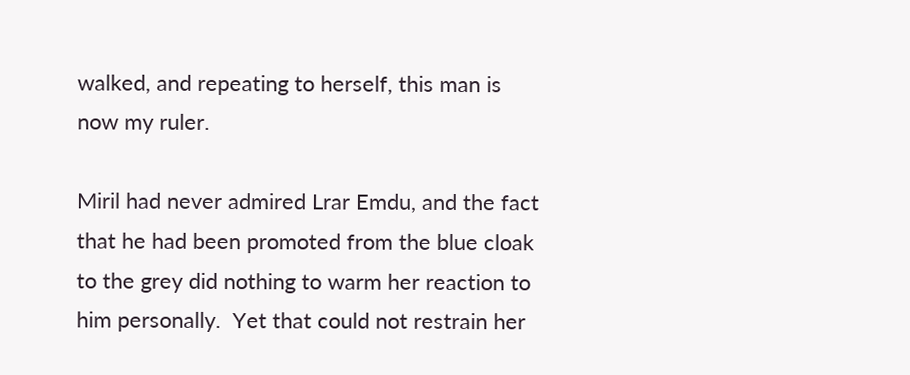walked, and repeating to herself, this man is now my ruler.

Miril had never admired Lrar Emdu, and the fact that he had been promoted from the blue cloak to the grey did nothing to warm her reaction to him personally.  Yet that could not restrain her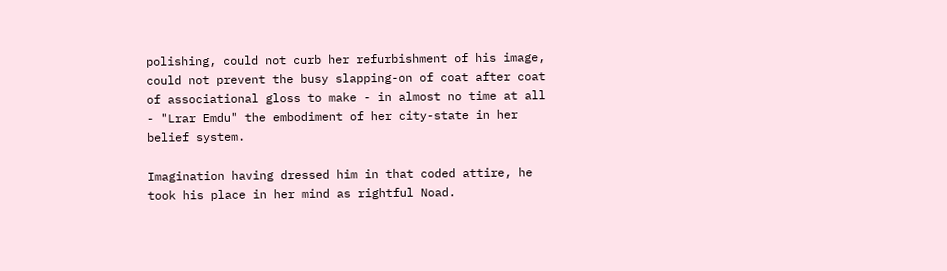polishing, could not curb her refurbishment of his image, could not prevent the busy slapping-on of coat after coat of associational gloss to make - in almost no time at all - "Lrar Emdu" the embodiment of her city-state in her belief system.

Imagination having dressed him in that coded attire, he took his place in her mind as rightful Noad.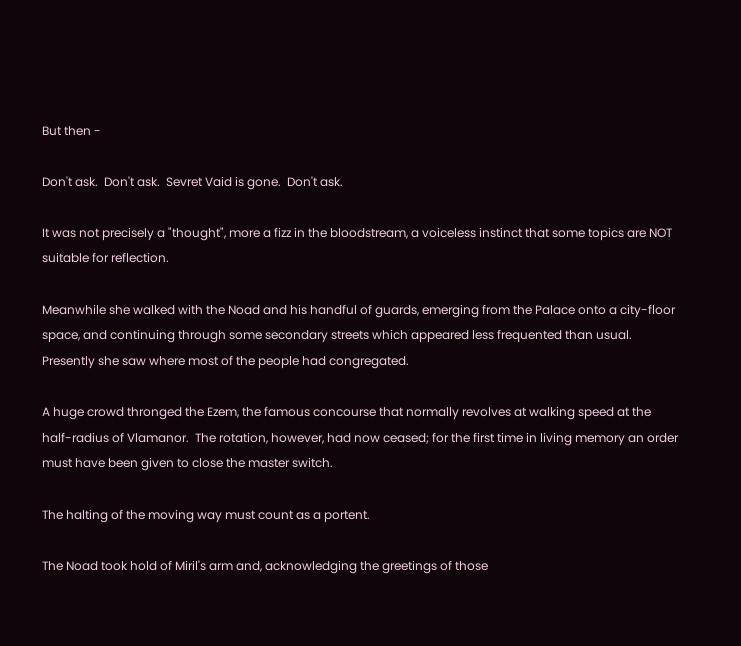But then -

Don't ask.  Don't ask.  Sevret Vaid is gone.  Don't ask.

It was not precisely a "thought", more a fizz in the bloodstream, a voiceless instinct that some topics are NOT suitable for reflection.

Meanwhile she walked with the Noad and his handful of guards, emerging from the Palace onto a city-floor space, and continuing through some secondary streets which appeared less frequented than usual.  Presently she saw where most of the people had congregated.

A huge crowd thronged the Ezem, the famous concourse that normally revolves at walking speed at the half-radius of Vlamanor.  The rotation, however, had now ceased; for the first time in living memory an order must have been given to close the master switch.

The halting of the moving way must count as a portent.

The Noad took hold of Miril's arm and, acknowledging the greetings of those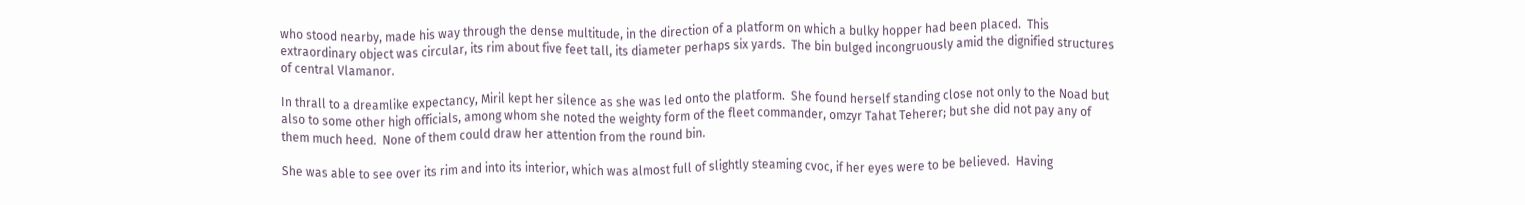who stood nearby, made his way through the dense multitude, in the direction of a platform on which a bulky hopper had been placed.  This extraordinary object was circular, its rim about five feet tall, its diameter perhaps six yards.  The bin bulged incongruously amid the dignified structures of central Vlamanor.

In thrall to a dreamlike expectancy, Miril kept her silence as she was led onto the platform.  She found herself standing close not only to the Noad but also to some other high officials, among whom she noted the weighty form of the fleet commander, omzyr Tahat Teherer; but she did not pay any of them much heed.  None of them could draw her attention from the round bin.

She was able to see over its rim and into its interior, which was almost full of slightly steaming cvoc, if her eyes were to be believed.  Having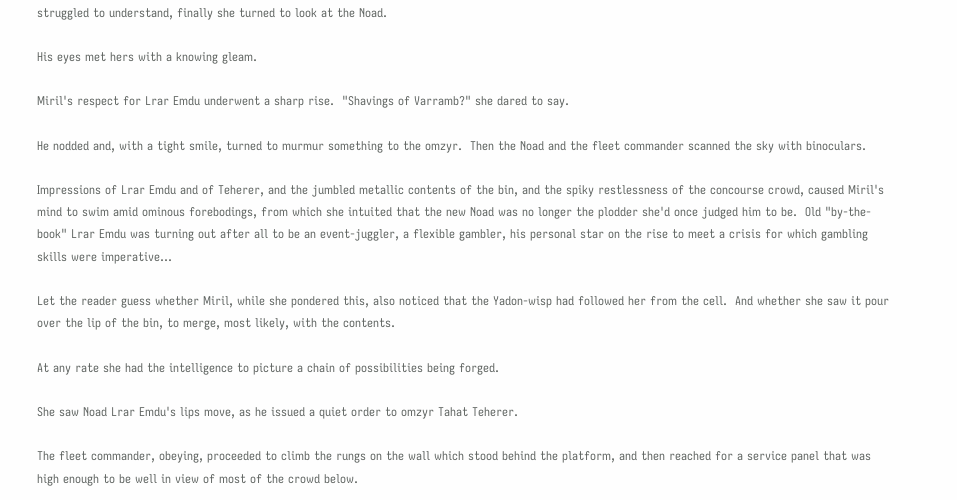struggled to understand, finally she turned to look at the Noad.

His eyes met hers with a knowing gleam.

Miril's respect for Lrar Emdu underwent a sharp rise.  "Shavings of Varramb?" she dared to say.

He nodded and, with a tight smile, turned to murmur something to the omzyr.  Then the Noad and the fleet commander scanned the sky with binoculars.

Impressions of Lrar Emdu and of Teherer, and the jumbled metallic contents of the bin, and the spiky restlessness of the concourse crowd, caused Miril's mind to swim amid ominous forebodings, from which she intuited that the new Noad was no longer the plodder she'd once judged him to be.  Old "by-the-book" Lrar Emdu was turning out after all to be an event-juggler, a flexible gambler, his personal star on the rise to meet a crisis for which gambling skills were imperative...

Let the reader guess whether Miril, while she pondered this, also noticed that the Yadon-wisp had followed her from the cell.  And whether she saw it pour over the lip of the bin, to merge, most likely, with the contents.

At any rate she had the intelligence to picture a chain of possibilities being forged.

She saw Noad Lrar Emdu's lips move, as he issued a quiet order to omzyr Tahat Teherer.

The fleet commander, obeying, proceeded to climb the rungs on the wall which stood behind the platform, and then reached for a service panel that was high enough to be well in view of most of the crowd below.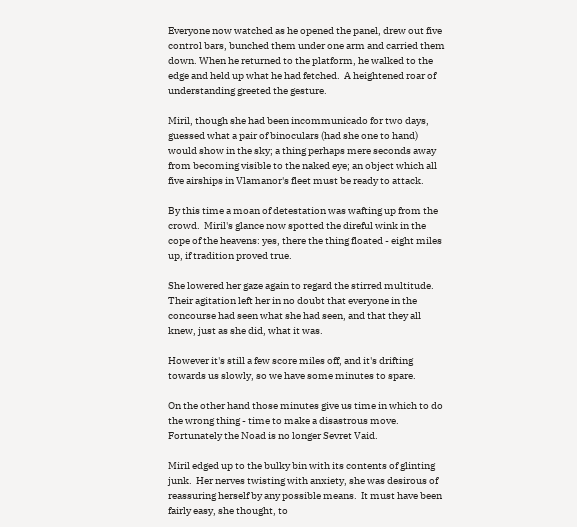Everyone now watched as he opened the panel, drew out five control bars, bunched them under one arm and carried them down. When he returned to the platform, he walked to the edge and held up what he had fetched.  A heightened roar of understanding greeted the gesture.

Miril, though she had been incommunicado for two days, guessed what a pair of binoculars (had she one to hand) would show in the sky; a thing perhaps mere seconds away from becoming visible to the naked eye; an object which all five airships in Vlamanor's fleet must be ready to attack.

By this time a moan of detestation was wafting up from the crowd.  Miril's glance now spotted the direful wink in the cope of the heavens: yes, there the thing floated - eight miles up, if tradition proved true.

She lowered her gaze again to regard the stirred multitude.  Their agitation left her in no doubt that everyone in the concourse had seen what she had seen, and that they all knew, just as she did, what it was.

However it's still a few score miles off, and it's drifting towards us slowly, so we have some minutes to spare.

On the other hand those minutes give us time in which to do the wrong thing - time to make a disastrous move.  Fortunately the Noad is no longer Sevret Vaid.

Miril edged up to the bulky bin with its contents of glinting junk.  Her nerves twisting with anxiety, she was desirous of reassuring herself by any possible means.  It must have been fairly easy, she thought, to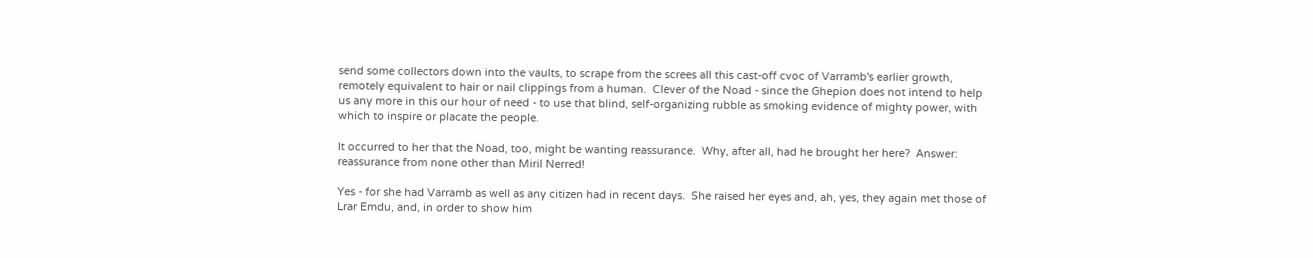send some collectors down into the vaults, to scrape from the screes all this cast-off cvoc of Varramb's earlier growth, remotely equivalent to hair or nail clippings from a human.  Clever of the Noad - since the Ghepion does not intend to help us any more in this our hour of need - to use that blind, self-organizing rubble as smoking evidence of mighty power, with which to inspire or placate the people.

It occurred to her that the Noad, too, might be wanting reassurance.  Why, after all, had he brought her here?  Answer: reassurance from none other than Miril Nerred!

Yes - for she had Varramb as well as any citizen had in recent days.  She raised her eyes and, ah, yes, they again met those of Lrar Emdu, and, in order to show him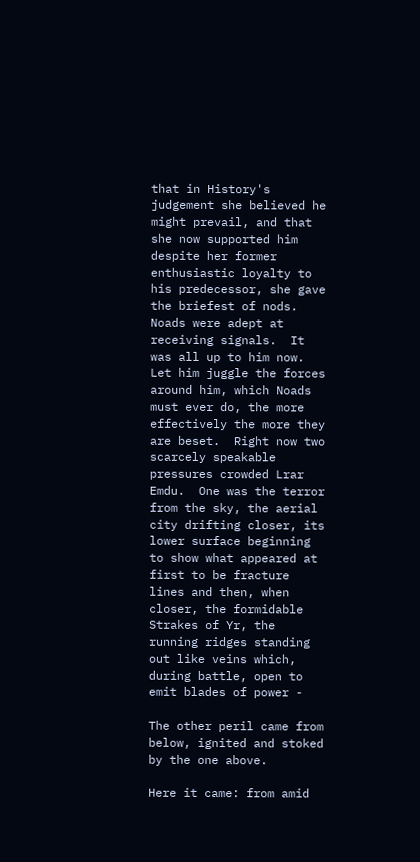that in History's judgement she believed he might prevail, and that she now supported him despite her former enthusiastic loyalty to his predecessor, she gave the briefest of nods.  Noads were adept at receiving signals.  It was all up to him now.  Let him juggle the forces around him, which Noads must ever do, the more effectively the more they are beset.  Right now two scarcely speakable pressures crowded Lrar Emdu.  One was the terror from the sky, the aerial city drifting closer, its lower surface beginning to show what appeared at first to be fracture lines and then, when closer, the formidable Strakes of Yr, the running ridges standing out like veins which, during battle, open to emit blades of power -

The other peril came from below, ignited and stoked by the one above.

Here it came: from amid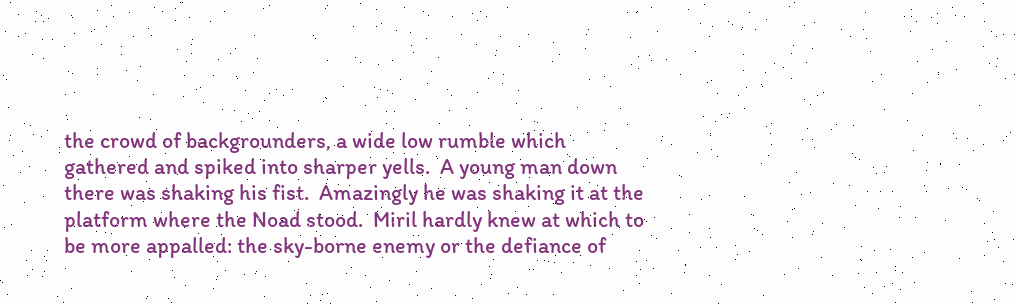the crowd of backgrounders, a wide low rumble which gathered and spiked into sharper yells.  A young man down there was shaking his fist.  Amazingly he was shaking it at the platform where the Noad stood.  Miril hardly knew at which to be more appalled: the sky-borne enemy or the defiance of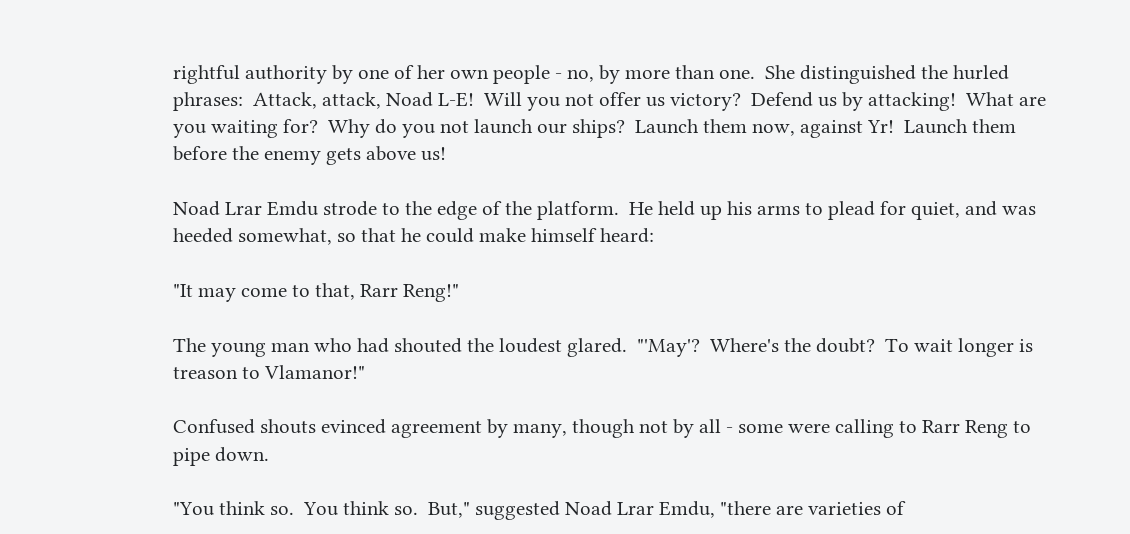rightful authority by one of her own people - no, by more than one.  She distinguished the hurled phrases:  Attack, attack, Noad L-E!  Will you not offer us victory?  Defend us by attacking!  What are you waiting for?  Why do you not launch our ships?  Launch them now, against Yr!  Launch them before the enemy gets above us!

Noad Lrar Emdu strode to the edge of the platform.  He held up his arms to plead for quiet, and was heeded somewhat, so that he could make himself heard:

"It may come to that, Rarr Reng!"

The young man who had shouted the loudest glared.  "'May'?  Where's the doubt?  To wait longer is treason to Vlamanor!"

Confused shouts evinced agreement by many, though not by all - some were calling to Rarr Reng to pipe down.

"You think so.  You think so.  But," suggested Noad Lrar Emdu, "there are varieties of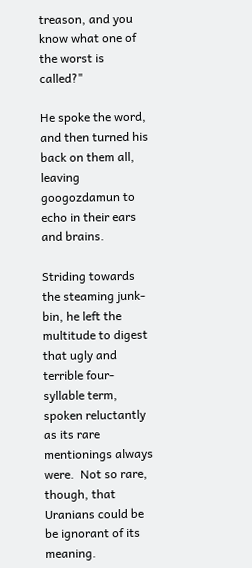treason, and you know what one of the worst is called?"

He spoke the word, and then turned his back on them all, leaving googozdamun to echo in their ears and brains.

Striding towards the steaming junk-bin, he left the multitude to digest that ugly and terrible four-syllable term, spoken reluctantly as its rare mentionings always were.  Not so rare, though, that Uranians could be be ignorant of its meaning.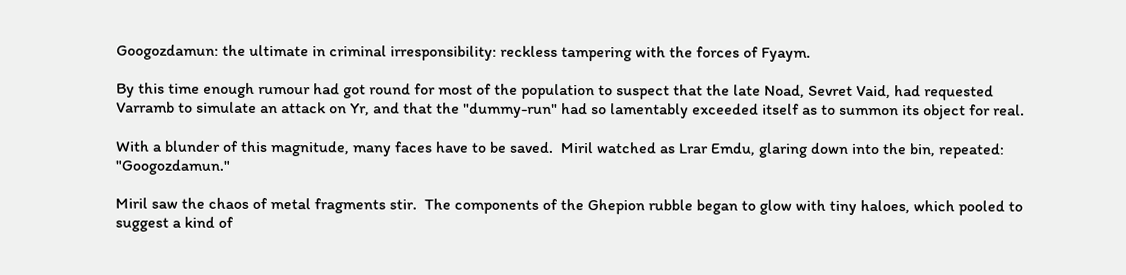Googozdamun: the ultimate in criminal irresponsibility: reckless tampering with the forces of Fyaym.

By this time enough rumour had got round for most of the population to suspect that the late Noad, Sevret Vaid, had requested Varramb to simulate an attack on Yr, and that the "dummy-run" had so lamentably exceeded itself as to summon its object for real.

With a blunder of this magnitude, many faces have to be saved.  Miril watched as Lrar Emdu, glaring down into the bin, repeated: "Googozdamun."

Miril saw the chaos of metal fragments stir.  The components of the Ghepion rubble began to glow with tiny haloes, which pooled to suggest a kind of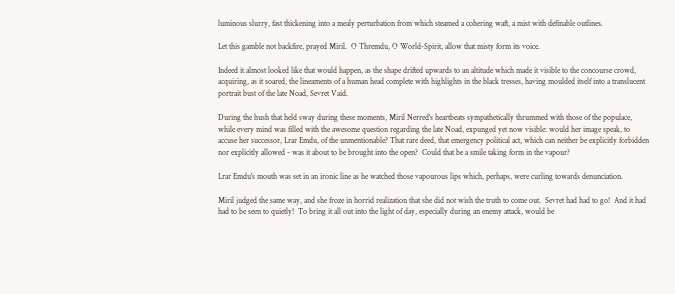luminous slurry, fast thickening into a mealy perturbation from which steamed a cohering waft, a mist with definable outlines.

Let this gamble not backfire, prayed Miril.  O Thremdu, O World-Spirit, allow that misty form its voice.

Indeed it almost looked like that would happen, as the shape drifted upwards to an altitude which made it visible to the concourse crowd, acquiring, as it soared, the lineaments of a human head complete with highlights in the black tresses, having moulded itself into a translucent portrait bust of the late Noad, Sevret Vaid.

During the hush that held sway during these moments, Miril Nerred's heartbeats sympathetically thrummed with those of the populace, while every mind was filled with the awesome question regarding the late Noad, expunged yet now visible: would her image speak, to accuse her successor, Lrar Emdu, of the unmentionable? That rare deed, that emergency political act, which can neither be explicitly forbidden nor explicitly allowed - was it about to be brought into the open?  Could that be a smile taking form in the vapour?

Lrar Emdu's mouth was set in an ironic line as he watched those vapourous lips which, perhaps, were curling towards denunciation.

Miril judged the same way, and she froze in horrid realization that she did not wish the truth to come out.  Sevret had had to go!  And it had had to be seen to quietly!  To bring it all out into the light of day, especially during an enemy attack, would be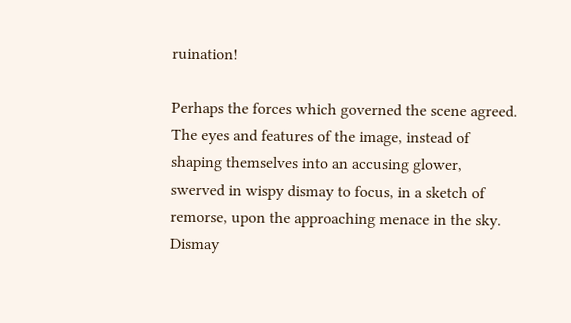ruination!

Perhaps the forces which governed the scene agreed.  The eyes and features of the image, instead of shaping themselves into an accusing glower, swerved in wispy dismay to focus, in a sketch of remorse, upon the approaching menace in the sky.  Dismay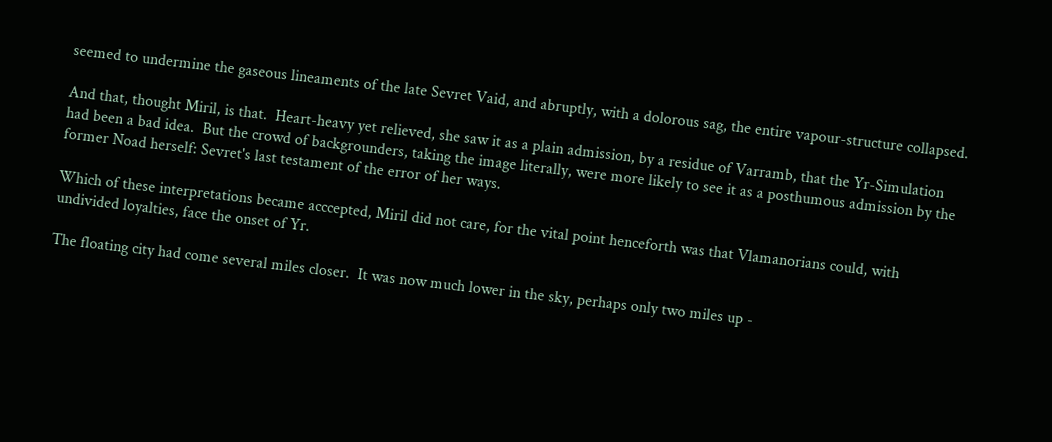seemed to undermine the gaseous lineaments of the late Sevret Vaid, and abruptly, with a dolorous sag, the entire vapour-structure collapsed.

And that, thought Miril, is that.  Heart-heavy yet relieved, she saw it as a plain admission, by a residue of Varramb, that the Yr-Simulation had been a bad idea.  But the crowd of backgrounders, taking the image literally, were more likely to see it as a posthumous admission by the former Noad herself: Sevret's last testament of the error of her ways.

Which of these interpretations became acccepted, Miril did not care, for the vital point henceforth was that Vlamanorians could, with undivided loyalties, face the onset of Yr.

The floating city had come several miles closer.  It was now much lower in the sky, perhaps only two miles up -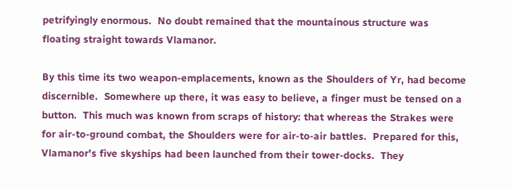petrifyingly enormous.  No doubt remained that the mountainous structure was floating straight towards Vlamanor.

By this time its two weapon-emplacements, known as the Shoulders of Yr, had become discernible.  Somewhere up there, it was easy to believe, a finger must be tensed on a button.  This much was known from scraps of history: that whereas the Strakes were for air-to-ground combat, the Shoulders were for air-to-air battles.  Prepared for this, Vlamanor's five skyships had been launched from their tower-docks.  They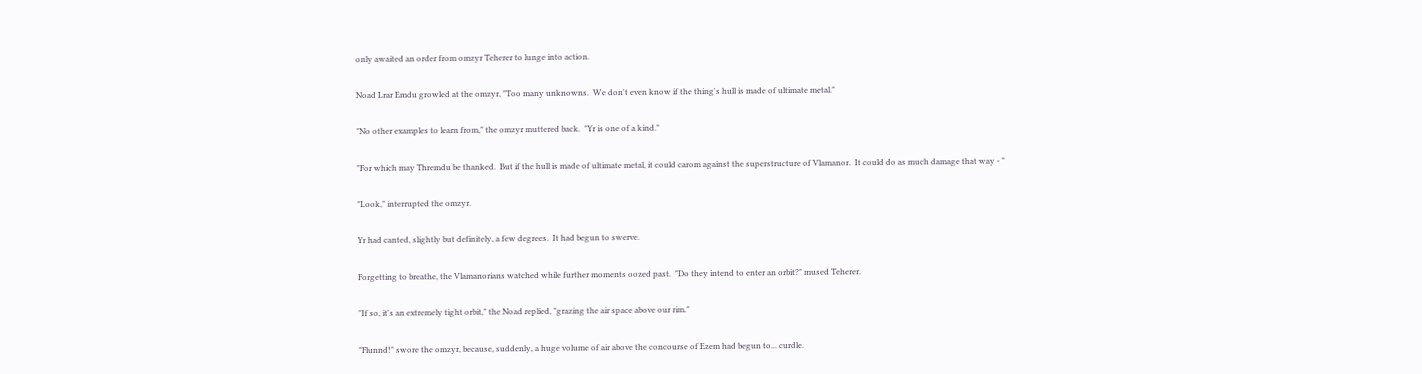only awaited an order from omzyr Teherer to lunge into action.

Noad Lrar Emdu growled at the omzyr, "Too many unknowns.  We don't even know if the thing's hull is made of ultimate metal."

"No other examples to learn from," the omzyr muttered back.  "Yr is one of a kind."

"For which may Thremdu be thanked.  But if the hull is made of ultimate metal, it could carom against the superstructure of Vlamanor.  It could do as much damage that way - "

"Look," interrupted the omzyr.

Yr had canted, slightly but definitely, a few degrees.  It had begun to swerve.

Forgetting to breathe, the Vlamanorians watched while further moments oozed past.  "Do they intend to enter an orbit?" mused Teherer.

"If so, it's an extremely tight orbit," the Noad replied, "grazing the air space above our rim."

"Flunnd!" swore the omzyr, because, suddenly, a huge volume of air above the concourse of Ezem had begun to... curdle.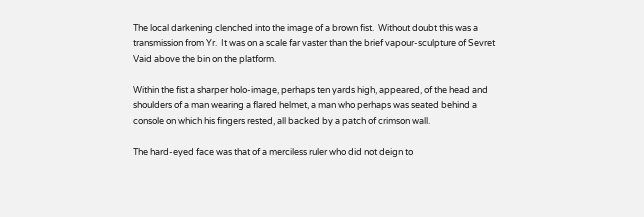The local darkening clenched into the image of a brown fist.  Without doubt this was a transmission from Yr.  It was on a scale far vaster than the brief vapour-sculpture of Sevret Vaid above the bin on the platform.

Within the fist a sharper holo-image, perhaps ten yards high, appeared, of the head and shoulders of a man wearing a flared helmet, a man who perhaps was seated behind a console on which his fingers rested, all backed by a patch of crimson wall.

The hard-eyed face was that of a merciless ruler who did not deign to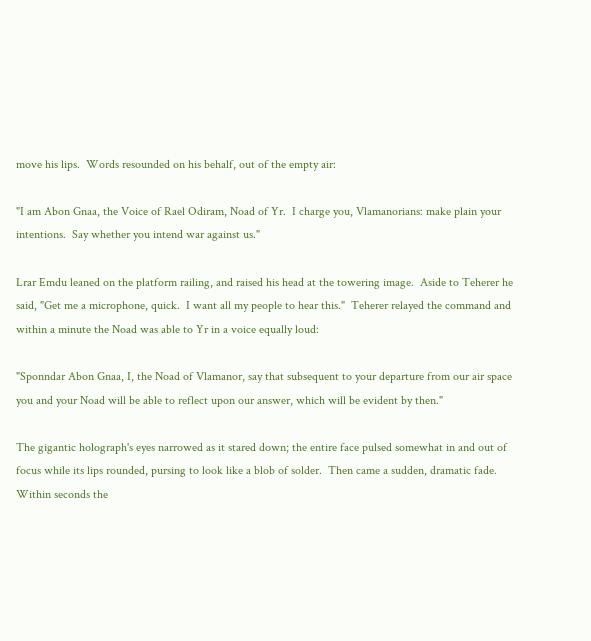move his lips.  Words resounded on his behalf, out of the empty air:

"I am Abon Gnaa, the Voice of Rael Odiram, Noad of Yr.  I charge you, Vlamanorians: make plain your intentions.  Say whether you intend war against us."

Lrar Emdu leaned on the platform railing, and raised his head at the towering image.  Aside to Teherer he said, "Get me a microphone, quick.  I want all my people to hear this."  Teherer relayed the command and within a minute the Noad was able to Yr in a voice equally loud:

"Sponndar Abon Gnaa, I, the Noad of Vlamanor, say that subsequent to your departure from our air space you and your Noad will be able to reflect upon our answer, which will be evident by then."

The gigantic holograph's eyes narrowed as it stared down; the entire face pulsed somewhat in and out of focus while its lips rounded, pursing to look like a blob of solder.  Then came a sudden, dramatic fade.   Within seconds the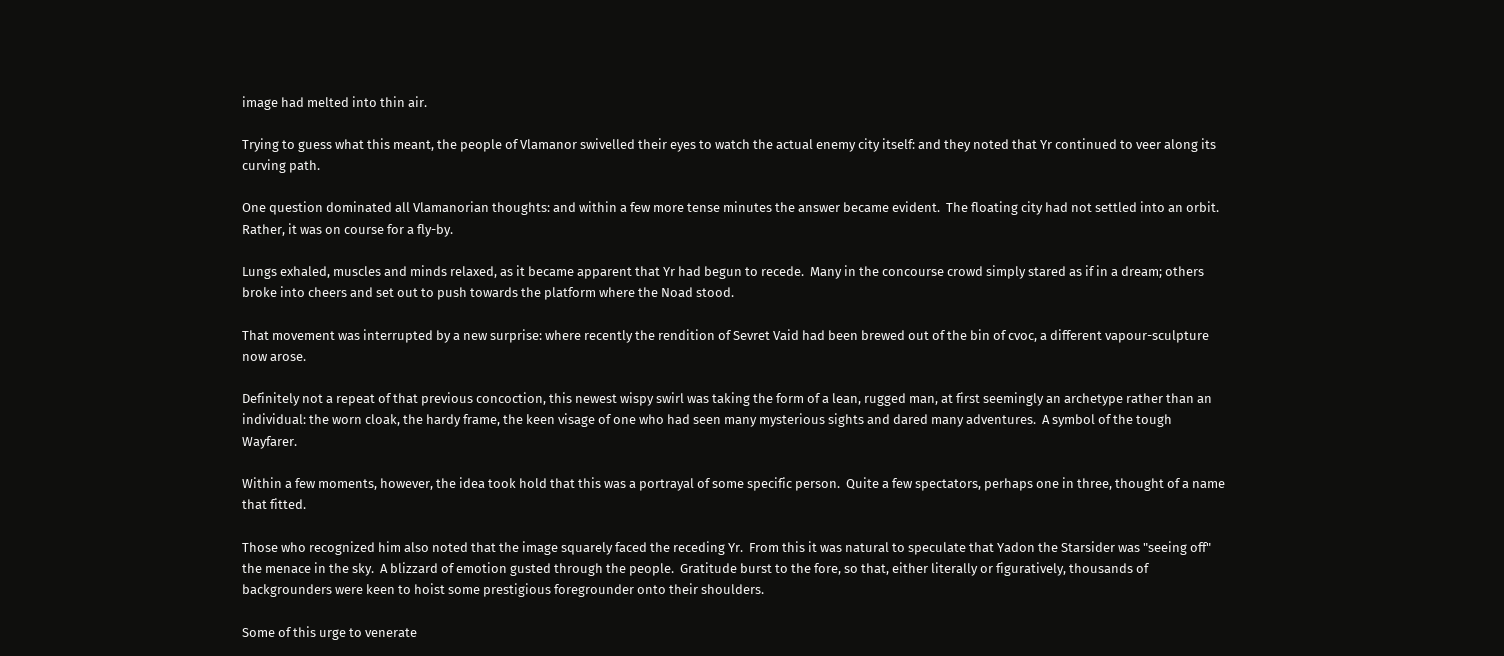image had melted into thin air.

Trying to guess what this meant, the people of Vlamanor swivelled their eyes to watch the actual enemy city itself: and they noted that Yr continued to veer along its curving path.

One question dominated all Vlamanorian thoughts: and within a few more tense minutes the answer became evident.  The floating city had not settled into an orbit.  Rather, it was on course for a fly-by.

Lungs exhaled, muscles and minds relaxed, as it became apparent that Yr had begun to recede.  Many in the concourse crowd simply stared as if in a dream; others broke into cheers and set out to push towards the platform where the Noad stood.

That movement was interrupted by a new surprise: where recently the rendition of Sevret Vaid had been brewed out of the bin of cvoc, a different vapour-sculpture now arose.

Definitely not a repeat of that previous concoction, this newest wispy swirl was taking the form of a lean, rugged man, at first seemingly an archetype rather than an individual: the worn cloak, the hardy frame, the keen visage of one who had seen many mysterious sights and dared many adventures.  A symbol of the tough Wayfarer.

Within a few moments, however, the idea took hold that this was a portrayal of some specific person.  Quite a few spectators, perhaps one in three, thought of a name that fitted.

Those who recognized him also noted that the image squarely faced the receding Yr.  From this it was natural to speculate that Yadon the Starsider was "seeing off" the menace in the sky.  A blizzard of emotion gusted through the people.  Gratitude burst to the fore, so that, either literally or figuratively, thousands of backgrounders were keen to hoist some prestigious foregrounder onto their shoulders.

Some of this urge to venerate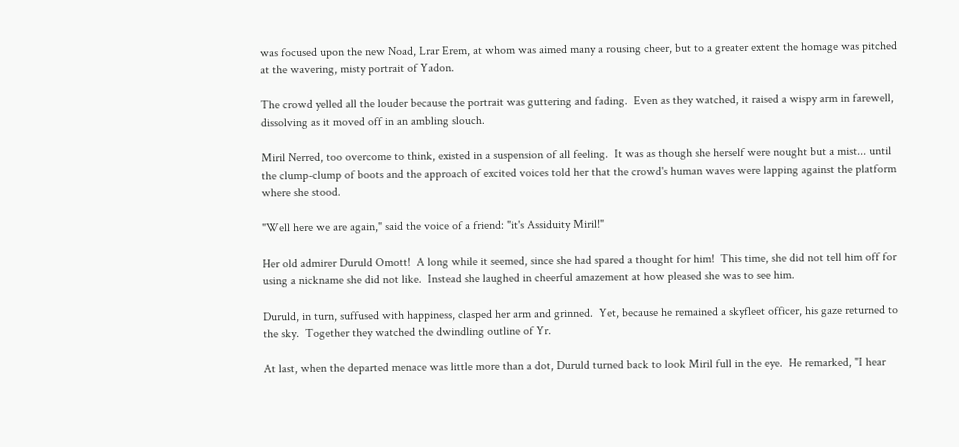was focused upon the new Noad, Lrar Erem, at whom was aimed many a rousing cheer, but to a greater extent the homage was pitched at the wavering, misty portrait of Yadon.

The crowd yelled all the louder because the portrait was guttering and fading.  Even as they watched, it raised a wispy arm in farewell, dissolving as it moved off in an ambling slouch.

Miril Nerred, too overcome to think, existed in a suspension of all feeling.  It was as though she herself were nought but a mist... until the clump-clump of boots and the approach of excited voices told her that the crowd's human waves were lapping against the platform where she stood.

"Well here we are again," said the voice of a friend: "it's Assiduity Miril!"

Her old admirer Duruld Omott!  A long while it seemed, since she had spared a thought for him!  This time, she did not tell him off for using a nickname she did not like.  Instead she laughed in cheerful amazement at how pleased she was to see him.

Duruld, in turn, suffused with happiness, clasped her arm and grinned.  Yet, because he remained a skyfleet officer, his gaze returned to the sky.  Together they watched the dwindling outline of Yr.

At last, when the departed menace was little more than a dot, Duruld turned back to look Miril full in the eye.  He remarked, "I hear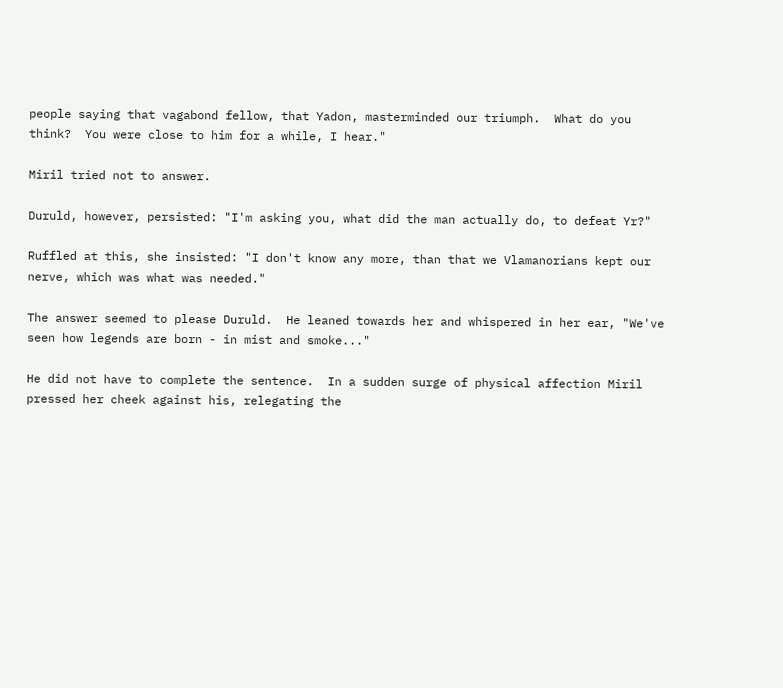people saying that vagabond fellow, that Yadon, masterminded our triumph.  What do you think?  You were close to him for a while, I hear."

Miril tried not to answer.

Duruld, however, persisted: "I'm asking you, what did the man actually do, to defeat Yr?"

Ruffled at this, she insisted: "I don't know any more, than that we Vlamanorians kept our nerve, which was what was needed."

The answer seemed to please Duruld.  He leaned towards her and whispered in her ear, "We've seen how legends are born - in mist and smoke..."

He did not have to complete the sentence.  In a sudden surge of physical affection Miril pressed her cheek against his, relegating the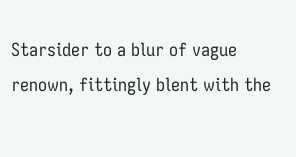Starsider to a blur of vague renown, fittingly blent with the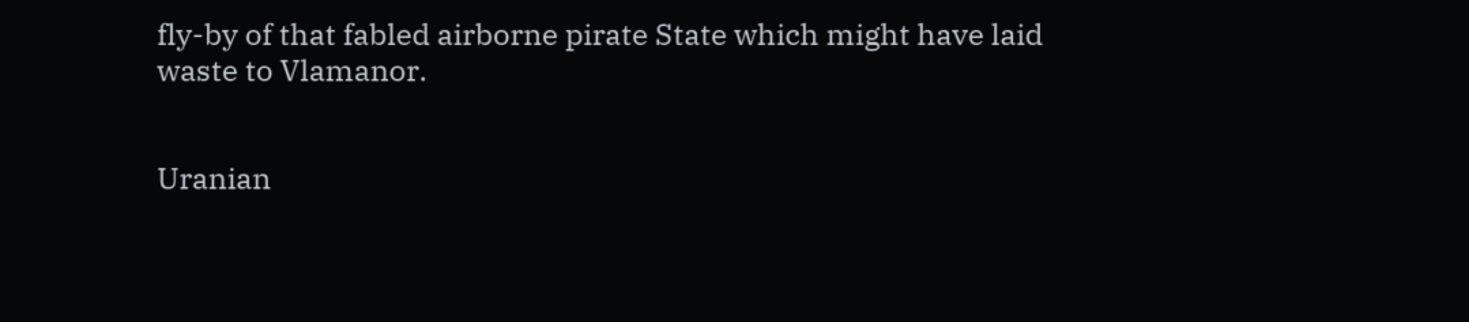fly-by of that fabled airborne pirate State which might have laid waste to Vlamanor.


Uranian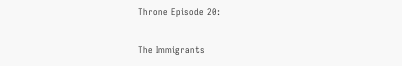Throne Episode 20:

The Immigrants